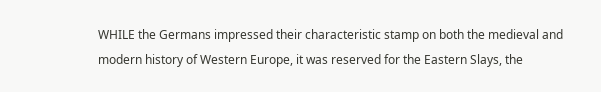WHILE the Germans impressed their characteristic stamp on both the medieval and modern history of Western Europe, it was reserved for the Eastern Slays, the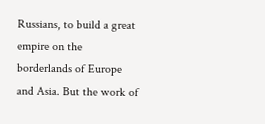Russians, to build a great empire on the borderlands of Europe and Asia. But the work of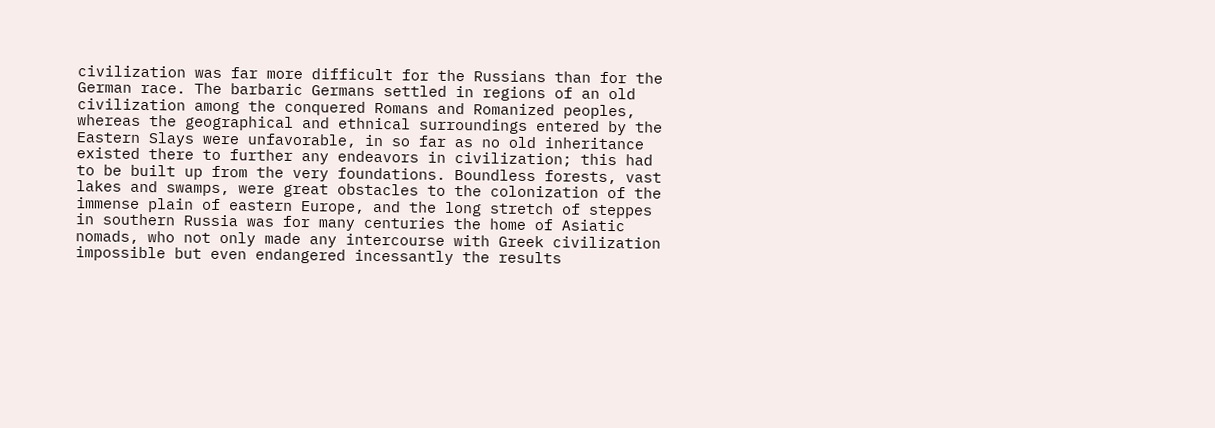civilization was far more difficult for the Russians than for the German race. The barbaric Germans settled in regions of an old civilization among the conquered Romans and Romanized peoples, whereas the geographical and ethnical surroundings entered by the Eastern Slays were unfavorable, in so far as no old inheritance existed there to further any endeavors in civilization; this had to be built up from the very foundations. Boundless forests, vast lakes and swamps, were great obstacles to the colonization of the immense plain of eastern Europe, and the long stretch of steppes in southern Russia was for many centuries the home of Asiatic nomads, who not only made any intercourse with Greek civilization impossible but even endangered incessantly the results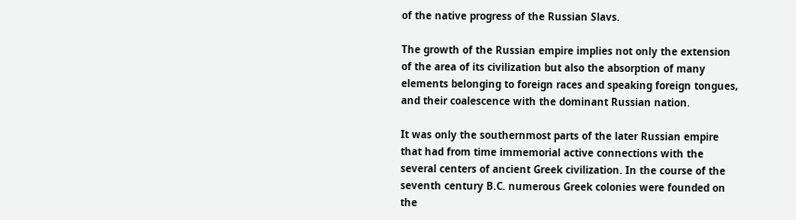of the native progress of the Russian Slavs.

The growth of the Russian empire implies not only the extension of the area of its civilization but also the absorption of many elements belonging to foreign races and speaking foreign tongues, and their coalescence with the dominant Russian nation.

It was only the southernmost parts of the later Russian empire that had from time immemorial active connections with the several centers of ancient Greek civilization. In the course of the seventh century B.C. numerous Greek colonies were founded on the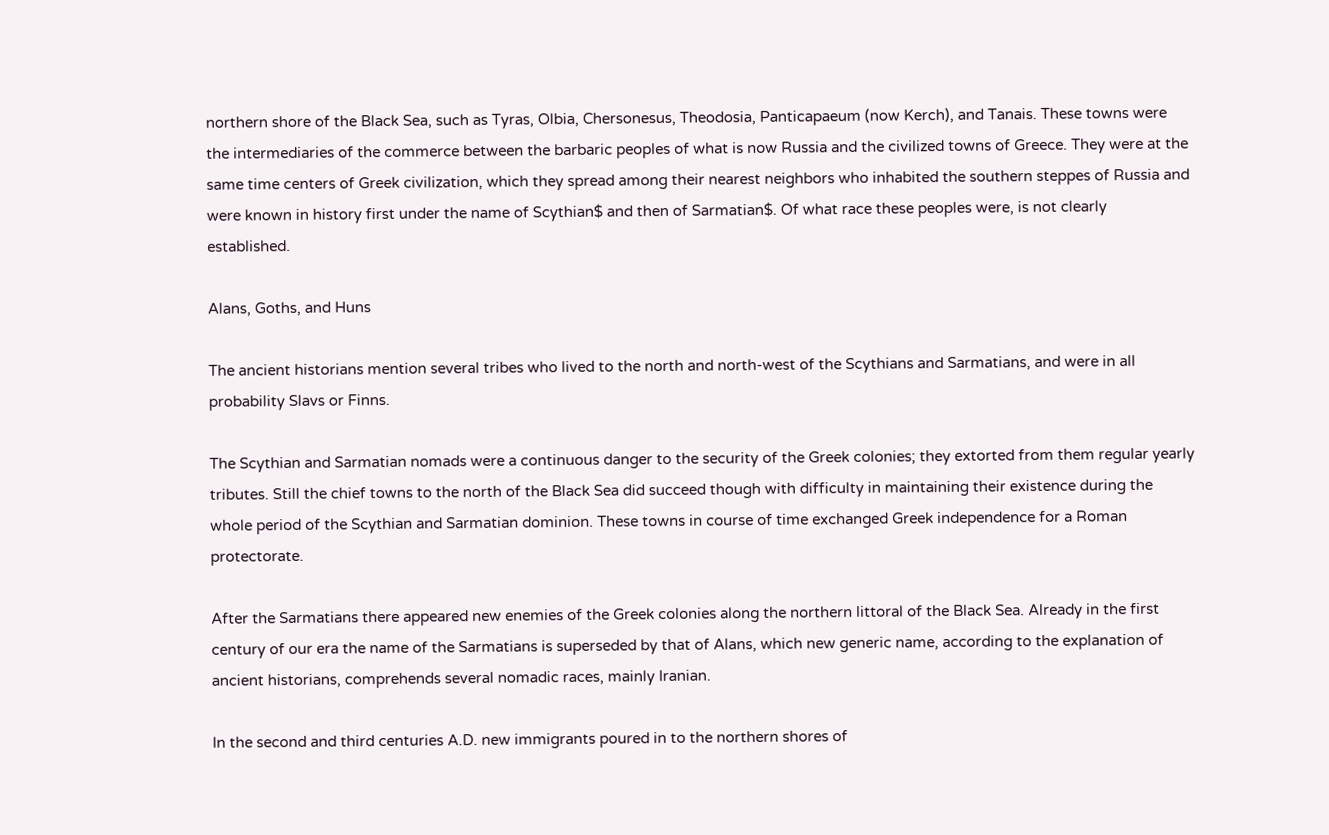northern shore of the Black Sea, such as Tyras, Olbia, Chersonesus, Theodosia, Panticapaeum (now Kerch), and Tanais. These towns were the intermediaries of the commerce between the barbaric peoples of what is now Russia and the civilized towns of Greece. They were at the same time centers of Greek civilization, which they spread among their nearest neighbors who inhabited the southern steppes of Russia and were known in history first under the name of Scythian$ and then of Sarmatian$. Of what race these peoples were, is not clearly established.

Alans, Goths, and Huns

The ancient historians mention several tribes who lived to the north and north-west of the Scythians and Sarmatians, and were in all probability Slavs or Finns.

The Scythian and Sarmatian nomads were a continuous danger to the security of the Greek colonies; they extorted from them regular yearly tributes. Still the chief towns to the north of the Black Sea did succeed though with difficulty in maintaining their existence during the whole period of the Scythian and Sarmatian dominion. These towns in course of time exchanged Greek independence for a Roman protectorate.

After the Sarmatians there appeared new enemies of the Greek colonies along the northern littoral of the Black Sea. Already in the first century of our era the name of the Sarmatians is superseded by that of Alans, which new generic name, according to the explanation of ancient historians, comprehends several nomadic races, mainly Iranian.

In the second and third centuries A.D. new immigrants poured in to the northern shores of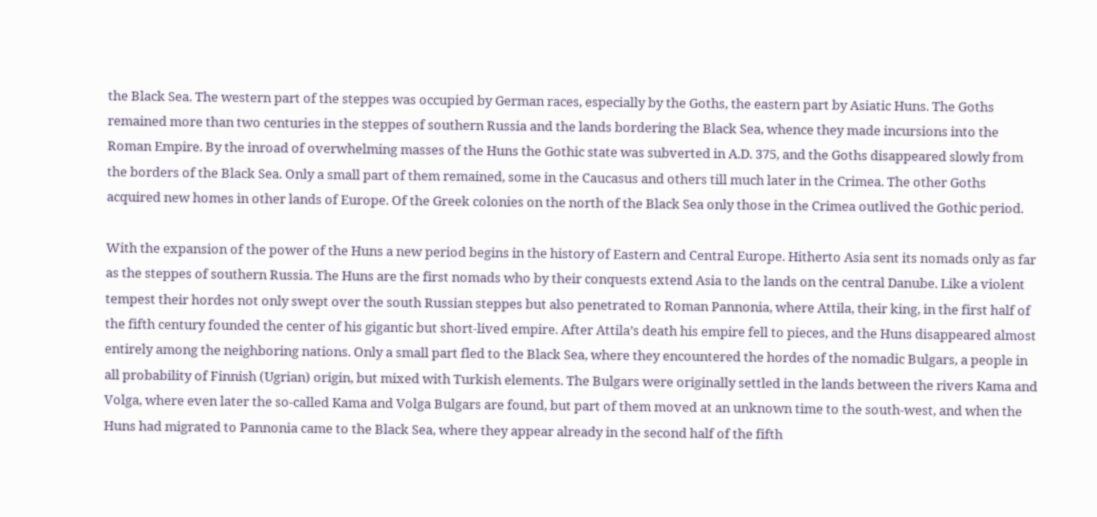the Black Sea. The western part of the steppes was occupied by German races, especially by the Goths, the eastern part by Asiatic Huns. The Goths remained more than two centuries in the steppes of southern Russia and the lands bordering the Black Sea, whence they made incursions into the Roman Empire. By the inroad of overwhelming masses of the Huns the Gothic state was subverted in A.D. 375, and the Goths disappeared slowly from the borders of the Black Sea. Only a small part of them remained, some in the Caucasus and others till much later in the Crimea. The other Goths acquired new homes in other lands of Europe. Of the Greek colonies on the north of the Black Sea only those in the Crimea outlived the Gothic period.

With the expansion of the power of the Huns a new period begins in the history of Eastern and Central Europe. Hitherto Asia sent its nomads only as far as the steppes of southern Russia. The Huns are the first nomads who by their conquests extend Asia to the lands on the central Danube. Like a violent tempest their hordes not only swept over the south Russian steppes but also penetrated to Roman Pannonia, where Attila, their king, in the first half of the fifth century founded the center of his gigantic but short-lived empire. After Attila’s death his empire fell to pieces, and the Huns disappeared almost entirely among the neighboring nations. Only a small part fled to the Black Sea, where they encountered the hordes of the nomadic Bulgars, a people in all probability of Finnish (Ugrian) origin, but mixed with Turkish elements. The Bulgars were originally settled in the lands between the rivers Kama and Volga, where even later the so-called Kama and Volga Bulgars are found, but part of them moved at an unknown time to the south-west, and when the Huns had migrated to Pannonia came to the Black Sea, where they appear already in the second half of the fifth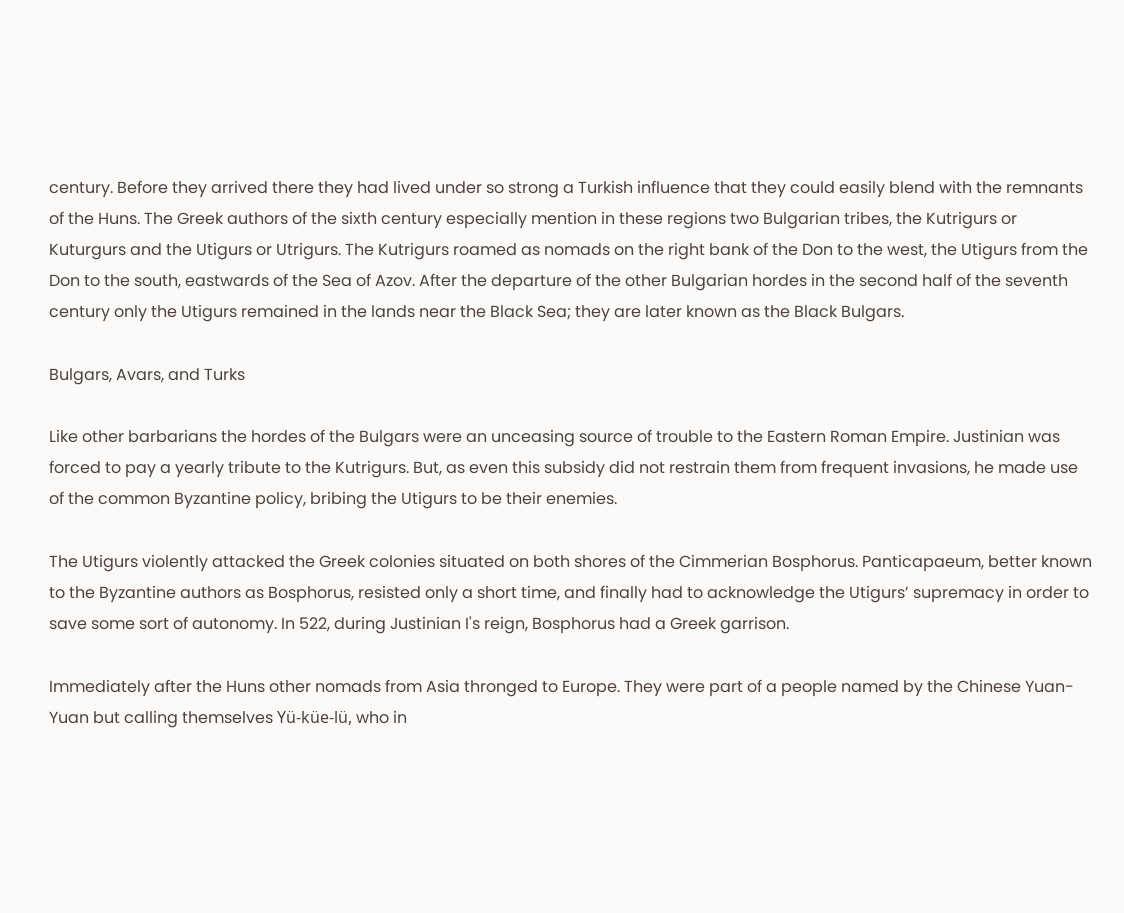century. Before they arrived there they had lived under so strong a Turkish influence that they could easily blend with the remnants of the Huns. The Greek authors of the sixth century especially mention in these regions two Bulgarian tribes, the Kutrigurs or Kuturgurs and the Utigurs or Utrigurs. The Kutrigurs roamed as nomads on the right bank of the Don to the west, the Utigurs from the Don to the south, eastwards of the Sea of Azov. After the departure of the other Bulgarian hordes in the second half of the seventh century only the Utigurs remained in the lands near the Black Sea; they are later known as the Black Bulgars.

Bulgars, Avars, and Turks

Like other barbarians the hordes of the Bulgars were an unceasing source of trouble to the Eastern Roman Empire. Justinian was forced to pay a yearly tribute to the Kutrigurs. But, as even this subsidy did not restrain them from frequent invasions, he made use of the common Byzantine policy, bribing the Utigurs to be their enemies.

The Utigurs violently attacked the Greek colonies situated on both shores of the Cimmerian Bosphorus. Panticapaeum, better known to the Byzantine authors as Bosphorus, resisted only a short time, and finally had to acknowledge the Utigurs’ supremacy in order to save some sort of autonomy. In 522, during Justinian I's reign, Bosphorus had a Greek garrison.

Immediately after the Huns other nomads from Asia thronged to Europe. They were part of a people named by the Chinese Yuan-Yuan but calling themselves Yü-küe-lü, who in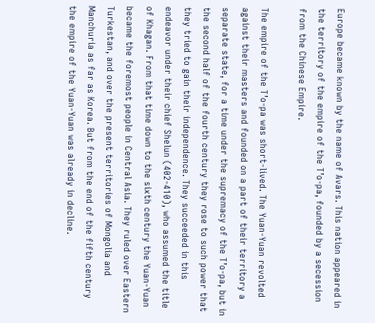Europe became known by the name of Avars. This nation appeared in the territory of the empire of the T’o-pa, founded by a secession from the Chinese Empire.

The empire of the T’o-pa was short-lived. The Yuan-Yuan revolted against their masters and founded on a part of their territory a separate state, for a time under the supremacy of the T’o-pa, but in the second half of the fourth century they rose to such power that they tried to gain their independence. They succeeded in this endeavor under their chief Shelun (402-410), who assumed the title of Khagan. From that time down to the sixth century the Yuan-Yuan became the foremost people in Central Asia. They ruled over Eastern Turkestan, and over the present territories of Mongolia and Manchuria as far as Korea. But from the end of the fifth century the empire of the Yuan-Yuan was already in decline.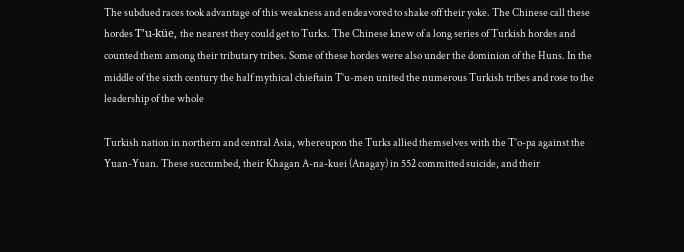The subdued races took advantage of this weakness and endeavored to shake off their yoke. The Chinese call these hordes T’u-küe, the nearest they could get to Turks. The Chinese knew of a long series of Turkish hordes and counted them among their tributary tribes. Some of these hordes were also under the dominion of the Huns. In the middle of the sixth century the half mythical chieftain T’u-men united the numerous Turkish tribes and rose to the leadership of the whole

Turkish nation in northern and central Asia, whereupon the Turks allied themselves with the T’o-pa against the Yuan-Yuan. These succumbed, their Khagan A-na-kuei (Anagay) in 552 committed suicide, and their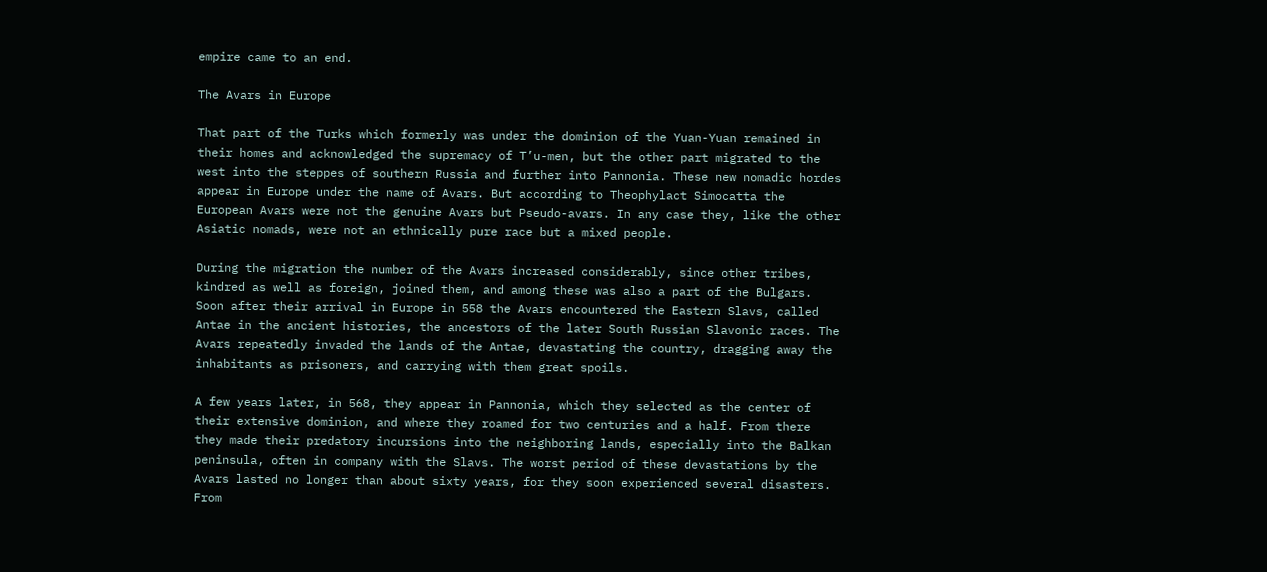empire came to an end.

The Avars in Europe

That part of the Turks which formerly was under the dominion of the Yuan-Yuan remained in their homes and acknowledged the supremacy of T’u-men, but the other part migrated to the west into the steppes of southern Russia and further into Pannonia. These new nomadic hordes appear in Europe under the name of Avars. But according to Theophylact Simocatta the European Avars were not the genuine Avars but Pseudo-avars. In any case they, like the other Asiatic nomads, were not an ethnically pure race but a mixed people.

During the migration the number of the Avars increased considerably, since other tribes, kindred as well as foreign, joined them, and among these was also a part of the Bulgars. Soon after their arrival in Europe in 558 the Avars encountered the Eastern Slavs, called Antae in the ancient histories, the ancestors of the later South Russian Slavonic races. The Avars repeatedly invaded the lands of the Antae, devastating the country, dragging away the inhabitants as prisoners, and carrying with them great spoils.

A few years later, in 568, they appear in Pannonia, which they selected as the center of their extensive dominion, and where they roamed for two centuries and a half. From there they made their predatory incursions into the neighboring lands, especially into the Balkan peninsula, often in company with the Slavs. The worst period of these devastations by the Avars lasted no longer than about sixty years, for they soon experienced several disasters. From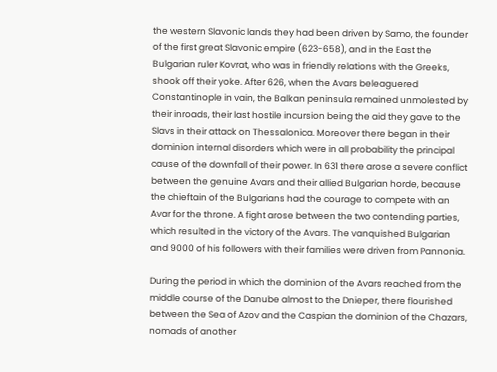the western Slavonic lands they had been driven by Samo, the founder of the first great Slavonic empire (623-658), and in the East the Bulgarian ruler Kovrat, who was in friendly relations with the Greeks, shook off their yoke. After 626, when the Avars beleaguered Constantinople in vain, the Balkan peninsula remained unmolested by their inroads, their last hostile incursion being the aid they gave to the Slavs in their attack on Thessalonica. Moreover there began in their dominion internal disorders which were in all probability the principal cause of the downfall of their power. In 631 there arose a severe conflict between the genuine Avars and their allied Bulgarian horde, because the chieftain of the Bulgarians had the courage to compete with an Avar for the throne. A fight arose between the two contending parties, which resulted in the victory of the Avars. The vanquished Bulgarian and 9000 of his followers with their families were driven from Pannonia.

During the period in which the dominion of the Avars reached from the middle course of the Danube almost to the Dnieper, there flourished between the Sea of Azov and the Caspian the dominion of the Chazars, nomads of another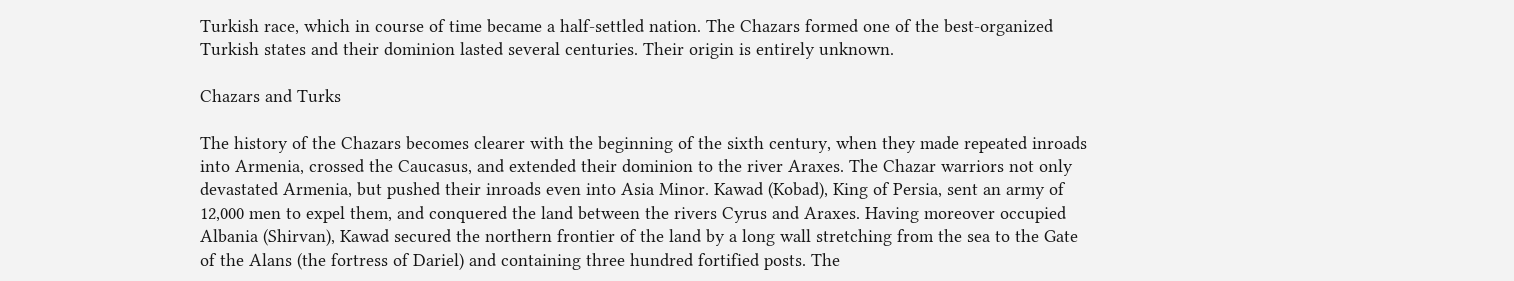Turkish race, which in course of time became a half-settled nation. The Chazars formed one of the best-organized Turkish states and their dominion lasted several centuries. Their origin is entirely unknown.

Chazars and Turks

The history of the Chazars becomes clearer with the beginning of the sixth century, when they made repeated inroads into Armenia, crossed the Caucasus, and extended their dominion to the river Araxes. The Chazar warriors not only devastated Armenia, but pushed their inroads even into Asia Minor. Kawad (Kobad), King of Persia, sent an army of 12,000 men to expel them, and conquered the land between the rivers Cyrus and Araxes. Having moreover occupied Albania (Shirvan), Kawad secured the northern frontier of the land by a long wall stretching from the sea to the Gate of the Alans (the fortress of Dariel) and containing three hundred fortified posts. The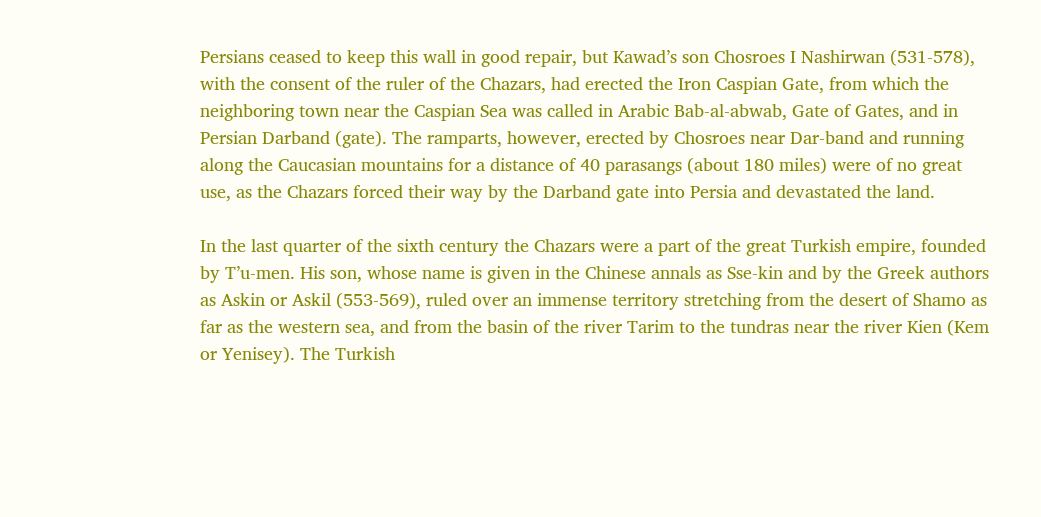Persians ceased to keep this wall in good repair, but Kawad’s son Chosroes I Nashirwan (531-578), with the consent of the ruler of the Chazars, had erected the Iron Caspian Gate, from which the neighboring town near the Caspian Sea was called in Arabic Bab-al-abwab, Gate of Gates, and in Persian Darband (gate). The ramparts, however, erected by Chosroes near Dar-band and running along the Caucasian mountains for a distance of 40 parasangs (about 180 miles) were of no great use, as the Chazars forced their way by the Darband gate into Persia and devastated the land.

In the last quarter of the sixth century the Chazars were a part of the great Turkish empire, founded by T’u-men. His son, whose name is given in the Chinese annals as Sse-kin and by the Greek authors as Askin or Askil (553-569), ruled over an immense territory stretching from the desert of Shamo as far as the western sea, and from the basin of the river Tarim to the tundras near the river Kien (Kem or Yenisey). The Turkish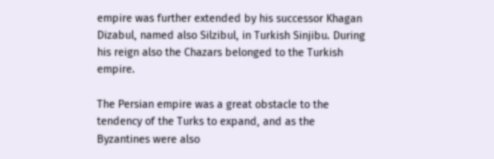empire was further extended by his successor Khagan Dizabul, named also Silzibul, in Turkish Sinjibu. During his reign also the Chazars belonged to the Turkish empire.

The Persian empire was a great obstacle to the tendency of the Turks to expand, and as the Byzantines were also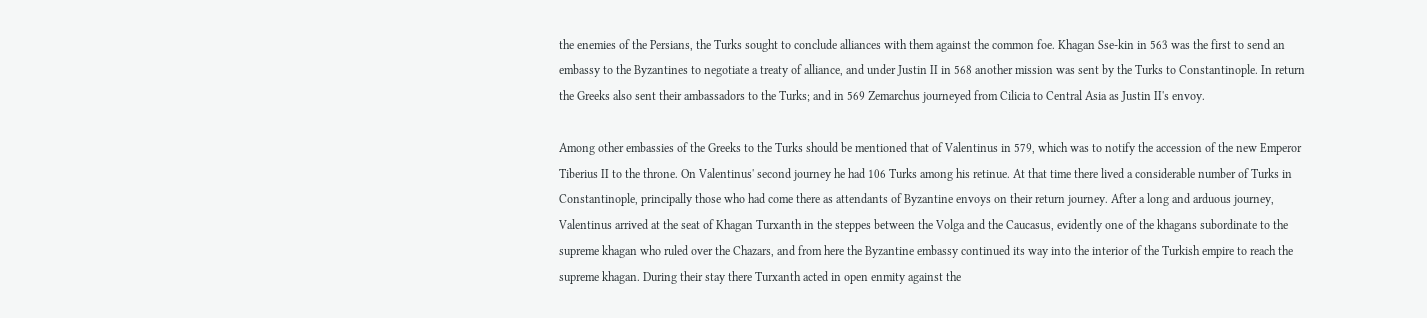the enemies of the Persians, the Turks sought to conclude alliances with them against the common foe. Khagan Sse-kin in 563 was the first to send an embassy to the Byzantines to negotiate a treaty of alliance, and under Justin II in 568 another mission was sent by the Turks to Constantinople. In return the Greeks also sent their ambassadors to the Turks; and in 569 Zemarchus journeyed from Cilicia to Central Asia as Justin II's envoy.

Among other embassies of the Greeks to the Turks should be mentioned that of Valentinus in 579, which was to notify the accession of the new Emperor Tiberius II to the throne. On Valentinus' second journey he had 106 Turks among his retinue. At that time there lived a considerable number of Turks in Constantinople, principally those who had come there as attendants of Byzantine envoys on their return journey. After a long and arduous journey, Valentinus arrived at the seat of Khagan Turxanth in the steppes between the Volga and the Caucasus, evidently one of the khagans subordinate to the supreme khagan who ruled over the Chazars, and from here the Byzantine embassy continued its way into the interior of the Turkish empire to reach the supreme khagan. During their stay there Turxanth acted in open enmity against the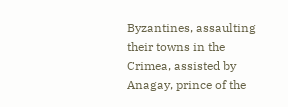Byzantines, assaulting their towns in the Crimea, assisted by Anagay, prince of the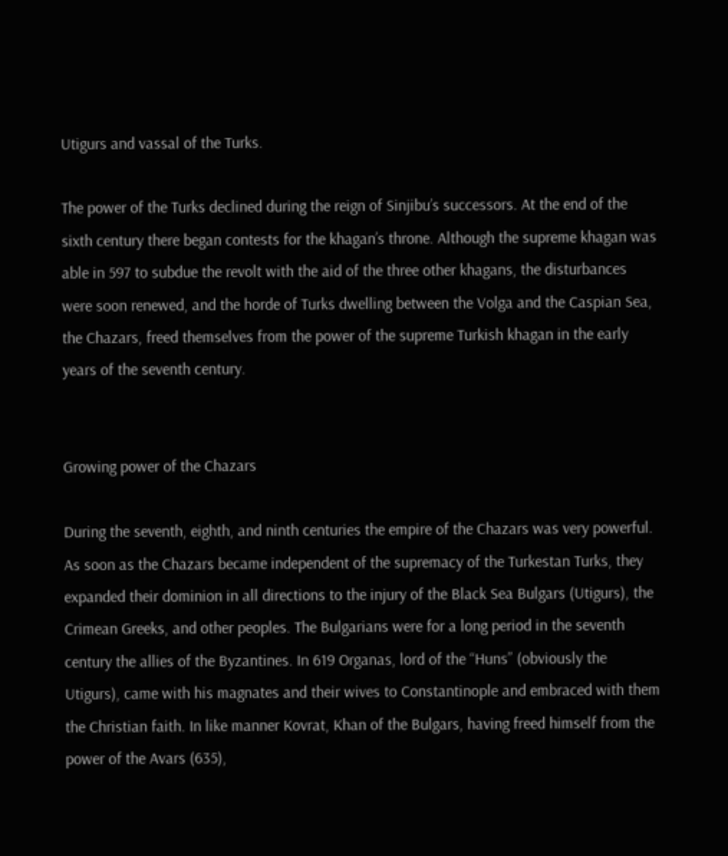Utigurs and vassal of the Turks.

The power of the Turks declined during the reign of Sinjibu’s successors. At the end of the sixth century there began contests for the khagan’s throne. Although the supreme khagan was able in 597 to subdue the revolt with the aid of the three other khagans, the disturbances were soon renewed, and the horde of Turks dwelling between the Volga and the Caspian Sea, the Chazars, freed themselves from the power of the supreme Turkish khagan in the early years of the seventh century.


Growing power of the Chazars

During the seventh, eighth, and ninth centuries the empire of the Chazars was very powerful. As soon as the Chazars became independent of the supremacy of the Turkestan Turks, they expanded their dominion in all directions to the injury of the Black Sea Bulgars (Utigurs), the Crimean Greeks, and other peoples. The Bulgarians were for a long period in the seventh century the allies of the Byzantines. In 619 Organas, lord of the “Huns” (obviously the Utigurs), came with his magnates and their wives to Constantinople and embraced with them the Christian faith. In like manner Kovrat, Khan of the Bulgars, having freed himself from the power of the Avars (635),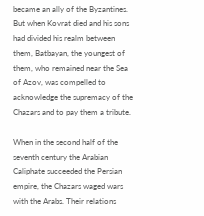became an ally of the Byzantines. But when Kovrat died and his sons had divided his realm between them, Batbayan, the youngest of them, who remained near the Sea of Azov, was compelled to acknowledge the supremacy of the Chazars and to pay them a tribute.

When in the second half of the seventh century the Arabian Caliphate succeeded the Persian empire, the Chazars waged wars with the Arabs. Their relations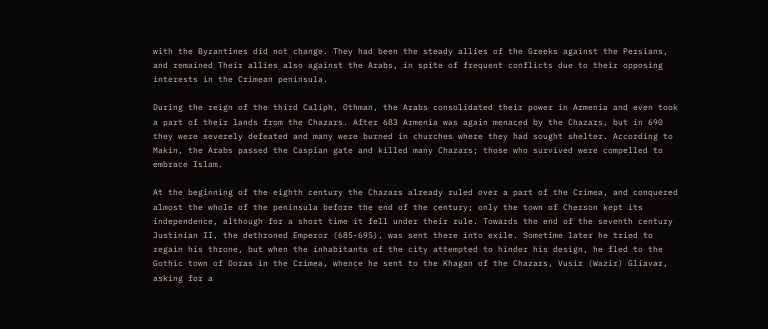with the Byzantines did not change. They had been the steady allies of the Greeks against the Persians, and remained Their allies also against the Arabs, in spite of frequent conflicts due to their opposing interests in the Crimean peninsula.

During the reign of the third Caliph, Othman, the Arabs consolidated their power in Armenia and even took a part of their lands from the Chazars. After 683 Armenia was again menaced by the Chazars, but in 690 they were severely defeated and many were burned in churches where they had sought shelter. According to Makin, the Arabs passed the Caspian gate and killed many Chazars; those who survived were compelled to embrace Islam.

At the beginning of the eighth century the Chazars already ruled over a part of the Crimea, and conquered almost the whole of the peninsula before the end of the century; only the town of Cherson kept its independence, although for a short time it fell under their rule. Towards the end of the seventh century Justinian II, the dethroned Emperor (685-695), was sent there into exile. Sometime later he tried to regain his throne, but when the inhabitants of the city attempted to hinder his design, he fled to the Gothic town of Doras in the Crimea, whence he sent to the Khagan of the Chazars, Vusir (Wazir) Gliavar, asking for a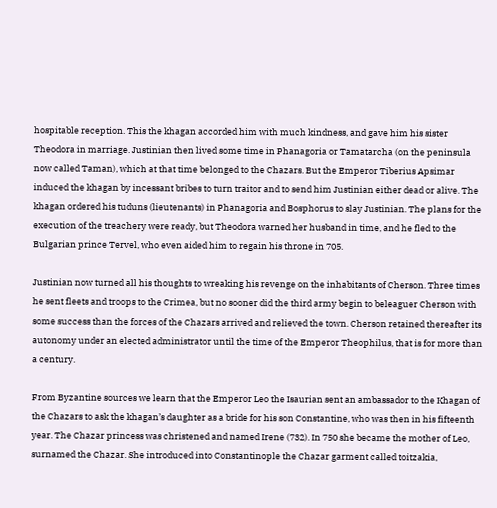hospitable reception. This the khagan accorded him with much kindness, and gave him his sister Theodora in marriage. Justinian then lived some time in Phanagoria or Tamatarcha (on the peninsula now called Taman), which at that time belonged to the Chazars. But the Emperor Tiberius Apsimar induced the khagan by incessant bribes to turn traitor and to send him Justinian either dead or alive. The khagan ordered his tuduns (lieutenants) in Phanagoria and Bosphorus to slay Justinian. The plans for the execution of the treachery were ready, but Theodora warned her husband in time, and he fled to the Bulgarian prince Tervel, who even aided him to regain his throne in 705.

Justinian now turned all his thoughts to wreaking his revenge on the inhabitants of Cherson. Three times he sent fleets and troops to the Crimea, but no sooner did the third army begin to beleaguer Cherson with some success than the forces of the Chazars arrived and relieved the town. Cherson retained thereafter its autonomy under an elected administrator until the time of the Emperor Theophilus, that is for more than a century.

From Byzantine sources we learn that the Emperor Leo the Isaurian sent an ambassador to the Khagan of the Chazars to ask the khagan’s daughter as a bride for his son Constantine, who was then in his fifteenth year. The Chazar princess was christened and named Irene (732). In 750 she became the mother of Leo, surnamed the Chazar. She introduced into Constantinople the Chazar garment called toitzakia,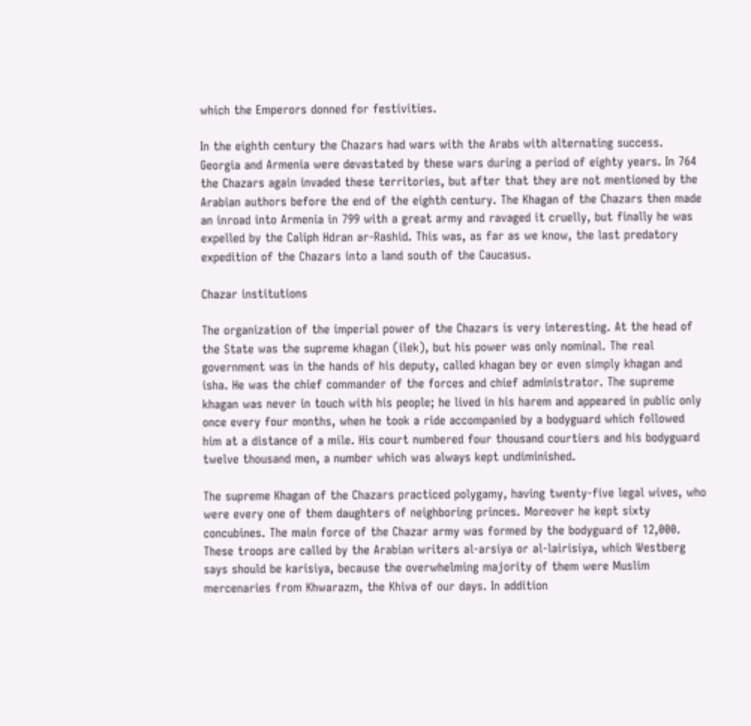which the Emperors donned for festivities.

In the eighth century the Chazars had wars with the Arabs with alternating success. Georgia and Armenia were devastated by these wars during a period of eighty years. In 764 the Chazars again invaded these territories, but after that they are not mentioned by the Arabian authors before the end of the eighth century. The Khagan of the Chazars then made an inroad into Armenia in 799 with a great army and ravaged it cruelly, but finally he was expelled by the Caliph Hdran ar-Rashid. This was, as far as we know, the last predatory expedition of the Chazars into a land south of the Caucasus.

Chazar institutions

The organization of the imperial power of the Chazars is very interesting. At the head of the State was the supreme khagan (ilek), but his power was only nominal. The real government was in the hands of his deputy, called khagan bey or even simply khagan and isha. He was the chief commander of the forces and chief administrator. The supreme khagan was never in touch with his people; he lived in his harem and appeared in public only once every four months, when he took a ride accompanied by a bodyguard which followed him at a distance of a mile. His court numbered four thousand courtiers and his bodyguard twelve thousand men, a number which was always kept undiminished.

The supreme Khagan of the Chazars practiced polygamy, having twenty-five legal wives, who were every one of them daughters of neighboring princes. Moreover he kept sixty concubines. The main force of the Chazar army was formed by the bodyguard of 12,000. These troops are called by the Arabian writers al-arsiya or al-lairisiya, which Westberg says should be karisiya, because the overwhelming majority of them were Muslim mercenaries from Khwarazm, the Khiva of our days. In addition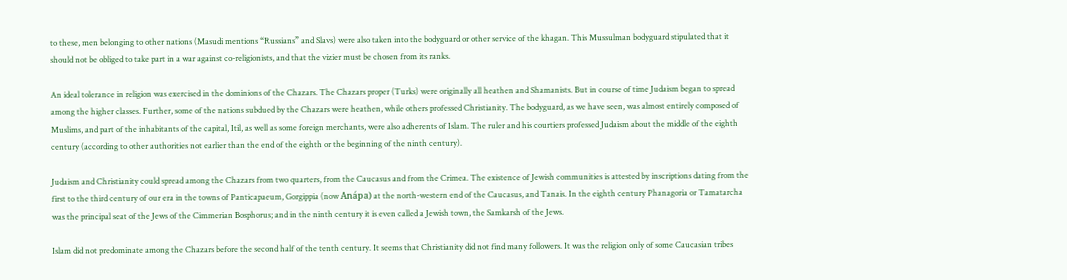to these, men belonging to other nations (Masudi mentions “Russians” and Slavs) were also taken into the bodyguard or other service of the khagan. This Mussulman bodyguard stipulated that it should not be obliged to take part in a war against co-religionists, and that the vizier must be chosen from its ranks.

An ideal tolerance in religion was exercised in the dominions of the Chazars. The Chazars proper (Turks) were originally all heathen and Shamanists. But in course of time Judaism began to spread among the higher classes. Further, some of the nations subdued by the Chazars were heathen, while others professed Christianity. The bodyguard, as we have seen, was almost entirely composed of Muslims, and part of the inhabitants of the capital, Itil, as well as some foreign merchants, were also adherents of Islam. The ruler and his courtiers professed Judaism about the middle of the eighth century (according to other authorities not earlier than the end of the eighth or the beginning of the ninth century).

Judaism and Christianity could spread among the Chazars from two quarters, from the Caucasus and from the Crimea. The existence of Jewish communities is attested by inscriptions dating from the first to the third century of our era in the towns of Panticapaeum, Gorgippia (now Anápa) at the north-western end of the Caucasus, and Tanais. In the eighth century Phanagoria or Tamatarcha was the principal seat of the Jews of the Cimmerian Bosphorus; and in the ninth century it is even called a Jewish town, the Samkarsh of the Jews.

Islam did not predominate among the Chazars before the second half of the tenth century. It seems that Christianity did not find many followers. It was the religion only of some Caucasian tribes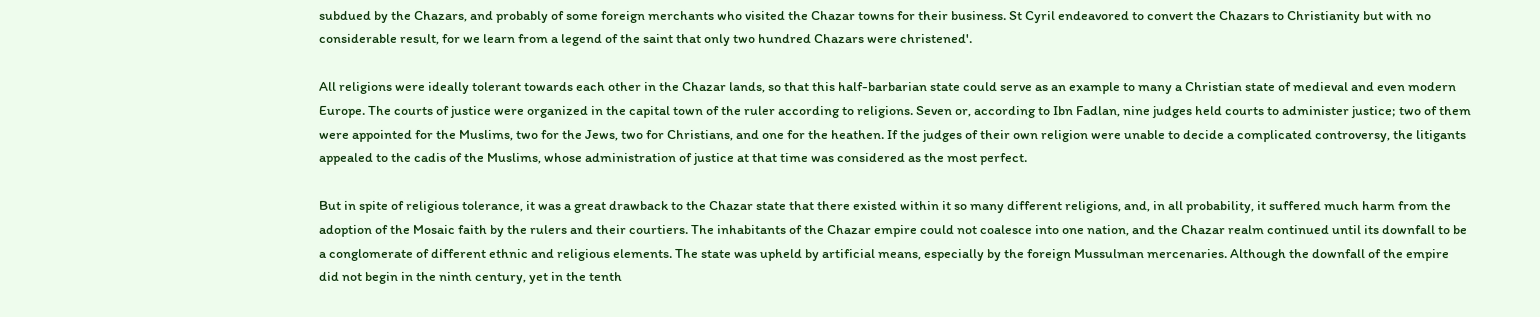subdued by the Chazars, and probably of some foreign merchants who visited the Chazar towns for their business. St Cyril endeavored to convert the Chazars to Christianity but with no considerable result, for we learn from a legend of the saint that only two hundred Chazars were christened'.

All religions were ideally tolerant towards each other in the Chazar lands, so that this half-barbarian state could serve as an example to many a Christian state of medieval and even modern Europe. The courts of justice were organized in the capital town of the ruler according to religions. Seven or, according to Ibn Fadlan, nine judges held courts to administer justice; two of them were appointed for the Muslims, two for the Jews, two for Christians, and one for the heathen. If the judges of their own religion were unable to decide a complicated controversy, the litigants appealed to the cadis of the Muslims, whose administration of justice at that time was considered as the most perfect.

But in spite of religious tolerance, it was a great drawback to the Chazar state that there existed within it so many different religions, and, in all probability, it suffered much harm from the adoption of the Mosaic faith by the rulers and their courtiers. The inhabitants of the Chazar empire could not coalesce into one nation, and the Chazar realm continued until its downfall to be a conglomerate of different ethnic and religious elements. The state was upheld by artificial means, especially by the foreign Mussulman mercenaries. Although the downfall of the empire did not begin in the ninth century, yet in the tenth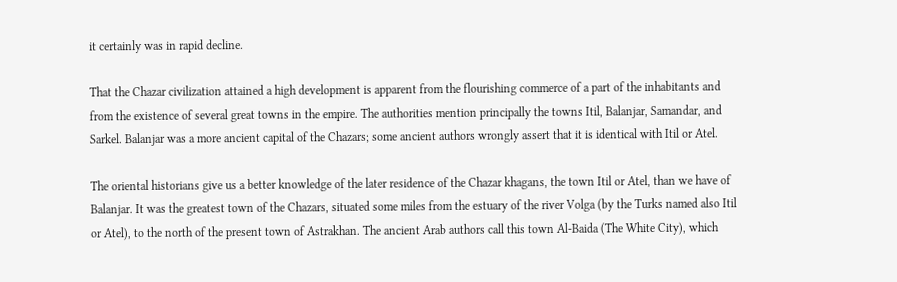it certainly was in rapid decline.

That the Chazar civilization attained a high development is apparent from the flourishing commerce of a part of the inhabitants and from the existence of several great towns in the empire. The authorities mention principally the towns Itil, Balanjar, Samandar, and Sarkel. Balanjar was a more ancient capital of the Chazars; some ancient authors wrongly assert that it is identical with Itil or Atel.

The oriental historians give us a better knowledge of the later residence of the Chazar khagans, the town Itil or Atel, than we have of Balanjar. It was the greatest town of the Chazars, situated some miles from the estuary of the river Volga (by the Turks named also Itil or Atel), to the north of the present town of Astrakhan. The ancient Arab authors call this town Al-Baida (The White City), which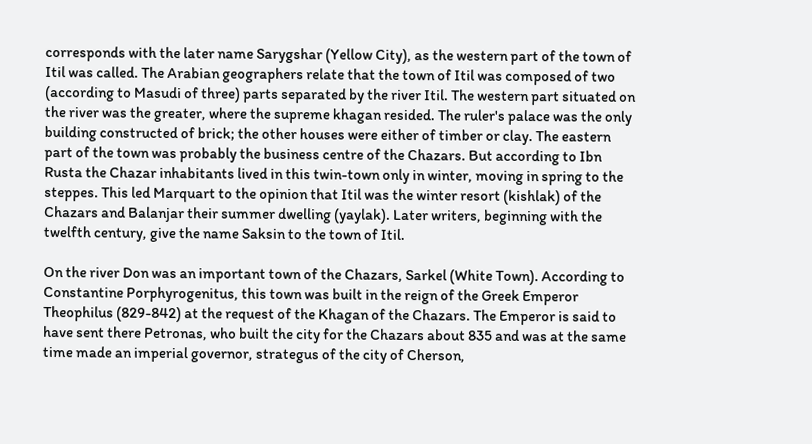corresponds with the later name Sarygshar (Yellow City), as the western part of the town of Itil was called. The Arabian geographers relate that the town of Itil was composed of two (according to Masudi of three) parts separated by the river Itil. The western part situated on the river was the greater, where the supreme khagan resided. The ruler's palace was the only building constructed of brick; the other houses were either of timber or clay. The eastern part of the town was probably the business centre of the Chazars. But according to Ibn Rusta the Chazar inhabitants lived in this twin-town only in winter, moving in spring to the steppes. This led Marquart to the opinion that Itil was the winter resort (kishlak) of the Chazars and Balanjar their summer dwelling (yaylak). Later writers, beginning with the twelfth century, give the name Saksin to the town of Itil.

On the river Don was an important town of the Chazars, Sarkel (White Town). According to Constantine Porphyrogenitus, this town was built in the reign of the Greek Emperor Theophilus (829-842) at the request of the Khagan of the Chazars. The Emperor is said to have sent there Petronas, who built the city for the Chazars about 835 and was at the same time made an imperial governor, strategus of the city of Cherson,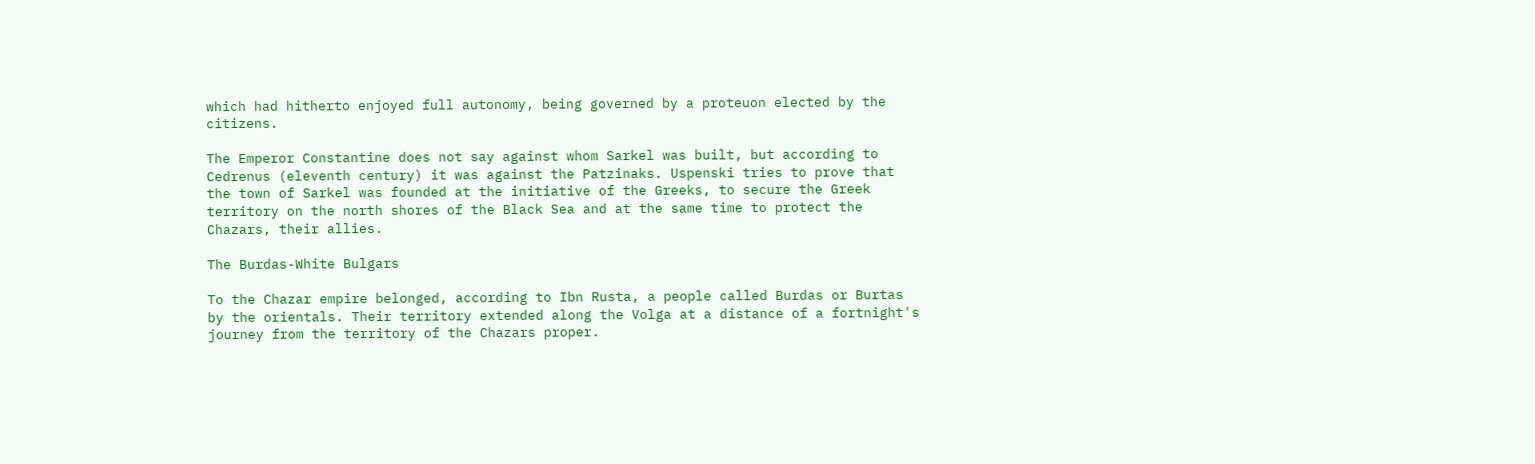which had hitherto enjoyed full autonomy, being governed by a proteuon elected by the citizens.

The Emperor Constantine does not say against whom Sarkel was built, but according to Cedrenus (eleventh century) it was against the Patzinaks. Uspenski tries to prove that the town of Sarkel was founded at the initiative of the Greeks, to secure the Greek territory on the north shores of the Black Sea and at the same time to protect the Chazars, their allies.

The Burdas-White Bulgars

To the Chazar empire belonged, according to Ibn Rusta, a people called Burdas or Burtas by the orientals. Their territory extended along the Volga at a distance of a fortnight's journey from the territory of the Chazars proper.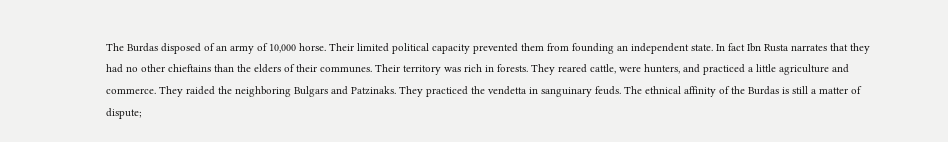The Burdas disposed of an army of 10,000 horse. Their limited political capacity prevented them from founding an independent state. In fact Ibn Rusta narrates that they had no other chieftains than the elders of their communes. Their territory was rich in forests. They reared cattle, were hunters, and practiced a little agriculture and commerce. They raided the neighboring Bulgars and Patzinaks. They practiced the vendetta in sanguinary feuds. The ethnical affinity of the Burdas is still a matter of dispute;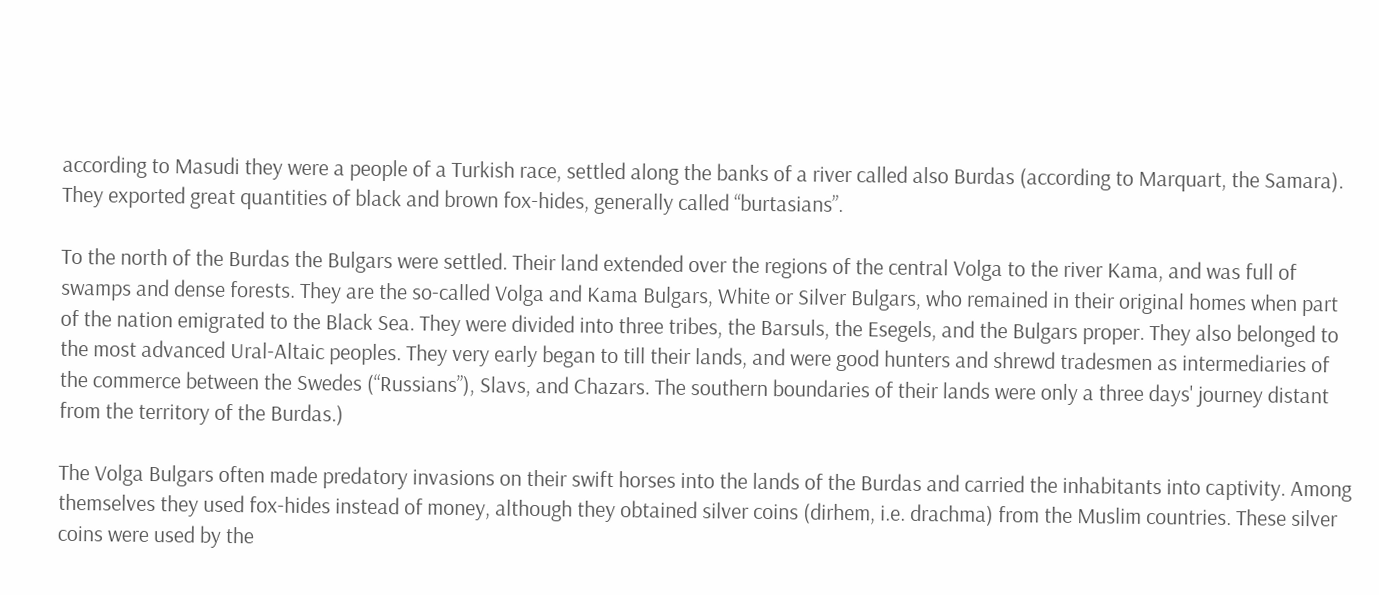according to Masudi they were a people of a Turkish race, settled along the banks of a river called also Burdas (according to Marquart, the Samara). They exported great quantities of black and brown fox-hides, generally called “burtasians”.

To the north of the Burdas the Bulgars were settled. Their land extended over the regions of the central Volga to the river Kama, and was full of swamps and dense forests. They are the so-called Volga and Kama Bulgars, White or Silver Bulgars, who remained in their original homes when part of the nation emigrated to the Black Sea. They were divided into three tribes, the Barsuls, the Esegels, and the Bulgars proper. They also belonged to the most advanced Ural-Altaic peoples. They very early began to till their lands, and were good hunters and shrewd tradesmen as intermediaries of the commerce between the Swedes (“Russians”), Slavs, and Chazars. The southern boundaries of their lands were only a three days' journey distant from the territory of the Burdas.)

The Volga Bulgars often made predatory invasions on their swift horses into the lands of the Burdas and carried the inhabitants into captivity. Among themselves they used fox-hides instead of money, although they obtained silver coins (dirhem, i.e. drachma) from the Muslim countries. These silver coins were used by the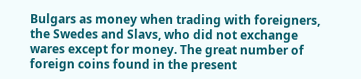Bulgars as money when trading with foreigners, the Swedes and Slavs, who did not exchange wares except for money. The great number of foreign coins found in the present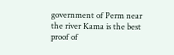government of Perm near the river Kama is the best proof of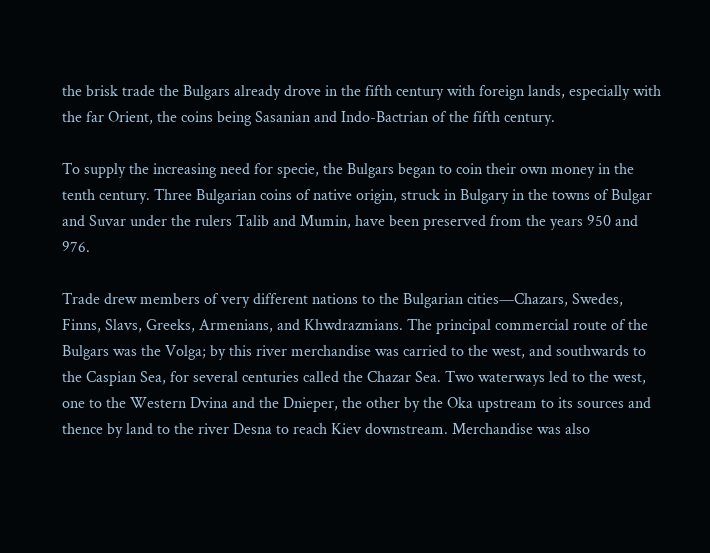the brisk trade the Bulgars already drove in the fifth century with foreign lands, especially with the far Orient, the coins being Sasanian and Indo-Bactrian of the fifth century.

To supply the increasing need for specie, the Bulgars began to coin their own money in the tenth century. Three Bulgarian coins of native origin, struck in Bulgary in the towns of Bulgar and Suvar under the rulers Talib and Mumin, have been preserved from the years 950 and 976.

Trade drew members of very different nations to the Bulgarian cities—Chazars, Swedes, Finns, Slavs, Greeks, Armenians, and Khwdrazmians. The principal commercial route of the Bulgars was the Volga; by this river merchandise was carried to the west, and southwards to the Caspian Sea, for several centuries called the Chazar Sea. Two waterways led to the west, one to the Western Dvina and the Dnieper, the other by the Oka upstream to its sources and thence by land to the river Desna to reach Kiev downstream. Merchandise was also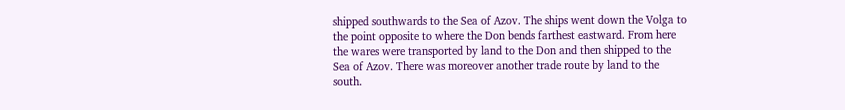shipped southwards to the Sea of Azov. The ships went down the Volga to the point opposite to where the Don bends farthest eastward. From here the wares were transported by land to the Don and then shipped to the Sea of Azov. There was moreover another trade route by land to the south.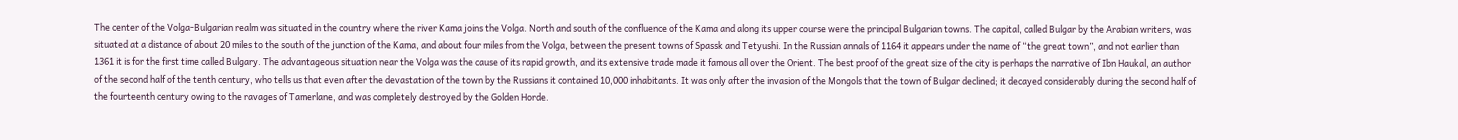The center of the Volga-Bulgarian realm was situated in the country where the river Kama joins the Volga. North and south of the confluence of the Kama and along its upper course were the principal Bulgarian towns. The capital, called Bulgar by the Arabian writers, was situated at a distance of about 20 miles to the south of the junction of the Kama, and about four miles from the Volga, between the present towns of Spassk and Tetyushi. In the Russian annals of 1164 it appears under the name of “the great town”, and not earlier than 1361 it is for the first time called Bulgary. The advantageous situation near the Volga was the cause of its rapid growth, and its extensive trade made it famous all over the Orient. The best proof of the great size of the city is perhaps the narrative of Ibn Haukal, an author of the second half of the tenth century, who tells us that even after the devastation of the town by the Russians it contained 10,000 inhabitants. It was only after the invasion of the Mongols that the town of Bulgar declined; it decayed considerably during the second half of the fourteenth century owing to the ravages of Tamerlane, and was completely destroyed by the Golden Horde.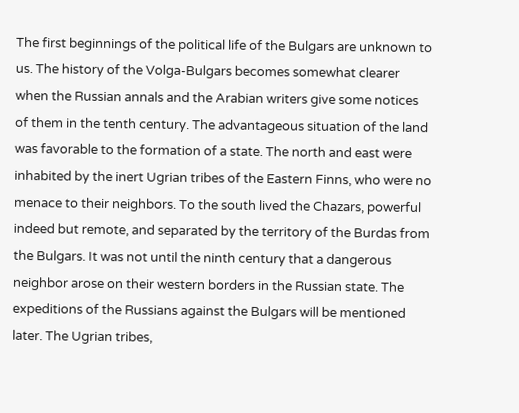The first beginnings of the political life of the Bulgars are unknown to us. The history of the Volga-Bulgars becomes somewhat clearer when the Russian annals and the Arabian writers give some notices of them in the tenth century. The advantageous situation of the land was favorable to the formation of a state. The north and east were inhabited by the inert Ugrian tribes of the Eastern Finns, who were no menace to their neighbors. To the south lived the Chazars, powerful indeed but remote, and separated by the territory of the Burdas from the Bulgars. It was not until the ninth century that a dangerous neighbor arose on their western borders in the Russian state. The expeditions of the Russians against the Bulgars will be mentioned later. The Ugrian tribes,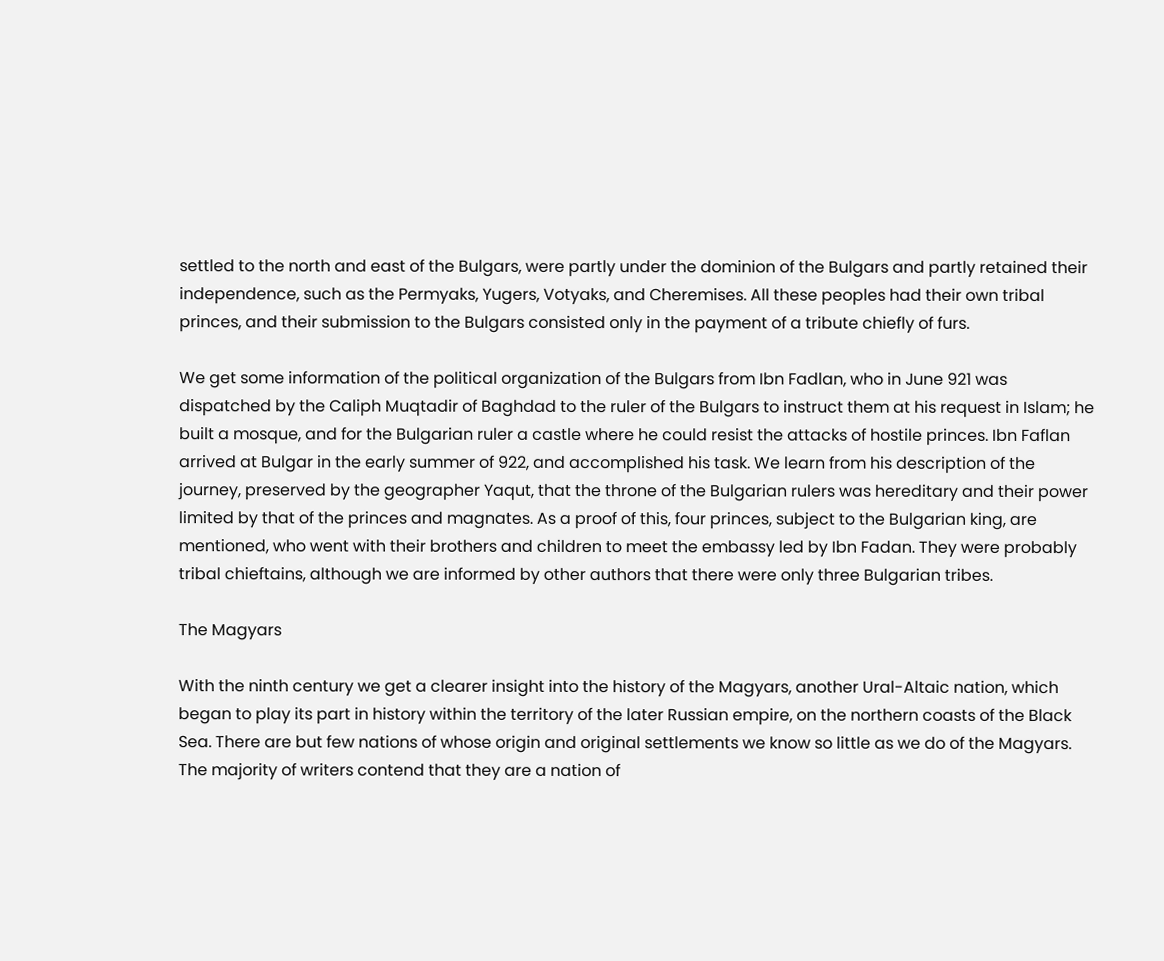settled to the north and east of the Bulgars, were partly under the dominion of the Bulgars and partly retained their independence, such as the Permyaks, Yugers, Votyaks, and Cheremises. All these peoples had their own tribal princes, and their submission to the Bulgars consisted only in the payment of a tribute chiefly of furs.

We get some information of the political organization of the Bulgars from Ibn Fadlan, who in June 921 was dispatched by the Caliph Muqtadir of Baghdad to the ruler of the Bulgars to instruct them at his request in Islam; he built a mosque, and for the Bulgarian ruler a castle where he could resist the attacks of hostile princes. Ibn Faflan arrived at Bulgar in the early summer of 922, and accomplished his task. We learn from his description of the journey, preserved by the geographer Yaqut, that the throne of the Bulgarian rulers was hereditary and their power limited by that of the princes and magnates. As a proof of this, four princes, subject to the Bulgarian king, are mentioned, who went with their brothers and children to meet the embassy led by Ibn Fadan. They were probably tribal chieftains, although we are informed by other authors that there were only three Bulgarian tribes.

The Magyars

With the ninth century we get a clearer insight into the history of the Magyars, another Ural-Altaic nation, which began to play its part in history within the territory of the later Russian empire, on the northern coasts of the Black Sea. There are but few nations of whose origin and original settlements we know so little as we do of the Magyars. The majority of writers contend that they are a nation of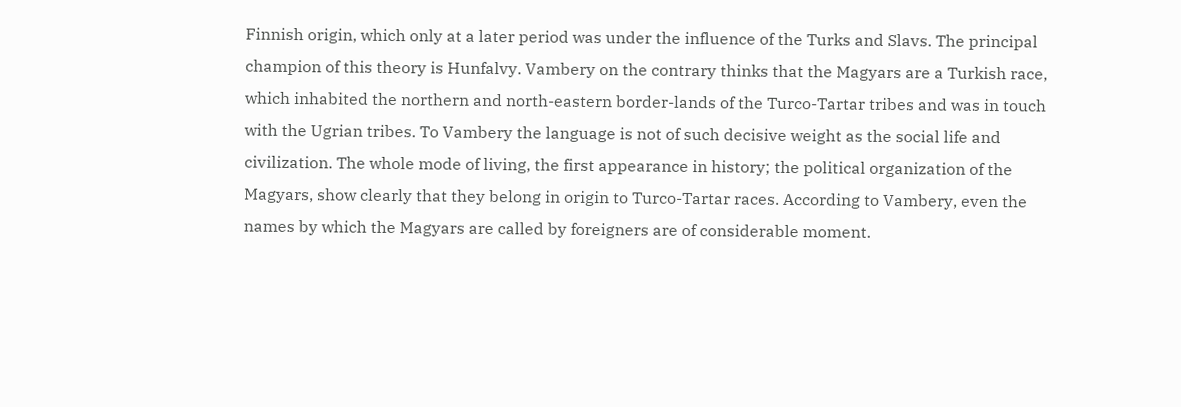Finnish origin, which only at a later period was under the influence of the Turks and Slavs. The principal champion of this theory is Hunfalvy. Vambery on the contrary thinks that the Magyars are a Turkish race, which inhabited the northern and north-eastern border-lands of the Turco-Tartar tribes and was in touch with the Ugrian tribes. To Vambery the language is not of such decisive weight as the social life and civilization. The whole mode of living, the first appearance in history; the political organization of the Magyars, show clearly that they belong in origin to Turco-Tartar races. According to Vambery, even the names by which the Magyars are called by foreigners are of considerable moment.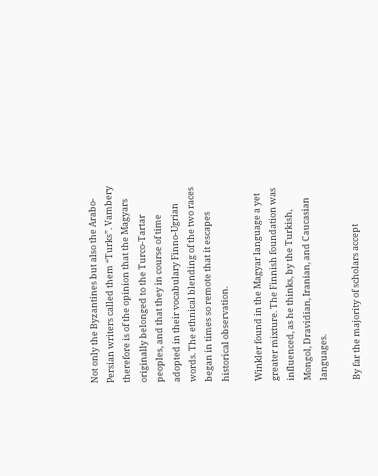Not only the Byzantines but also the Arabo-Persian writers called them “Turks”. Vambery therefore is of the opinion that the Magyars originally belonged to the Turco-Tartar peoples, and that they in course of time adopted in their vocabulary Finno-Ugrian words. The ethnical blending of the two races began in times so remote that it escapes historical observation.

Winkler found in the Magyar language a yet greater mixture. The Finnish foundation was influenced, as he thinks, by the Turkish, Mongol, Dravidian, Iranian, and Caucasian languages.

By far the majority of scholars accept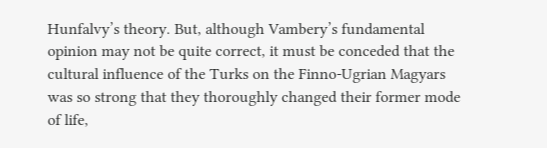Hunfalvy’s theory. But, although Vambery’s fundamental opinion may not be quite correct, it must be conceded that the cultural influence of the Turks on the Finno-Ugrian Magyars was so strong that they thoroughly changed their former mode of life,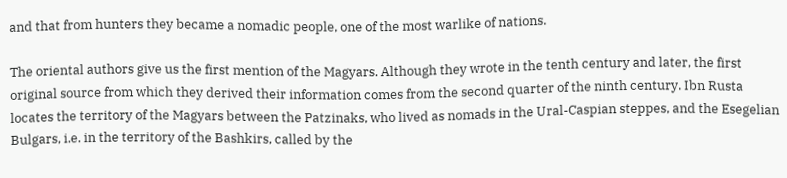and that from hunters they became a nomadic people, one of the most warlike of nations.

The oriental authors give us the first mention of the Magyars. Although they wrote in the tenth century and later, the first original source from which they derived their information comes from the second quarter of the ninth century. Ibn Rusta locates the territory of the Magyars between the Patzinaks, who lived as nomads in the Ural-Caspian steppes, and the Esegelian Bulgars, i.e. in the territory of the Bashkirs, called by the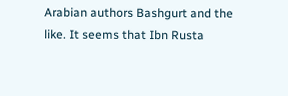Arabian authors Bashgurt and the like. It seems that Ibn Rusta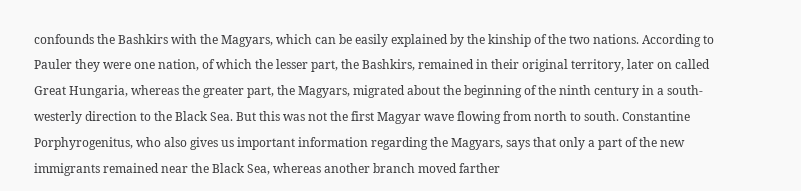confounds the Bashkirs with the Magyars, which can be easily explained by the kinship of the two nations. According to Pauler they were one nation, of which the lesser part, the Bashkirs, remained in their original territory, later on called Great Hungaria, whereas the greater part, the Magyars, migrated about the beginning of the ninth century in a south-westerly direction to the Black Sea. But this was not the first Magyar wave flowing from north to south. Constantine Porphyrogenitus, who also gives us important information regarding the Magyars, says that only a part of the new immigrants remained near the Black Sea, whereas another branch moved farther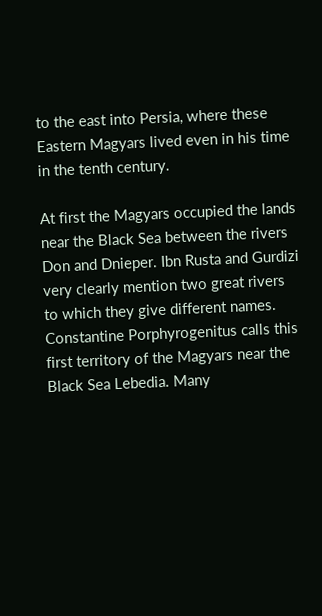to the east into Persia, where these Eastern Magyars lived even in his time in the tenth century.

At first the Magyars occupied the lands near the Black Sea between the rivers Don and Dnieper. Ibn Rusta and Gurdizi very clearly mention two great rivers to which they give different names. Constantine Porphyrogenitus calls this first territory of the Magyars near the Black Sea Lebedia. Many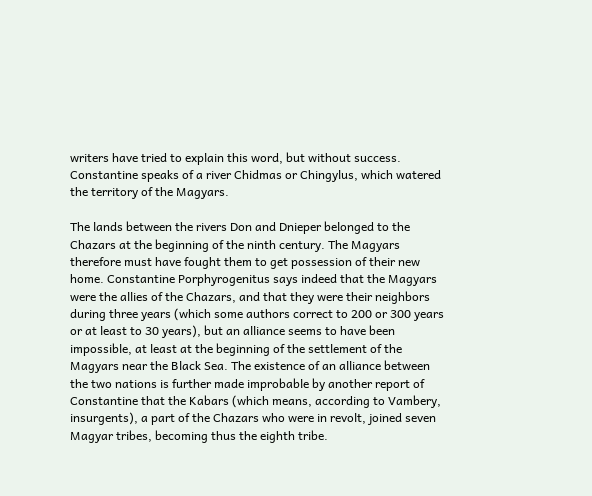writers have tried to explain this word, but without success. Constantine speaks of a river Chidmas or Chingylus, which watered the territory of the Magyars.

The lands between the rivers Don and Dnieper belonged to the Chazars at the beginning of the ninth century. The Magyars therefore must have fought them to get possession of their new home. Constantine Porphyrogenitus says indeed that the Magyars were the allies of the Chazars, and that they were their neighbors during three years (which some authors correct to 200 or 300 years or at least to 30 years), but an alliance seems to have been impossible, at least at the beginning of the settlement of the Magyars near the Black Sea. The existence of an alliance between the two nations is further made improbable by another report of Constantine that the Kabars (which means, according to Vambery, insurgents), a part of the Chazars who were in revolt, joined seven Magyar tribes, becoming thus the eighth tribe.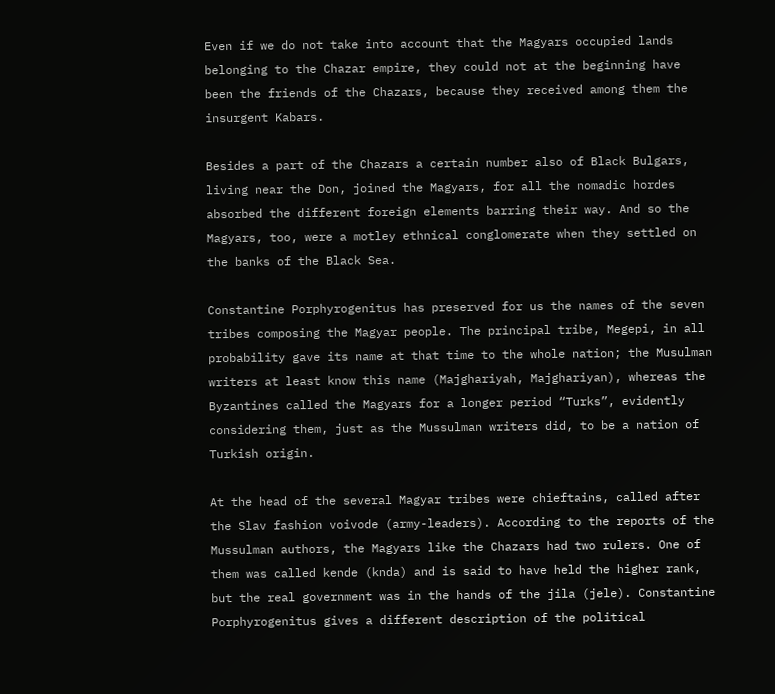Even if we do not take into account that the Magyars occupied lands belonging to the Chazar empire, they could not at the beginning have been the friends of the Chazars, because they received among them the insurgent Kabars.

Besides a part of the Chazars a certain number also of Black Bulgars, living near the Don, joined the Magyars, for all the nomadic hordes absorbed the different foreign elements barring their way. And so the Magyars, too, were a motley ethnical conglomerate when they settled on the banks of the Black Sea.

Constantine Porphyrogenitus has preserved for us the names of the seven tribes composing the Magyar people. The principal tribe, Megepi, in all probability gave its name at that time to the whole nation; the Musulman writers at least know this name (Majghariyah, Majghariyan), whereas the Byzantines called the Magyars for a longer period “Turks”, evidently considering them, just as the Mussulman writers did, to be a nation of Turkish origin.

At the head of the several Magyar tribes were chieftains, called after the Slav fashion voivode (army-leaders). According to the reports of the Mussulman authors, the Magyars like the Chazars had two rulers. One of them was called kende (knda) and is said to have held the higher rank, but the real government was in the hands of the jila (jele). Constantine Porphyrogenitus gives a different description of the political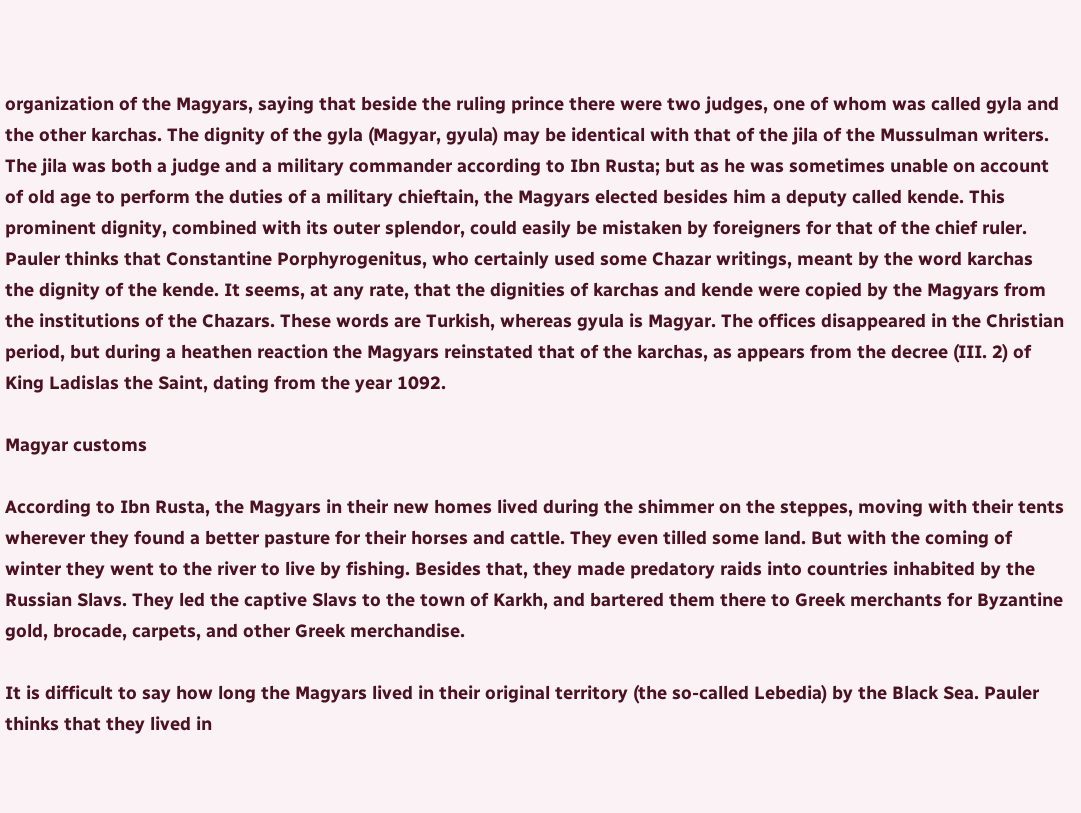organization of the Magyars, saying that beside the ruling prince there were two judges, one of whom was called gyla and the other karchas. The dignity of the gyla (Magyar, gyula) may be identical with that of the jila of the Mussulman writers. The jila was both a judge and a military commander according to Ibn Rusta; but as he was sometimes unable on account of old age to perform the duties of a military chieftain, the Magyars elected besides him a deputy called kende. This prominent dignity, combined with its outer splendor, could easily be mistaken by foreigners for that of the chief ruler. Pauler thinks that Constantine Porphyrogenitus, who certainly used some Chazar writings, meant by the word karchas the dignity of the kende. It seems, at any rate, that the dignities of karchas and kende were copied by the Magyars from the institutions of the Chazars. These words are Turkish, whereas gyula is Magyar. The offices disappeared in the Christian period, but during a heathen reaction the Magyars reinstated that of the karchas, as appears from the decree (III. 2) of King Ladislas the Saint, dating from the year 1092.

Magyar customs

According to Ibn Rusta, the Magyars in their new homes lived during the shimmer on the steppes, moving with their tents wherever they found a better pasture for their horses and cattle. They even tilled some land. But with the coming of winter they went to the river to live by fishing. Besides that, they made predatory raids into countries inhabited by the Russian Slavs. They led the captive Slavs to the town of Karkh, and bartered them there to Greek merchants for Byzantine gold, brocade, carpets, and other Greek merchandise.

It is difficult to say how long the Magyars lived in their original territory (the so-called Lebedia) by the Black Sea. Pauler thinks that they lived in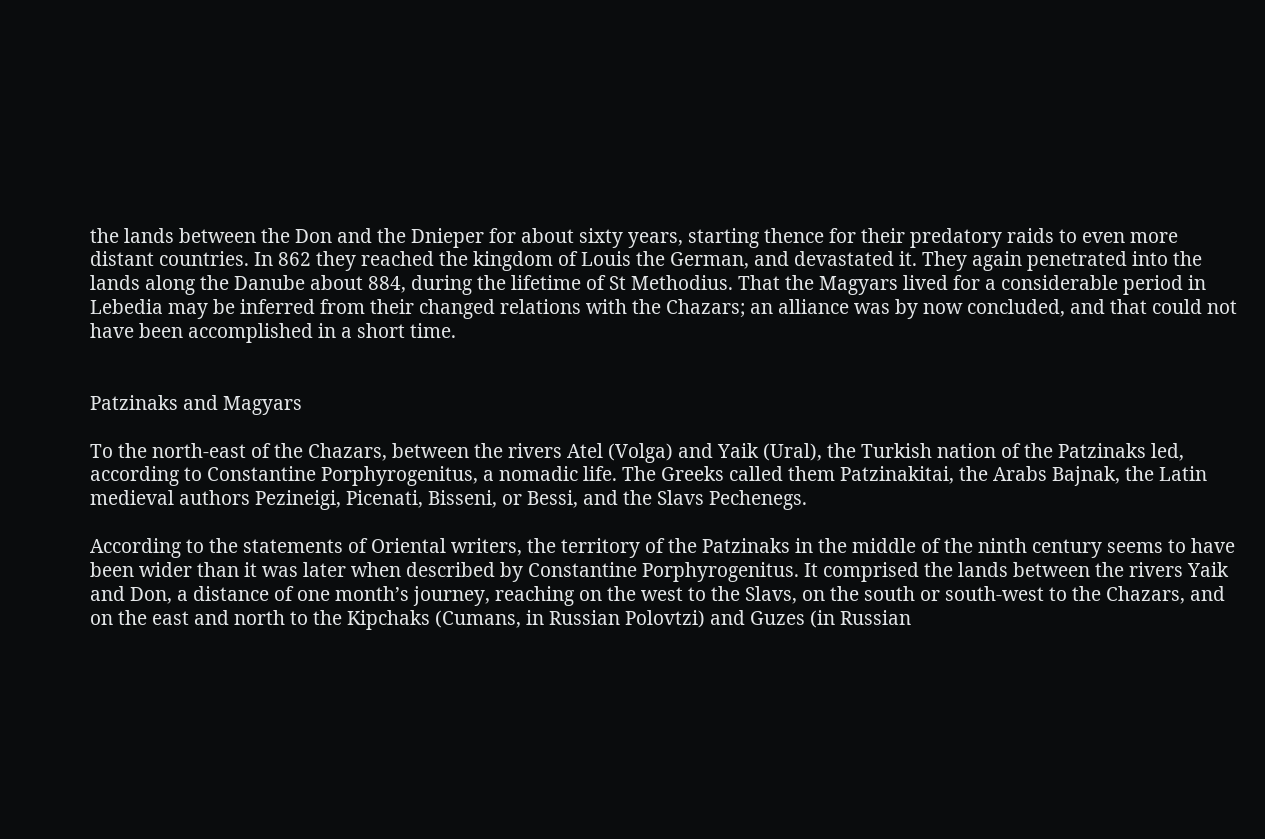the lands between the Don and the Dnieper for about sixty years, starting thence for their predatory raids to even more distant countries. In 862 they reached the kingdom of Louis the German, and devastated it. They again penetrated into the lands along the Danube about 884, during the lifetime of St Methodius. That the Magyars lived for a considerable period in Lebedia may be inferred from their changed relations with the Chazars; an alliance was by now concluded, and that could not have been accomplished in a short time.


Patzinaks and Magyars

To the north-east of the Chazars, between the rivers Atel (Volga) and Yaik (Ural), the Turkish nation of the Patzinaks led, according to Constantine Porphyrogenitus, a nomadic life. The Greeks called them Patzinakitai, the Arabs Bajnak, the Latin medieval authors Pezineigi, Picenati, Bisseni, or Bessi, and the Slavs Pechenegs.

According to the statements of Oriental writers, the territory of the Patzinaks in the middle of the ninth century seems to have been wider than it was later when described by Constantine Porphyrogenitus. It comprised the lands between the rivers Yaik and Don, a distance of one month’s journey, reaching on the west to the Slavs, on the south or south-west to the Chazars, and on the east and north to the Kipchaks (Cumans, in Russian Polovtzi) and Guzes (in Russian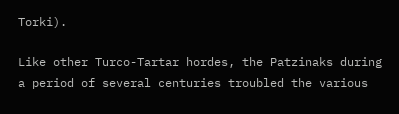Torki).

Like other Turco-Tartar hordes, the Patzinaks during a period of several centuries troubled the various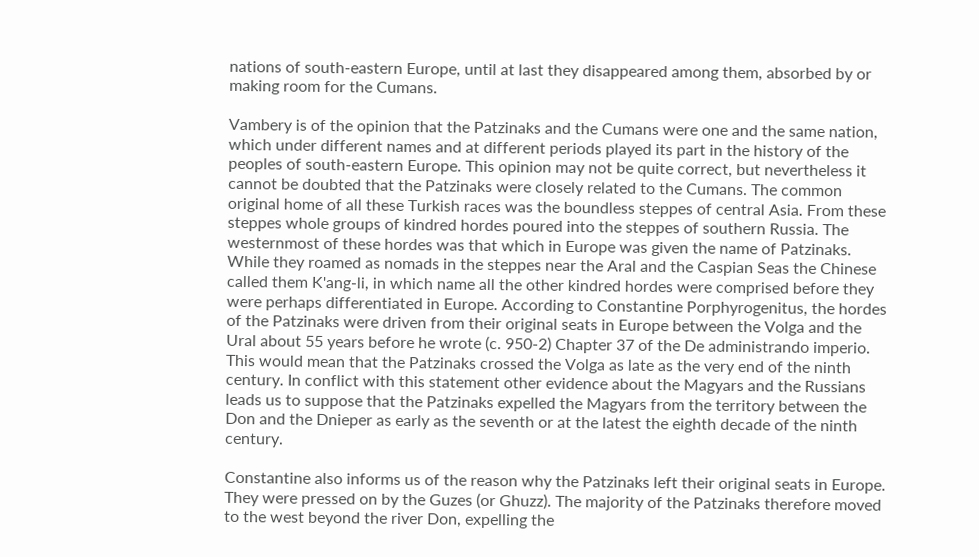nations of south-eastern Europe, until at last they disappeared among them, absorbed by or making room for the Cumans.

Vambery is of the opinion that the Patzinaks and the Cumans were one and the same nation, which under different names and at different periods played its part in the history of the peoples of south-eastern Europe. This opinion may not be quite correct, but nevertheless it cannot be doubted that the Patzinaks were closely related to the Cumans. The common original home of all these Turkish races was the boundless steppes of central Asia. From these steppes whole groups of kindred hordes poured into the steppes of southern Russia. The westernmost of these hordes was that which in Europe was given the name of Patzinaks. While they roamed as nomads in the steppes near the Aral and the Caspian Seas the Chinese called them K'ang-li, in which name all the other kindred hordes were comprised before they were perhaps differentiated in Europe. According to Constantine Porphyrogenitus, the hordes of the Patzinaks were driven from their original seats in Europe between the Volga and the Ural about 55 years before he wrote (c. 950-2) Chapter 37 of the De administrando imperio. This would mean that the Patzinaks crossed the Volga as late as the very end of the ninth century. In conflict with this statement other evidence about the Magyars and the Russians leads us to suppose that the Patzinaks expelled the Magyars from the territory between the Don and the Dnieper as early as the seventh or at the latest the eighth decade of the ninth century.

Constantine also informs us of the reason why the Patzinaks left their original seats in Europe. They were pressed on by the Guzes (or Ghuzz). The majority of the Patzinaks therefore moved to the west beyond the river Don, expelling the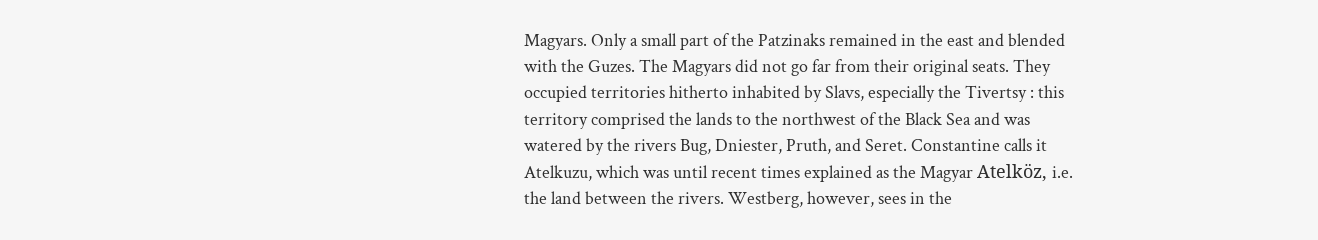Magyars. Only a small part of the Patzinaks remained in the east and blended with the Guzes. The Magyars did not go far from their original seats. They occupied territories hitherto inhabited by Slavs, especially the Tivertsy : this territory comprised the lands to the northwest of the Black Sea and was watered by the rivers Bug, Dniester, Pruth, and Seret. Constantine calls it Atelkuzu, which was until recent times explained as the Magyar Atelköz, i.e. the land between the rivers. Westberg, however, sees in the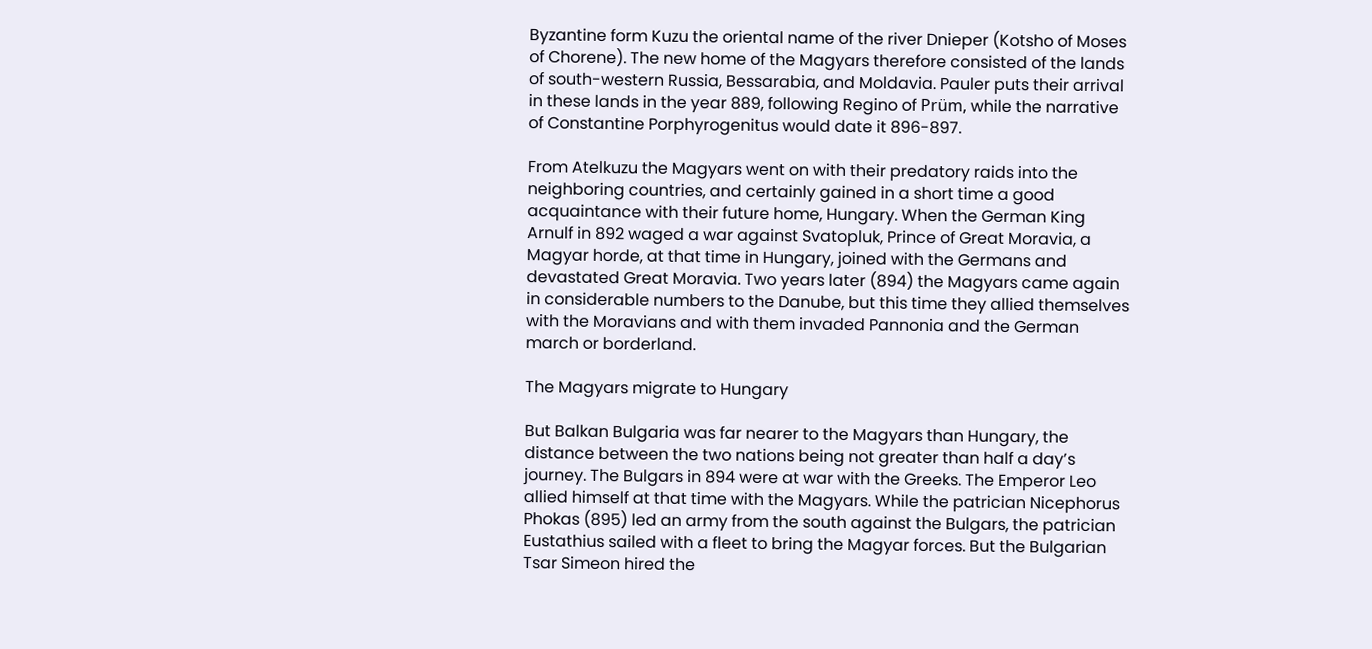Byzantine form Kuzu the oriental name of the river Dnieper (Kotsho of Moses of Chorene). The new home of the Magyars therefore consisted of the lands of south-western Russia, Bessarabia, and Moldavia. Pauler puts their arrival in these lands in the year 889, following Regino of Prüm, while the narrative of Constantine Porphyrogenitus would date it 896-897.

From Atelkuzu the Magyars went on with their predatory raids into the neighboring countries, and certainly gained in a short time a good acquaintance with their future home, Hungary. When the German King Arnulf in 892 waged a war against Svatopluk, Prince of Great Moravia, a Magyar horde, at that time in Hungary, joined with the Germans and devastated Great Moravia. Two years later (894) the Magyars came again in considerable numbers to the Danube, but this time they allied themselves with the Moravians and with them invaded Pannonia and the German march or borderland.

The Magyars migrate to Hungary

But Balkan Bulgaria was far nearer to the Magyars than Hungary, the distance between the two nations being not greater than half a day’s journey. The Bulgars in 894 were at war with the Greeks. The Emperor Leo allied himself at that time with the Magyars. While the patrician Nicephorus Phokas (895) led an army from the south against the Bulgars, the patrician Eustathius sailed with a fleet to bring the Magyar forces. But the Bulgarian Tsar Simeon hired the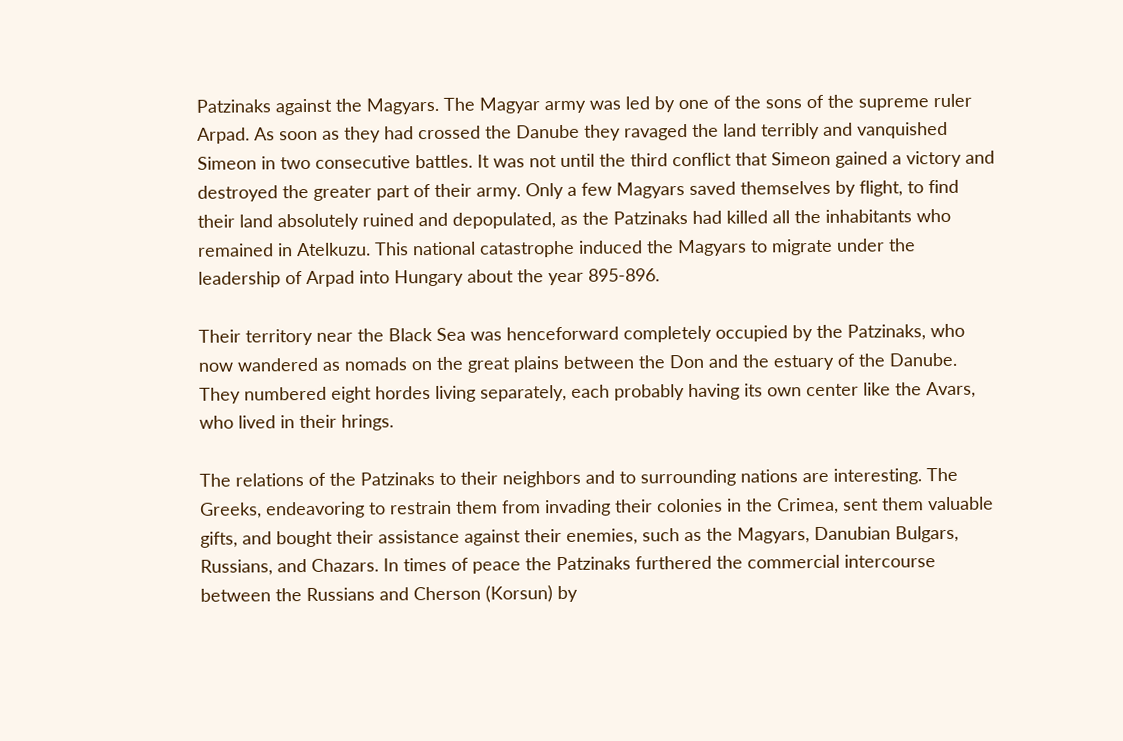Patzinaks against the Magyars. The Magyar army was led by one of the sons of the supreme ruler Arpad. As soon as they had crossed the Danube they ravaged the land terribly and vanquished Simeon in two consecutive battles. It was not until the third conflict that Simeon gained a victory and destroyed the greater part of their army. Only a few Magyars saved themselves by flight, to find their land absolutely ruined and depopulated, as the Patzinaks had killed all the inhabitants who remained in Atelkuzu. This national catastrophe induced the Magyars to migrate under the leadership of Arpad into Hungary about the year 895-896.

Their territory near the Black Sea was henceforward completely occupied by the Patzinaks, who now wandered as nomads on the great plains between the Don and the estuary of the Danube. They numbered eight hordes living separately, each probably having its own center like the Avars, who lived in their hrings.

The relations of the Patzinaks to their neighbors and to surrounding nations are interesting. The Greeks, endeavoring to restrain them from invading their colonies in the Crimea, sent them valuable gifts, and bought their assistance against their enemies, such as the Magyars, Danubian Bulgars, Russians, and Chazars. In times of peace the Patzinaks furthered the commercial intercourse between the Russians and Cherson (Korsun) by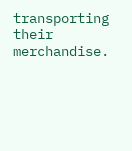transporting their merchandise.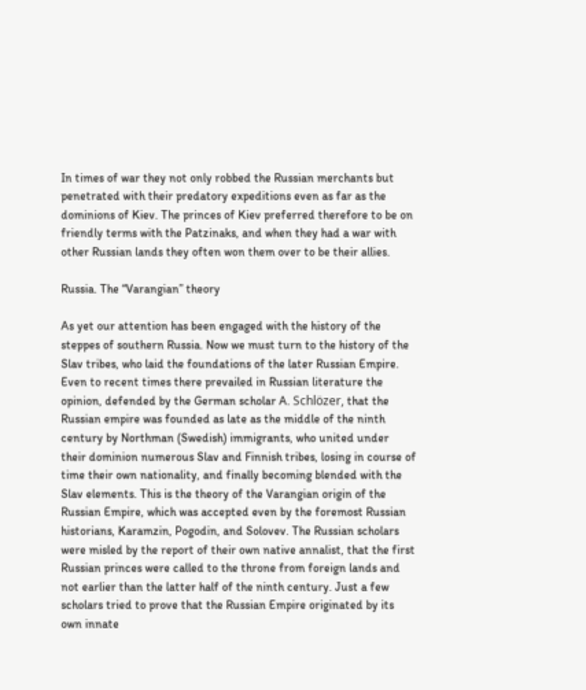In times of war they not only robbed the Russian merchants but penetrated with their predatory expeditions even as far as the dominions of Kiev. The princes of Kiev preferred therefore to be on friendly terms with the Patzinaks, and when they had a war with other Russian lands they often won them over to be their allies.

Russia. The “Varangian” theory

As yet our attention has been engaged with the history of the steppes of southern Russia. Now we must turn to the history of the Slav tribes, who laid the foundations of the later Russian Empire. Even to recent times there prevailed in Russian literature the opinion, defended by the German scholar A. Schlözer, that the Russian empire was founded as late as the middle of the ninth century by Northman (Swedish) immigrants, who united under their dominion numerous Slav and Finnish tribes, losing in course of time their own nationality, and finally becoming blended with the Slav elements. This is the theory of the Varangian origin of the Russian Empire, which was accepted even by the foremost Russian historians, Karamzin, Pogodin, and Solovev. The Russian scholars were misled by the report of their own native annalist, that the first Russian princes were called to the throne from foreign lands and not earlier than the latter half of the ninth century. Just a few scholars tried to prove that the Russian Empire originated by its own innate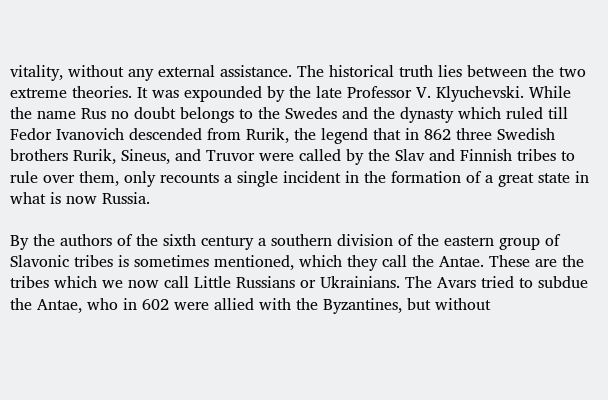vitality, without any external assistance. The historical truth lies between the two extreme theories. It was expounded by the late Professor V. Klyuchevski. While the name Rus no doubt belongs to the Swedes and the dynasty which ruled till Fedor Ivanovich descended from Rurik, the legend that in 862 three Swedish brothers Rurik, Sineus, and Truvor were called by the Slav and Finnish tribes to rule over them, only recounts a single incident in the formation of a great state in what is now Russia.

By the authors of the sixth century a southern division of the eastern group of Slavonic tribes is sometimes mentioned, which they call the Antae. These are the tribes which we now call Little Russians or Ukrainians. The Avars tried to subdue the Antae, who in 602 were allied with the Byzantines, but without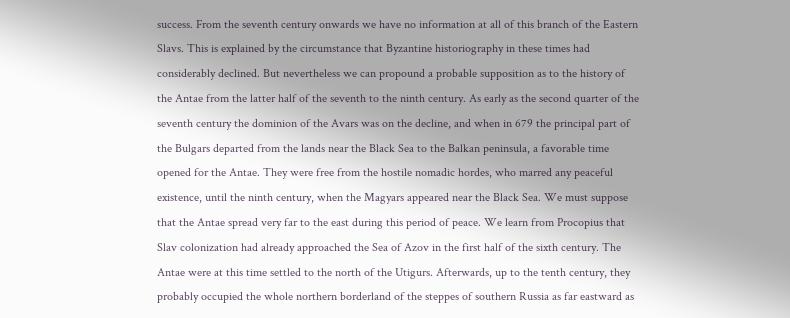success. From the seventh century onwards we have no information at all of this branch of the Eastern Slavs. This is explained by the circumstance that Byzantine historiography in these times had considerably declined. But nevertheless we can propound a probable supposition as to the history of the Antae from the latter half of the seventh to the ninth century. As early as the second quarter of the seventh century the dominion of the Avars was on the decline, and when in 679 the principal part of the Bulgars departed from the lands near the Black Sea to the Balkan peninsula, a favorable time opened for the Antae. They were free from the hostile nomadic hordes, who marred any peaceful existence, until the ninth century, when the Magyars appeared near the Black Sea. We must suppose that the Antae spread very far to the east during this period of peace. We learn from Procopius that Slav colonization had already approached the Sea of Azov in the first half of the sixth century. The Antae were at this time settled to the north of the Utigurs. Afterwards, up to the tenth century, they probably occupied the whole northern borderland of the steppes of southern Russia as far eastward as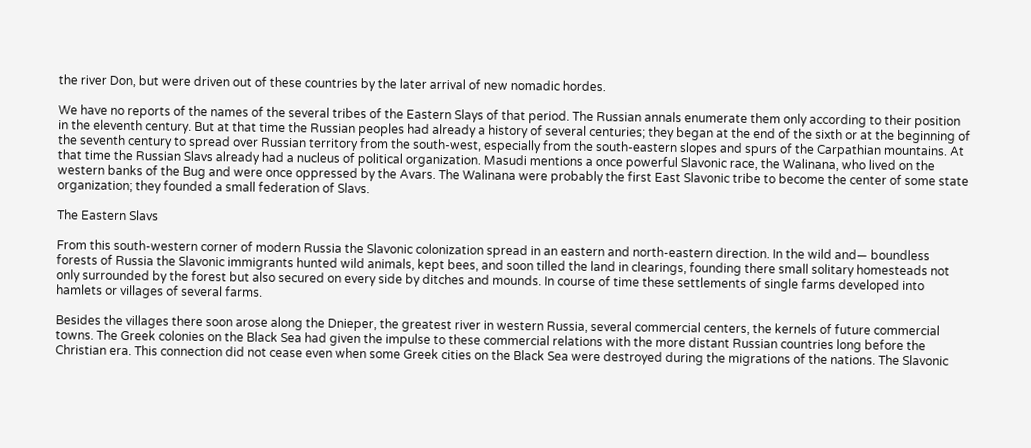the river Don, but were driven out of these countries by the later arrival of new nomadic hordes.

We have no reports of the names of the several tribes of the Eastern Slays of that period. The Russian annals enumerate them only according to their position in the eleventh century. But at that time the Russian peoples had already a history of several centuries; they began at the end of the sixth or at the beginning of the seventh century to spread over Russian territory from the south-west, especially from the south-eastern slopes and spurs of the Carpathian mountains. At that time the Russian Slavs already had a nucleus of political organization. Masudi mentions a once powerful Slavonic race, the Walinana, who lived on the western banks of the Bug and were once oppressed by the Avars. The Walinana were probably the first East Slavonic tribe to become the center of some state organization; they founded a small federation of Slavs.

The Eastern Slavs

From this south-western corner of modern Russia the Slavonic colonization spread in an eastern and north-eastern direction. In the wild and— boundless forests of Russia the Slavonic immigrants hunted wild animals, kept bees, and soon tilled the land in clearings, founding there small solitary homesteads not only surrounded by the forest but also secured on every side by ditches and mounds. In course of time these settlements of single farms developed into hamlets or villages of several farms.

Besides the villages there soon arose along the Dnieper, the greatest river in western Russia, several commercial centers, the kernels of future commercial towns. The Greek colonies on the Black Sea had given the impulse to these commercial relations with the more distant Russian countries long before the Christian era. This connection did not cease even when some Greek cities on the Black Sea were destroyed during the migrations of the nations. The Slavonic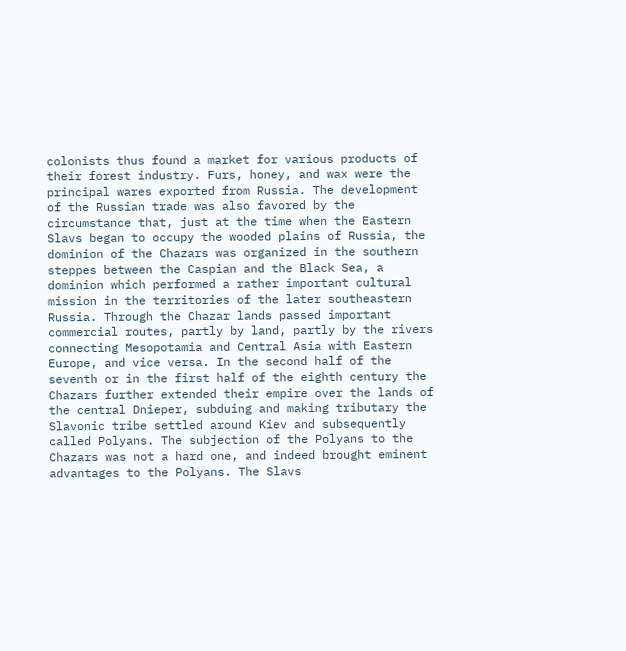colonists thus found a market for various products of their forest industry. Furs, honey, and wax were the principal wares exported from Russia. The development of the Russian trade was also favored by the circumstance that, just at the time when the Eastern Slavs began to occupy the wooded plains of Russia, the dominion of the Chazars was organized in the southern steppes between the Caspian and the Black Sea, a dominion which performed a rather important cultural mission in the territories of the later southeastern Russia. Through the Chazar lands passed important commercial routes, partly by land, partly by the rivers connecting Mesopotamia and Central Asia with Eastern Europe, and vice versa. In the second half of the seventh or in the first half of the eighth century the Chazars further extended their empire over the lands of the central Dnieper, subduing and making tributary the Slavonic tribe settled around Kiev and subsequently called Polyans. The subjection of the Polyans to the Chazars was not a hard one, and indeed brought eminent advantages to the Polyans. The Slavs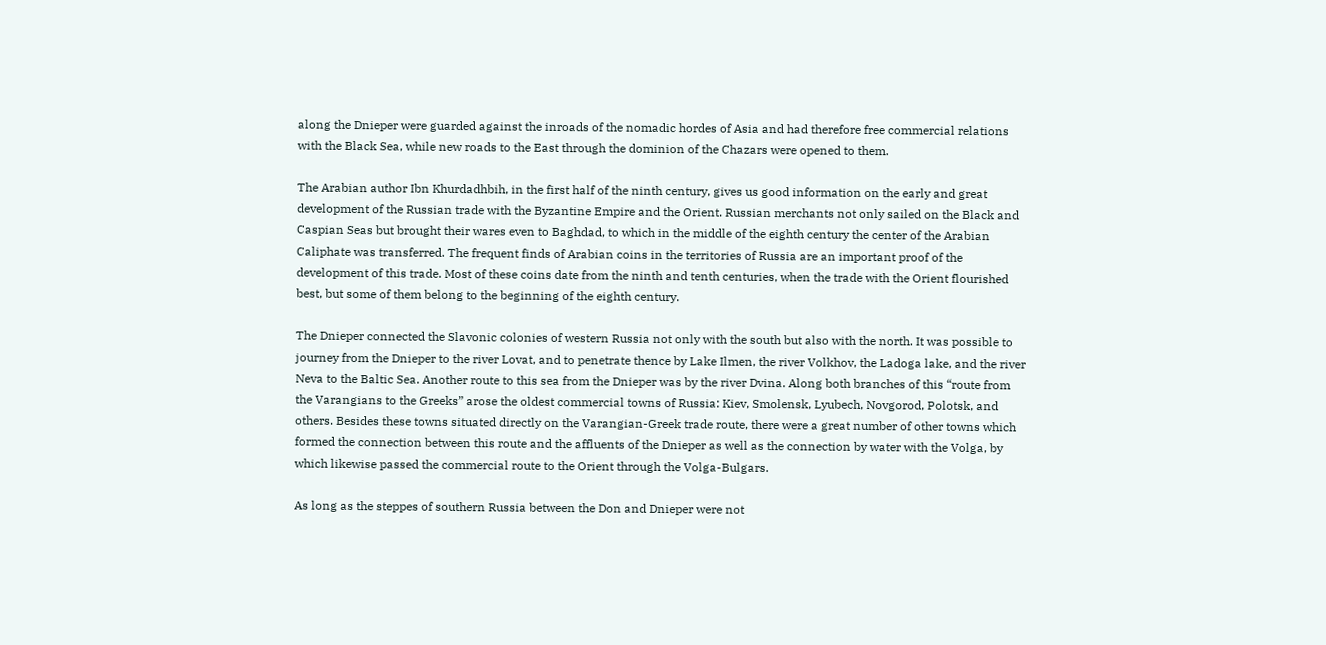along the Dnieper were guarded against the inroads of the nomadic hordes of Asia and had therefore free commercial relations with the Black Sea, while new roads to the East through the dominion of the Chazars were opened to them.

The Arabian author Ibn Khurdadhbih, in the first half of the ninth century, gives us good information on the early and great development of the Russian trade with the Byzantine Empire and the Orient. Russian merchants not only sailed on the Black and Caspian Seas but brought their wares even to Baghdad, to which in the middle of the eighth century the center of the Arabian Caliphate was transferred. The frequent finds of Arabian coins in the territories of Russia are an important proof of the development of this trade. Most of these coins date from the ninth and tenth centuries, when the trade with the Orient flourished best, but some of them belong to the beginning of the eighth century.

The Dnieper connected the Slavonic colonies of western Russia not only with the south but also with the north. It was possible to journey from the Dnieper to the river Lovat, and to penetrate thence by Lake Ilmen, the river Volkhov, the Ladoga lake, and the river Neva to the Baltic Sea. Another route to this sea from the Dnieper was by the river Dvina. Along both branches of this “route from the Varangians to the Greeks” arose the oldest commercial towns of Russia: Kiev, Smolensk, Lyubech, Novgorod, Polotsk, and others. Besides these towns situated directly on the Varangian-Greek trade route, there were a great number of other towns which formed the connection between this route and the affluents of the Dnieper as well as the connection by water with the Volga, by which likewise passed the commercial route to the Orient through the Volga-Bulgars.

As long as the steppes of southern Russia between the Don and Dnieper were not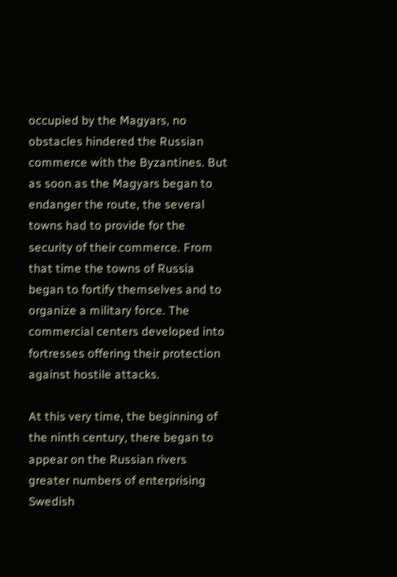occupied by the Magyars, no obstacles hindered the Russian commerce with the Byzantines. But as soon as the Magyars began to endanger the route, the several towns had to provide for the security of their commerce. From that time the towns of Russia began to fortify themselves and to organize a military force. The commercial centers developed into fortresses offering their protection against hostile attacks.

At this very time, the beginning of the ninth century, there began to appear on the Russian rivers greater numbers of enterprising Swedish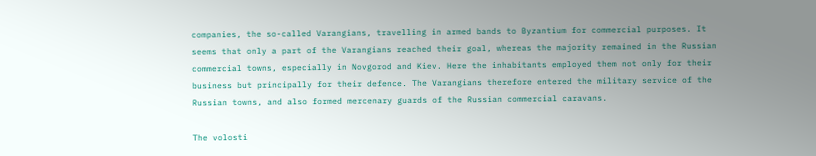companies, the so-called Varangians, travelling in armed bands to Byzantium for commercial purposes. It seems that only a part of the Varangians reached their goal, whereas the majority remained in the Russian commercial towns, especially in Novgorod and Kiev. Here the inhabitants employed them not only for their business but principally for their defence. The Varangians therefore entered the military service of the Russian towns, and also formed mercenary guards of the Russian commercial caravans.

The volosti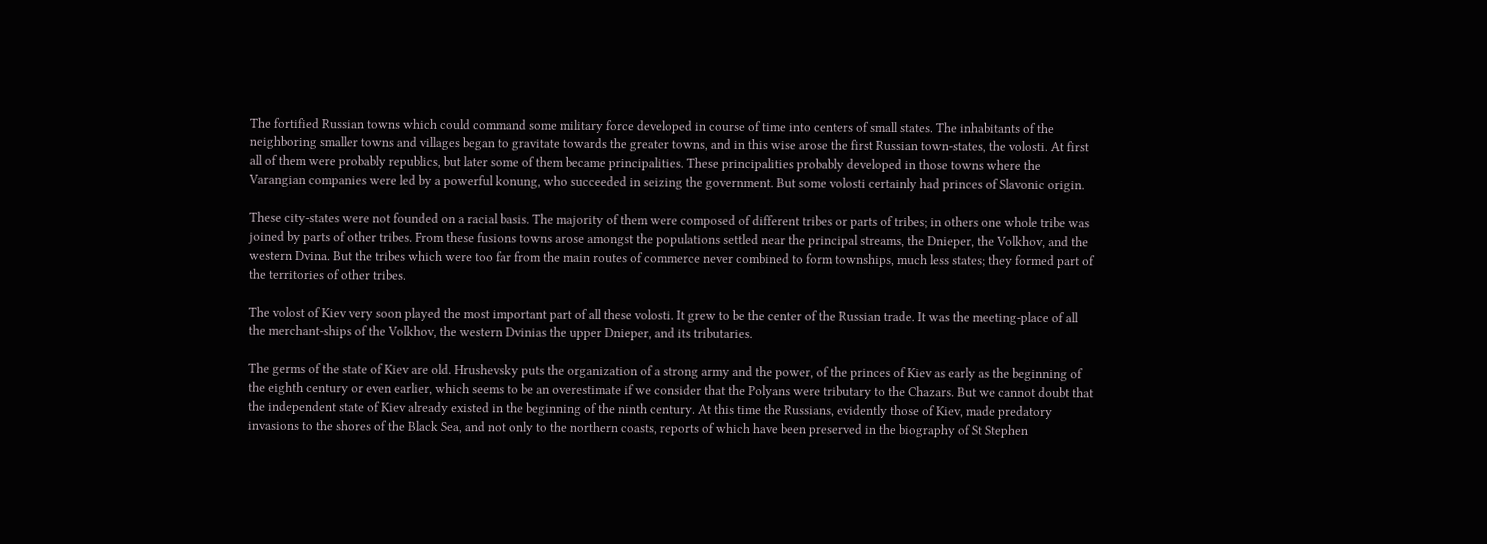The fortified Russian towns which could command some military force developed in course of time into centers of small states. The inhabitants of the neighboring smaller towns and villages began to gravitate towards the greater towns, and in this wise arose the first Russian town-states, the volosti. At first all of them were probably republics, but later some of them became principalities. These principalities probably developed in those towns where the Varangian companies were led by a powerful konung, who succeeded in seizing the government. But some volosti certainly had princes of Slavonic origin.

These city-states were not founded on a racial basis. The majority of them were composed of different tribes or parts of tribes; in others one whole tribe was joined by parts of other tribes. From these fusions towns arose amongst the populations settled near the principal streams, the Dnieper, the Volkhov, and the western Dvina. But the tribes which were too far from the main routes of commerce never combined to form townships, much less states; they formed part of the territories of other tribes.

The volost of Kiev very soon played the most important part of all these volosti. It grew to be the center of the Russian trade. It was the meeting-place of all the merchant-ships of the Volkhov, the western Dvinias the upper Dnieper, and its tributaries.

The germs of the state of Kiev are old. Hrushevsky puts the organization of a strong army and the power, of the princes of Kiev as early as the beginning of the eighth century or even earlier, which seems to be an overestimate if we consider that the Polyans were tributary to the Chazars. But we cannot doubt that the independent state of Kiev already existed in the beginning of the ninth century. At this time the Russians, evidently those of Kiev, made predatory invasions to the shores of the Black Sea, and not only to the northern coasts, reports of which have been preserved in the biography of St Stephen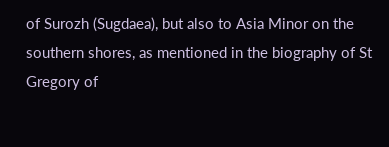of Surozh (Sugdaea), but also to Asia Minor on the southern shores, as mentioned in the biography of St Gregory of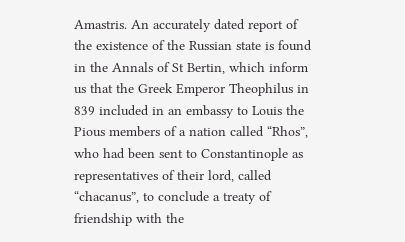Amastris. An accurately dated report of the existence of the Russian state is found in the Annals of St Bertin, which inform us that the Greek Emperor Theophilus in 839 included in an embassy to Louis the Pious members of a nation called “Rhos”, who had been sent to Constantinople as representatives of their lord, called “chacanus”, to conclude a treaty of friendship with the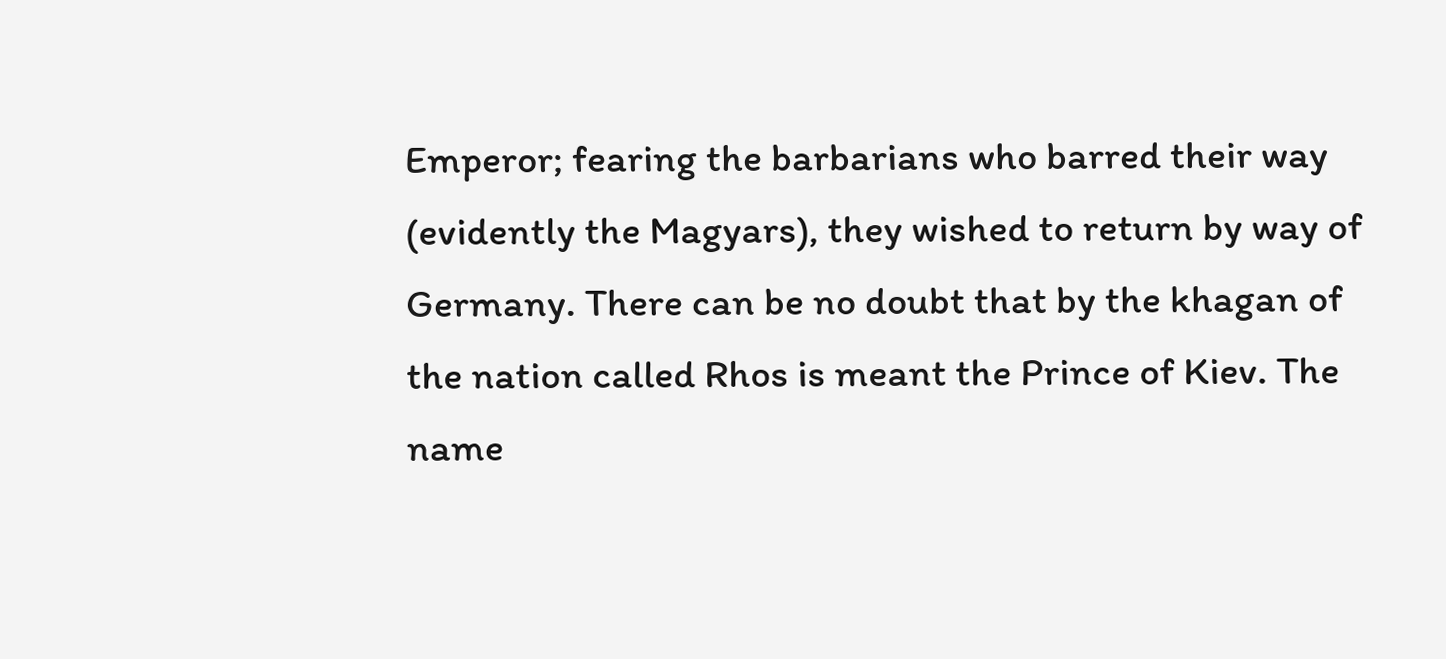Emperor; fearing the barbarians who barred their way (evidently the Magyars), they wished to return by way of Germany. There can be no doubt that by the khagan of the nation called Rhos is meant the Prince of Kiev. The name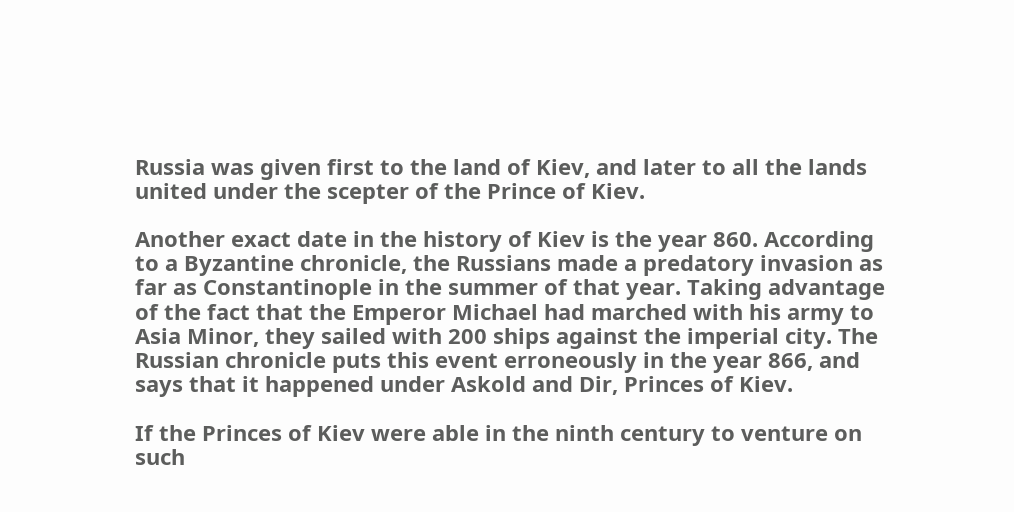Russia was given first to the land of Kiev, and later to all the lands united under the scepter of the Prince of Kiev.

Another exact date in the history of Kiev is the year 860. According to a Byzantine chronicle, the Russians made a predatory invasion as far as Constantinople in the summer of that year. Taking advantage of the fact that the Emperor Michael had marched with his army to Asia Minor, they sailed with 200 ships against the imperial city. The Russian chronicle puts this event erroneously in the year 866, and says that it happened under Askold and Dir, Princes of Kiev.

If the Princes of Kiev were able in the ninth century to venture on such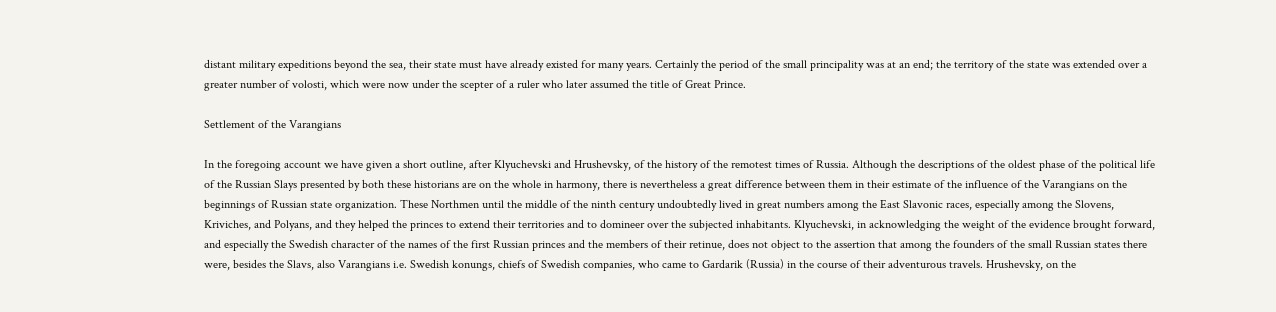distant military expeditions beyond the sea, their state must have already existed for many years. Certainly the period of the small principality was at an end; the territory of the state was extended over a greater number of volosti, which were now under the scepter of a ruler who later assumed the title of Great Prince.

Settlement of the Varangians

In the foregoing account we have given a short outline, after Klyuchevski and Hrushevsky, of the history of the remotest times of Russia. Although the descriptions of the oldest phase of the political life of the Russian Slays presented by both these historians are on the whole in harmony, there is nevertheless a great difference between them in their estimate of the influence of the Varangians on the beginnings of Russian state organization. These Northmen until the middle of the ninth century undoubtedly lived in great numbers among the East Slavonic races, especially among the Slovens, Kriviches, and Polyans, and they helped the princes to extend their territories and to domineer over the subjected inhabitants. Klyuchevski, in acknowledging the weight of the evidence brought forward, and especially the Swedish character of the names of the first Russian princes and the members of their retinue, does not object to the assertion that among the founders of the small Russian states there were, besides the Slavs, also Varangians i.e. Swedish konungs, chiefs of Swedish companies, who came to Gardarik (Russia) in the course of their adventurous travels. Hrushevsky, on the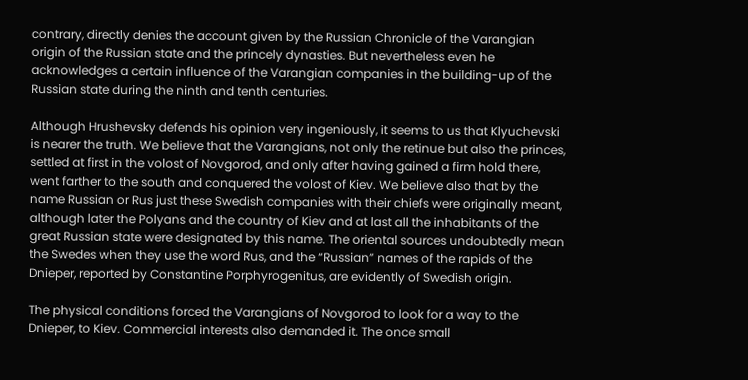contrary, directly denies the account given by the Russian Chronicle of the Varangian origin of the Russian state and the princely dynasties. But nevertheless even he acknowledges a certain influence of the Varangian companies in the building-up of the Russian state during the ninth and tenth centuries.

Although Hrushevsky defends his opinion very ingeniously, it seems to us that Klyuchevski is nearer the truth. We believe that the Varangians, not only the retinue but also the princes, settled at first in the volost of Novgorod, and only after having gained a firm hold there, went farther to the south and conquered the volost of Kiev. We believe also that by the name Russian or Rus just these Swedish companies with their chiefs were originally meant, although later the Polyans and the country of Kiev and at last all the inhabitants of the great Russian state were designated by this name. The oriental sources undoubtedly mean the Swedes when they use the word Rus, and the “Russian” names of the rapids of the Dnieper, reported by Constantine Porphyrogenitus, are evidently of Swedish origin.

The physical conditions forced the Varangians of Novgorod to look for a way to the Dnieper, to Kiev. Commercial interests also demanded it. The once small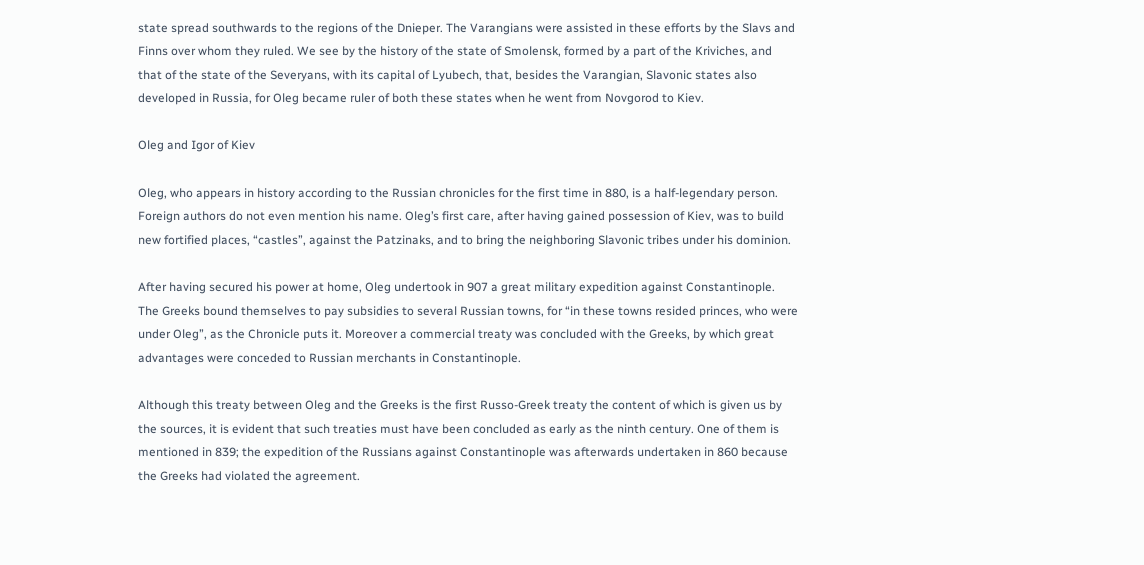state spread southwards to the regions of the Dnieper. The Varangians were assisted in these efforts by the Slavs and Finns over whom they ruled. We see by the history of the state of Smolensk, formed by a part of the Kriviches, and that of the state of the Severyans, with its capital of Lyubech, that, besides the Varangian, Slavonic states also developed in Russia, for Oleg became ruler of both these states when he went from Novgorod to Kiev.

Oleg and Igor of Kiev

Oleg, who appears in history according to the Russian chronicles for the first time in 880, is a half-legendary person. Foreign authors do not even mention his name. Oleg’s first care, after having gained possession of Kiev, was to build new fortified places, “castles”, against the Patzinaks, and to bring the neighboring Slavonic tribes under his dominion.

After having secured his power at home, Oleg undertook in 907 a great military expedition against Constantinople. The Greeks bound themselves to pay subsidies to several Russian towns, for “in these towns resided princes, who were under Oleg”, as the Chronicle puts it. Moreover a commercial treaty was concluded with the Greeks, by which great advantages were conceded to Russian merchants in Constantinople.

Although this treaty between Oleg and the Greeks is the first Russo-Greek treaty the content of which is given us by the sources, it is evident that such treaties must have been concluded as early as the ninth century. One of them is mentioned in 839; the expedition of the Russians against Constantinople was afterwards undertaken in 860 because the Greeks had violated the agreement.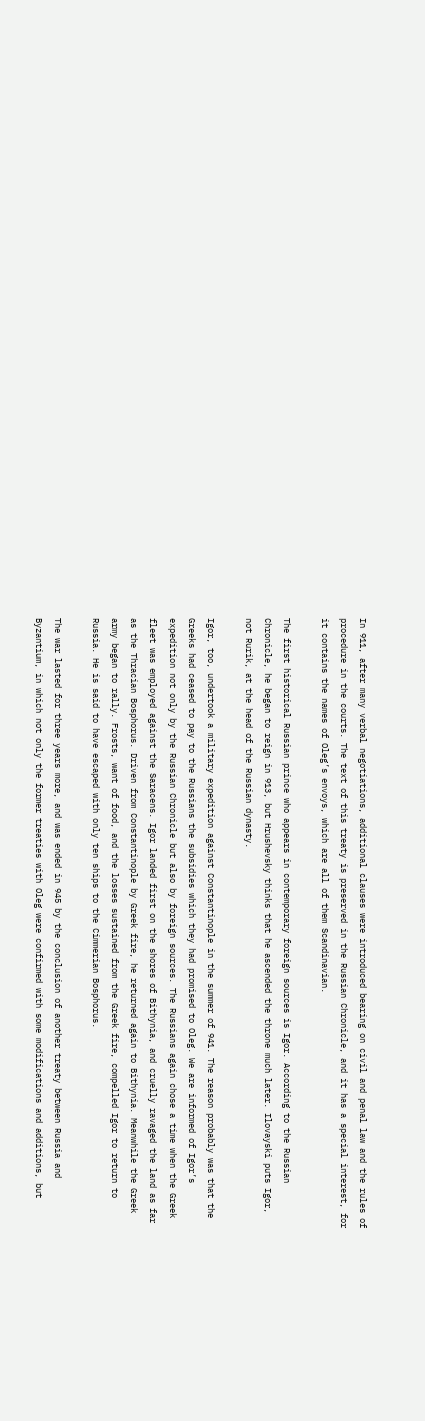In 911, after many verbal negotiations, additional clauses were introduced bearing on civil and penal law and the rules of procedure in the courts. The text of this treaty is preserved in the Russian Chronicle, and it has a special interest, for it contains the names of Oleg’s envoys, which are all of them Scandinavian.

The first historical Russian prince who appears in contemporary foreign sources is Igor. According to the Russian Chronicle, he began to reign in 913, but Hrushevsky thinks that he ascended the throne much later. Ilovayski puts Igor, not Rurik, at the head of the Russian dynasty.

Igor, too, undertook a military expedition against Constantinople in the summer of 941. The reason probably was that the Greeks had ceased to pay to the Russians the subsidies which they had promised to Oleg. We are informed of Igor’s expedition not only by the Russian Chronicle but also by foreign sources. The Russians again chose a time when the Greek fleet was employed against the Saracens. Igor landed first on the shores of Bithynia, and cruelly ravaged the land as far as the Thracian Bosphorus. Driven from Constantinople by Greek fire, he returned again to Bithynia. Meanwhile the Greek army began to rally. Frosts, want of food, and the losses sustained from the Greek fire, compelled Igor to return to Russia. He is said to have escaped with only ten ships to the Cimmerian Bosphorus.

The war lasted for three years more, and was ended in 945 by the conclusion of another treaty between Russia and Byzantium, in which not only the former treaties with Oleg were confirmed with some modifications and additions, but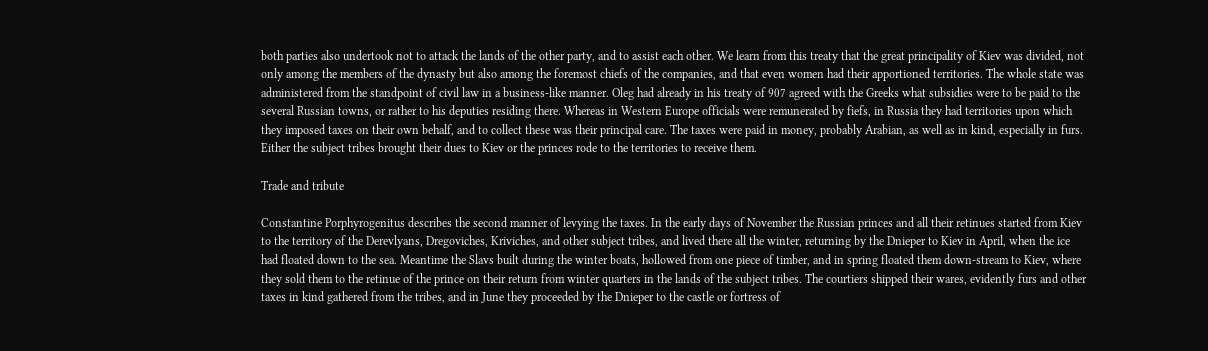both parties also undertook not to attack the lands of the other party, and to assist each other. We learn from this treaty that the great principality of Kiev was divided, not only among the members of the dynasty but also among the foremost chiefs of the companies, and that even women had their apportioned territories. The whole state was administered from the standpoint of civil law in a business-like manner. Oleg had already in his treaty of 907 agreed with the Greeks what subsidies were to be paid to the several Russian towns, or rather to his deputies residing there. Whereas in Western Europe officials were remunerated by fiefs, in Russia they had territories upon which they imposed taxes on their own behalf, and to collect these was their principal care. The taxes were paid in money, probably Arabian, as well as in kind, especially in furs. Either the subject tribes brought their dues to Kiev or the princes rode to the territories to receive them.

Trade and tribute

Constantine Porphyrogenitus describes the second manner of levying the taxes. In the early days of November the Russian princes and all their retinues started from Kiev to the territory of the Derevlyans, Dregoviches, Kriviches, and other subject tribes, and lived there all the winter, returning by the Dnieper to Kiev in April, when the ice had floated down to the sea. Meantime the Slavs built during the winter boats, hollowed from one piece of timber, and in spring floated them down-stream to Kiev, where they sold them to the retinue of the prince on their return from winter quarters in the lands of the subject tribes. The courtiers shipped their wares, evidently furs and other taxes in kind gathered from the tribes, and in June they proceeded by the Dnieper to the castle or fortress of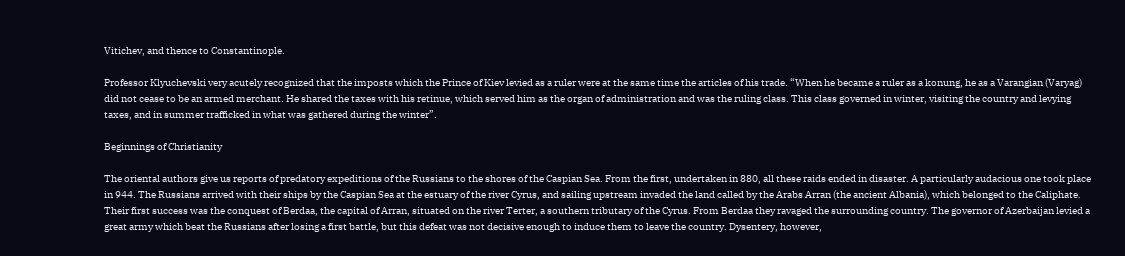Vitichev, and thence to Constantinople.

Professor Klyuchevski very acutely recognized that the imposts which the Prince of Kiev levied as a ruler were at the same time the articles of his trade. “When he became a ruler as a konung, he as a Varangian (Varyag) did not cease to be an armed merchant. He shared the taxes with his retinue, which served him as the organ of administration and was the ruling class. This class governed in winter, visiting the country and levying taxes, and in summer trafficked in what was gathered during the winter”.

Beginnings of Christianity

The oriental authors give us reports of predatory expeditions of the Russians to the shores of the Caspian Sea. From the first, undertaken in 880, all these raids ended in disaster. A particularly audacious one took place in 944. The Russians arrived with their ships by the Caspian Sea at the estuary of the river Cyrus, and sailing upstream invaded the land called by the Arabs Arran (the ancient Albania), which belonged to the Caliphate. Their first success was the conquest of Berdaa, the capital of Arran, situated on the river Terter, a southern tributary of the Cyrus. From Berdaa they ravaged the surrounding country. The governor of Azerbaijan levied a great army which beat the Russians after losing a first battle, but this defeat was not decisive enough to induce them to leave the country. Dysentery, however,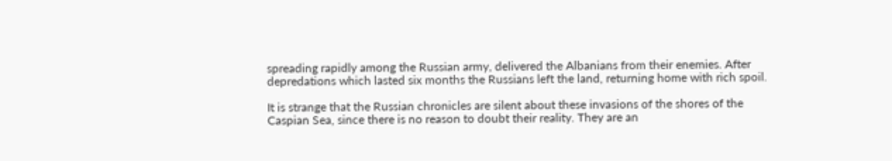spreading rapidly among the Russian army, delivered the Albanians from their enemies. After depredations which lasted six months the Russians left the land, returning home with rich spoil.

It is strange that the Russian chronicles are silent about these invasions of the shores of the Caspian Sea, since there is no reason to doubt their reality. They are an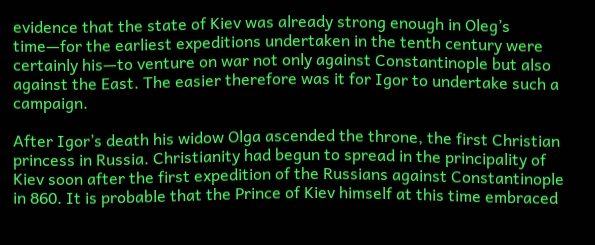evidence that the state of Kiev was already strong enough in Oleg’s time—for the earliest expeditions undertaken in the tenth century were certainly his—to venture on war not only against Constantinople but also against the East. The easier therefore was it for Igor to undertake such a campaign.

After Igor’s death his widow Olga ascended the throne, the first Christian princess in Russia. Christianity had begun to spread in the principality of Kiev soon after the first expedition of the Russians against Constantinople in 860. It is probable that the Prince of Kiev himself at this time embraced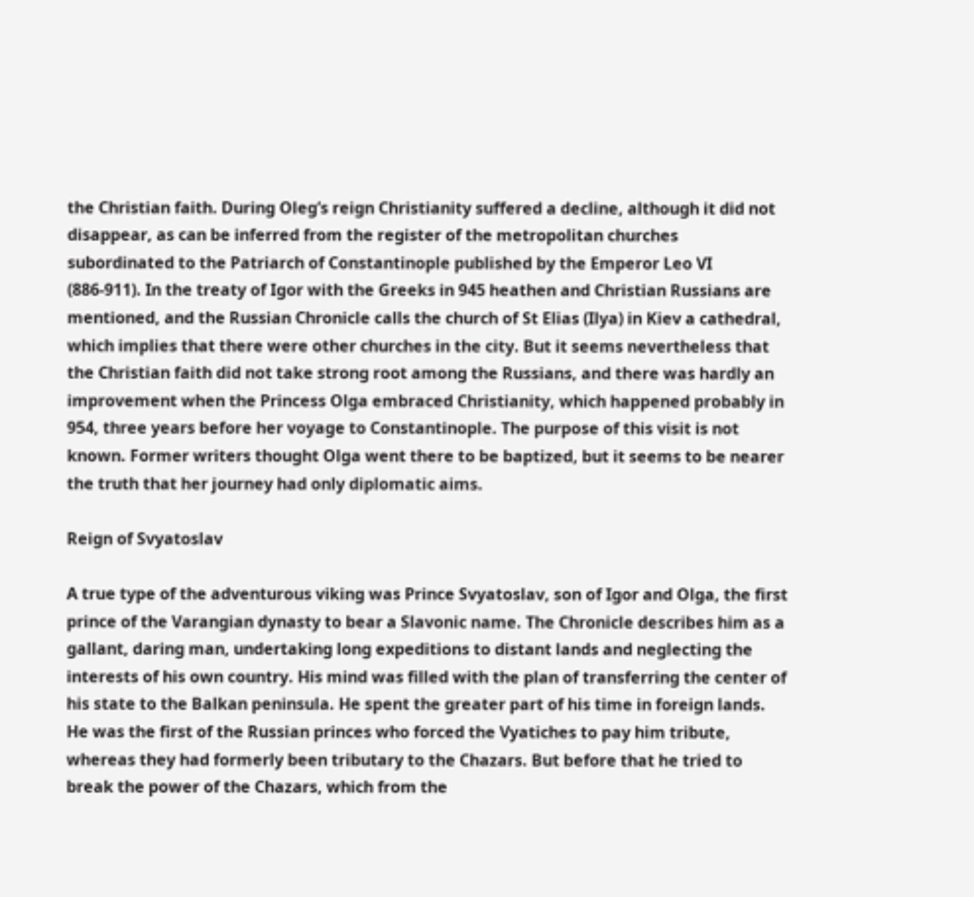the Christian faith. During Oleg’s reign Christianity suffered a decline, although it did not disappear, as can be inferred from the register of the metropolitan churches subordinated to the Patriarch of Constantinople published by the Emperor Leo VI (886-911). In the treaty of Igor with the Greeks in 945 heathen and Christian Russians are mentioned, and the Russian Chronicle calls the church of St Elias (Ilya) in Kiev a cathedral, which implies that there were other churches in the city. But it seems nevertheless that the Christian faith did not take strong root among the Russians, and there was hardly an improvement when the Princess Olga embraced Christianity, which happened probably in 954, three years before her voyage to Constantinople. The purpose of this visit is not known. Former writers thought Olga went there to be baptized, but it seems to be nearer the truth that her journey had only diplomatic aims.

Reign of Svyatoslav

A true type of the adventurous viking was Prince Svyatoslav, son of Igor and Olga, the first prince of the Varangian dynasty to bear a Slavonic name. The Chronicle describes him as a gallant, daring man, undertaking long expeditions to distant lands and neglecting the interests of his own country. His mind was filled with the plan of transferring the center of his state to the Balkan peninsula. He spent the greater part of his time in foreign lands. He was the first of the Russian princes who forced the Vyatiches to pay him tribute, whereas they had formerly been tributary to the Chazars. But before that he tried to break the power of the Chazars, which from the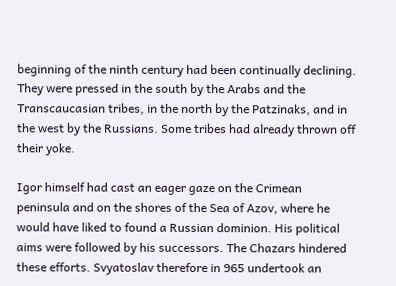beginning of the ninth century had been continually declining. They were pressed in the south by the Arabs and the Transcaucasian tribes, in the north by the Patzinaks, and in the west by the Russians. Some tribes had already thrown off their yoke.

Igor himself had cast an eager gaze on the Crimean peninsula and on the shores of the Sea of Azov, where he would have liked to found a Russian dominion. His political aims were followed by his successors. The Chazars hindered these efforts. Svyatoslav therefore in 965 undertook an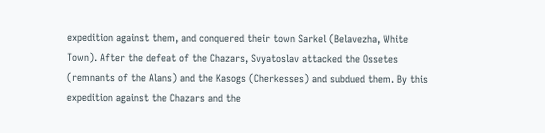expedition against them, and conquered their town Sarkel (Belavezha, White Town). After the defeat of the Chazars, Svyatoslav attacked the Ossetes (remnants of the Alans) and the Kasogs (Cherkesses) and subdued them. By this expedition against the Chazars and the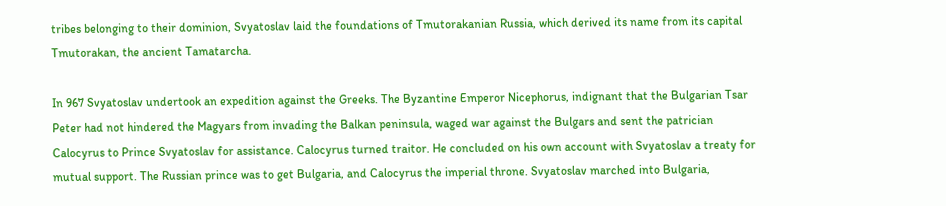tribes belonging to their dominion, Svyatoslav laid the foundations of Tmutorakanian Russia, which derived its name from its capital Tmutorakan, the ancient Tamatarcha.

In 967 Svyatoslav undertook an expedition against the Greeks. The Byzantine Emperor Nicephorus, indignant that the Bulgarian Tsar Peter had not hindered the Magyars from invading the Balkan peninsula, waged war against the Bulgars and sent the patrician Calocyrus to Prince Svyatoslav for assistance. Calocyrus turned traitor. He concluded on his own account with Svyatoslav a treaty for mutual support. The Russian prince was to get Bulgaria, and Calocyrus the imperial throne. Svyatoslav marched into Bulgaria,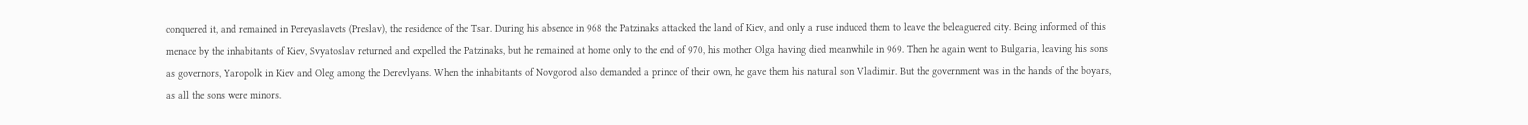conquered it, and remained in Pereyaslavets (Preslav), the residence of the Tsar. During his absence in 968 the Patzinaks attacked the land of Kiev, and only a ruse induced them to leave the beleaguered city. Being informed of this menace by the inhabitants of Kiev, Svyatoslav returned and expelled the Patzinaks, but he remained at home only to the end of 970, his mother Olga having died meanwhile in 969. Then he again went to Bulgaria, leaving his sons as governors, Yaropolk in Kiev and Oleg among the Derevlyans. When the inhabitants of Novgorod also demanded a prince of their own, he gave them his natural son Vladimir. But the government was in the hands of the boyars, as all the sons were minors.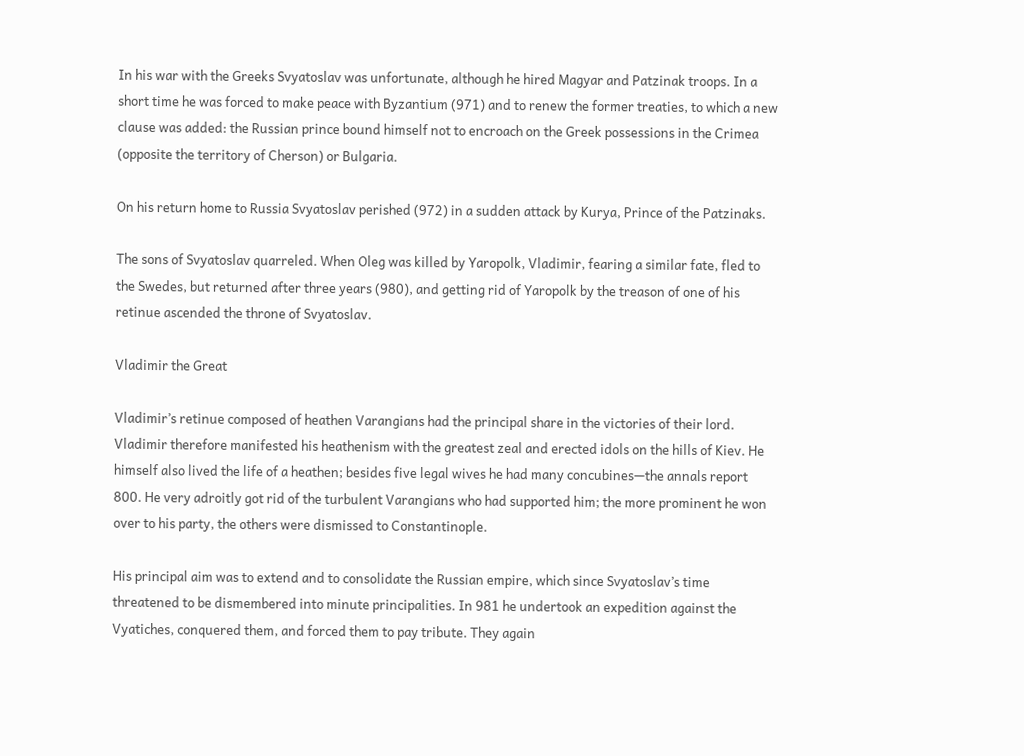In his war with the Greeks Svyatoslav was unfortunate, although he hired Magyar and Patzinak troops. In a short time he was forced to make peace with Byzantium (971) and to renew the former treaties, to which a new clause was added: the Russian prince bound himself not to encroach on the Greek possessions in the Crimea (opposite the territory of Cherson) or Bulgaria.

On his return home to Russia Svyatoslav perished (972) in a sudden attack by Kurya, Prince of the Patzinaks.

The sons of Svyatoslav quarreled. When Oleg was killed by Yaropolk, Vladimir, fearing a similar fate, fled to the Swedes, but returned after three years (980), and getting rid of Yaropolk by the treason of one of his retinue ascended the throne of Svyatoslav.

Vladimir the Great

Vladimir’s retinue composed of heathen Varangians had the principal share in the victories of their lord. Vladimir therefore manifested his heathenism with the greatest zeal and erected idols on the hills of Kiev. He himself also lived the life of a heathen; besides five legal wives he had many concubines—the annals report 800. He very adroitly got rid of the turbulent Varangians who had supported him; the more prominent he won over to his party, the others were dismissed to Constantinople.

His principal aim was to extend and to consolidate the Russian empire, which since Svyatoslav’s time threatened to be dismembered into minute principalities. In 981 he undertook an expedition against the Vyatiches, conquered them, and forced them to pay tribute. They again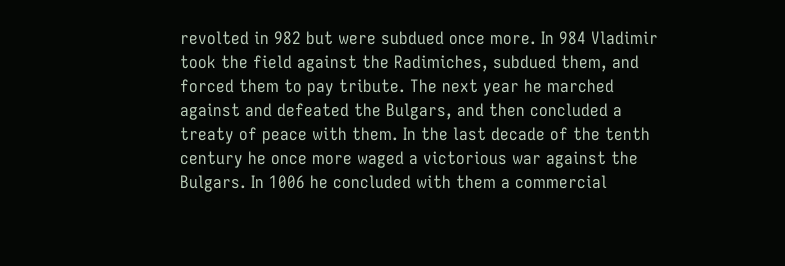revolted in 982 but were subdued once more. In 984 Vladimir took the field against the Radimiches, subdued them, and forced them to pay tribute. The next year he marched against and defeated the Bulgars, and then concluded a treaty of peace with them. In the last decade of the tenth century he once more waged a victorious war against the Bulgars. In 1006 he concluded with them a commercial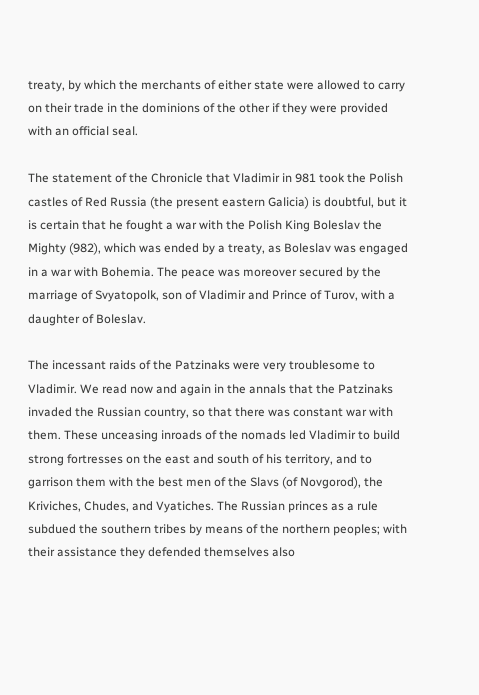treaty, by which the merchants of either state were allowed to carry on their trade in the dominions of the other if they were provided with an official seal.

The statement of the Chronicle that Vladimir in 981 took the Polish castles of Red Russia (the present eastern Galicia) is doubtful, but it is certain that he fought a war with the Polish King Boleslav the Mighty (982), which was ended by a treaty, as Boleslav was engaged in a war with Bohemia. The peace was moreover secured by the marriage of Svyatopolk, son of Vladimir and Prince of Turov, with a daughter of Boleslav.

The incessant raids of the Patzinaks were very troublesome to Vladimir. We read now and again in the annals that the Patzinaks invaded the Russian country, so that there was constant war with them. These unceasing inroads of the nomads led Vladimir to build strong fortresses on the east and south of his territory, and to garrison them with the best men of the Slavs (of Novgorod), the Kriviches, Chudes, and Vyatiches. The Russian princes as a rule subdued the southern tribes by means of the northern peoples; with their assistance they defended themselves also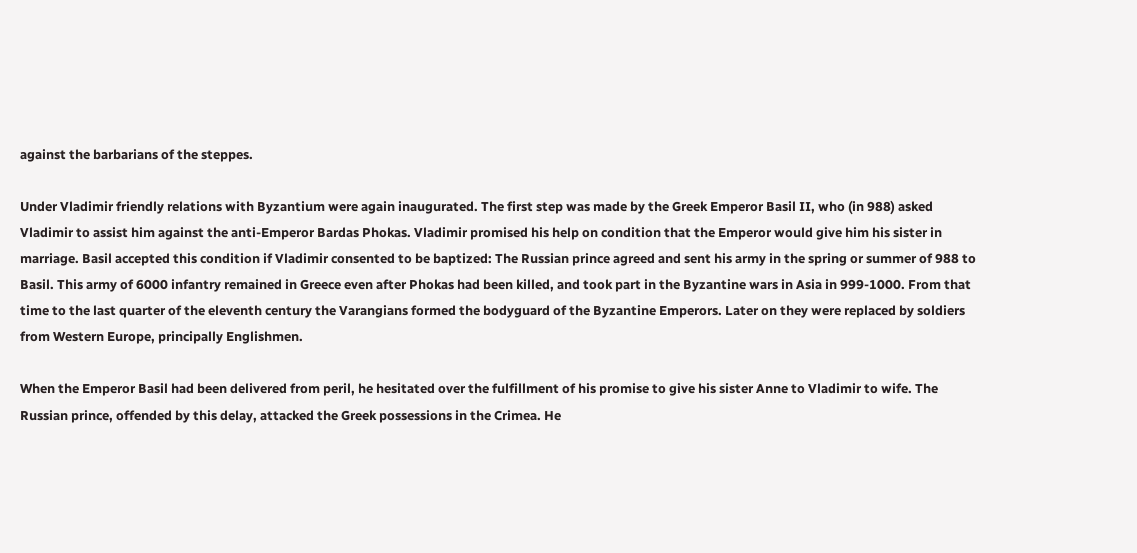against the barbarians of the steppes.

Under Vladimir friendly relations with Byzantium were again inaugurated. The first step was made by the Greek Emperor Basil II, who (in 988) asked Vladimir to assist him against the anti-Emperor Bardas Phokas. Vladimir promised his help on condition that the Emperor would give him his sister in marriage. Basil accepted this condition if Vladimir consented to be baptized: The Russian prince agreed and sent his army in the spring or summer of 988 to Basil. This army of 6000 infantry remained in Greece even after Phokas had been killed, and took part in the Byzantine wars in Asia in 999-1000. From that time to the last quarter of the eleventh century the Varangians formed the bodyguard of the Byzantine Emperors. Later on they were replaced by soldiers from Western Europe, principally Englishmen.

When the Emperor Basil had been delivered from peril, he hesitated over the fulfillment of his promise to give his sister Anne to Vladimir to wife. The Russian prince, offended by this delay, attacked the Greek possessions in the Crimea. He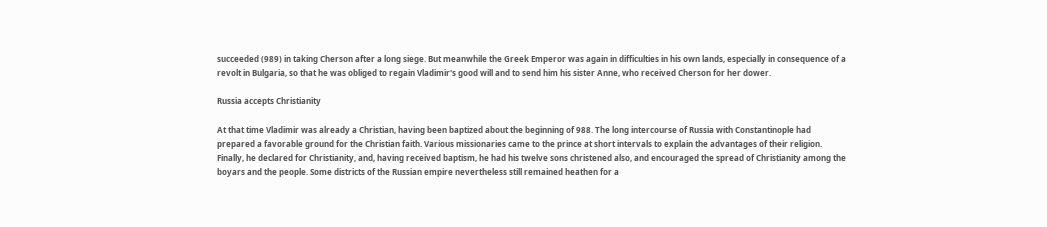succeeded (989) in taking Cherson after a long siege. But meanwhile the Greek Emperor was again in difficulties in his own lands, especially in consequence of a revolt in Bulgaria, so that he was obliged to regain Vladimir's good will and to send him his sister Anne, who received Cherson for her dower.

Russia accepts Christianity

At that time Vladimir was already a Christian, having been baptized about the beginning of 988. The long intercourse of Russia with Constantinople had prepared a favorable ground for the Christian faith. Various missionaries came to the prince at short intervals to explain the advantages of their religion. Finally, he declared for Christianity, and, having received baptism, he had his twelve sons christened also, and encouraged the spread of Christianity among the boyars and the people. Some districts of the Russian empire nevertheless still remained heathen for a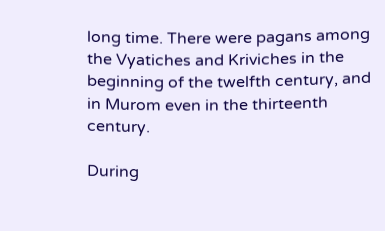long time. There were pagans among the Vyatiches and Kriviches in the beginning of the twelfth century, and in Murom even in the thirteenth century.

During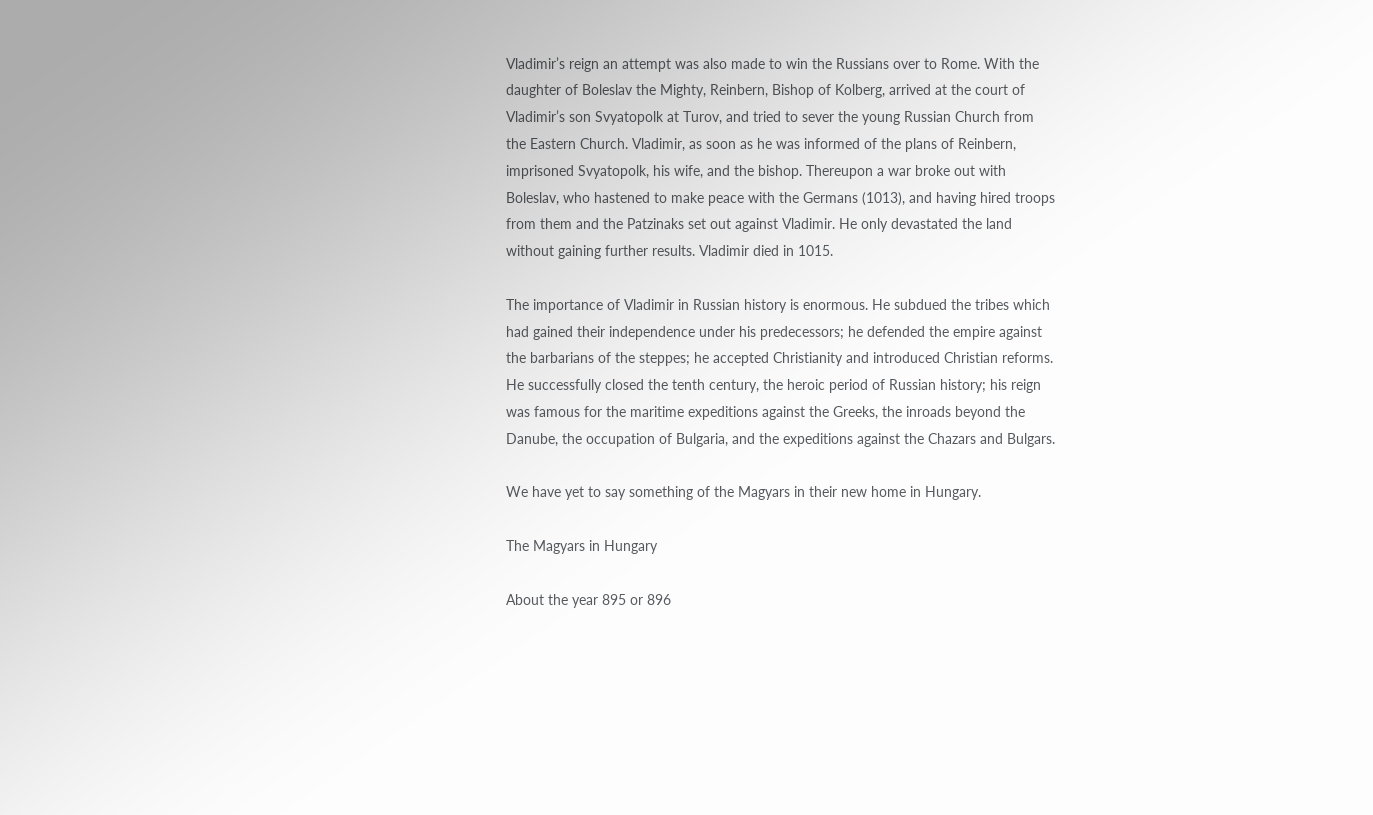Vladimir’s reign an attempt was also made to win the Russians over to Rome. With the daughter of Boleslav the Mighty, Reinbern, Bishop of Kolberg, arrived at the court of Vladimir’s son Svyatopolk at Turov, and tried to sever the young Russian Church from the Eastern Church. Vladimir, as soon as he was informed of the plans of Reinbern, imprisoned Svyatopolk, his wife, and the bishop. Thereupon a war broke out with Boleslav, who hastened to make peace with the Germans (1013), and having hired troops from them and the Patzinaks set out against Vladimir. He only devastated the land without gaining further results. Vladimir died in 1015.

The importance of Vladimir in Russian history is enormous. He subdued the tribes which had gained their independence under his predecessors; he defended the empire against the barbarians of the steppes; he accepted Christianity and introduced Christian reforms. He successfully closed the tenth century, the heroic period of Russian history; his reign was famous for the maritime expeditions against the Greeks, the inroads beyond the Danube, the occupation of Bulgaria, and the expeditions against the Chazars and Bulgars.

We have yet to say something of the Magyars in their new home in Hungary.

The Magyars in Hungary

About the year 895 or 896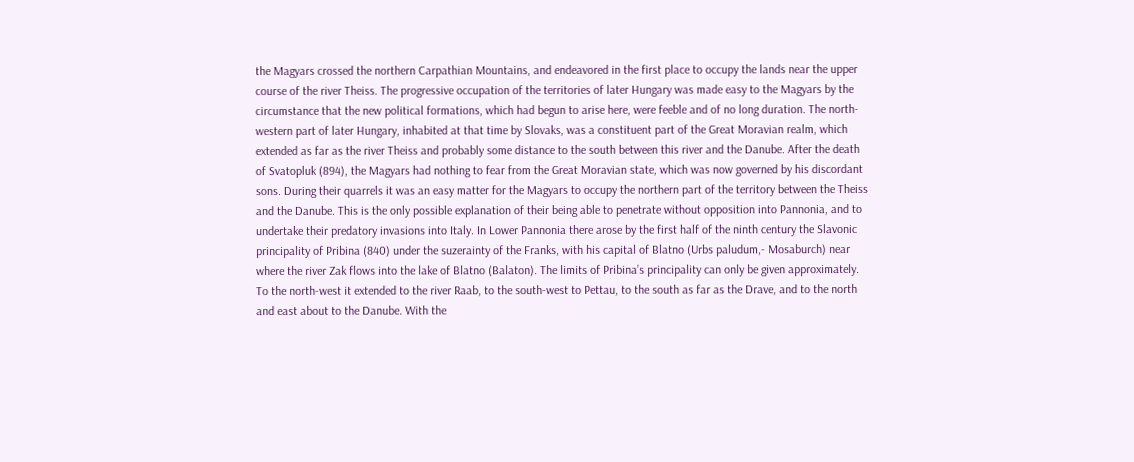the Magyars crossed the northern Carpathian Mountains, and endeavored in the first place to occupy the lands near the upper course of the river Theiss. The progressive occupation of the territories of later Hungary was made easy to the Magyars by the circumstance that the new political formations, which had begun to arise here, were feeble and of no long duration. The north-western part of later Hungary, inhabited at that time by Slovaks, was a constituent part of the Great Moravian realm, which extended as far as the river Theiss and probably some distance to the south between this river and the Danube. After the death of Svatopluk (894), the Magyars had nothing to fear from the Great Moravian state, which was now governed by his discordant sons. During their quarrels it was an easy matter for the Magyars to occupy the northern part of the territory between the Theiss and the Danube. This is the only possible explanation of their being able to penetrate without opposition into Pannonia, and to undertake their predatory invasions into Italy. In Lower Pannonia there arose by the first half of the ninth century the Slavonic principality of Pribina (840) under the suzerainty of the Franks, with his capital of Blatno (Urbs paludum,- Mosaburch) near where the river Zak flows into the lake of Blatno (Balaton). The limits of Pribina’s principality can only be given approximately. To the north-west it extended to the river Raab, to the south-west to Pettau, to the south as far as the Drave, and to the north and east about to the Danube. With the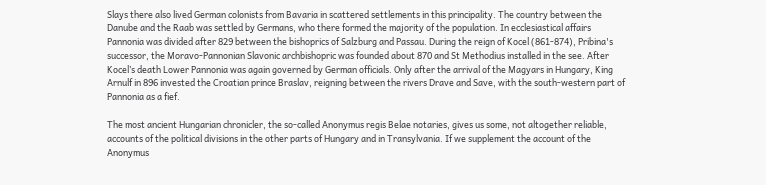Slays there also lived German colonists from Bavaria in scattered settlements in this principality. The country between the Danube and the Raab was settled by Germans, who there formed the majority of the population. In ecclesiastical affairs Pannonia was divided after 829 between the bishoprics of Salzburg and Passau. During the reign of Kocel (861-874), Pribina's successor, the Moravo-Pannonian Slavonic archbishopric was founded about 870 and St Methodius installed in the see. After Kocel’s death Lower Pannonia was again governed by German officials. Only after the arrival of the Magyars in Hungary, King Arnulf in 896 invested the Croatian prince Braslav, reigning between the rivers Drave and Save, with the south-western part of Pannonia as a fief.

The most ancient Hungarian chronicler, the so-called Anonymus regis Belae notaries, gives us some, not altogether reliable, accounts of the political divisions in the other parts of Hungary and in Transylvania. If we supplement the account of the Anonymus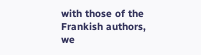with those of the Frankish authors, we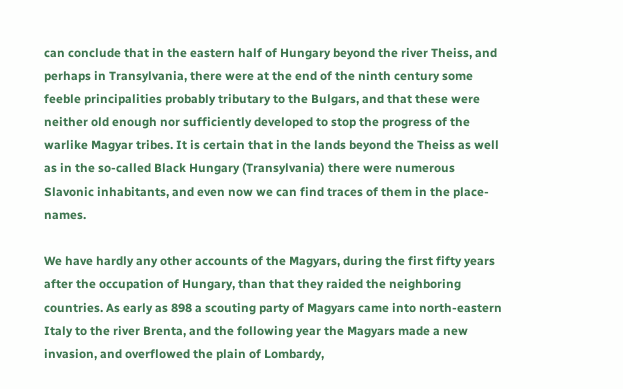can conclude that in the eastern half of Hungary beyond the river Theiss, and perhaps in Transylvania, there were at the end of the ninth century some feeble principalities probably tributary to the Bulgars, and that these were neither old enough nor sufficiently developed to stop the progress of the warlike Magyar tribes. It is certain that in the lands beyond the Theiss as well as in the so-called Black Hungary (Transylvania) there were numerous Slavonic inhabitants, and even now we can find traces of them in the place-names.

We have hardly any other accounts of the Magyars, during the first fifty years after the occupation of Hungary, than that they raided the neighboring countries. As early as 898 a scouting party of Magyars came into north-eastern Italy to the river Brenta, and the following year the Magyars made a new invasion, and overflowed the plain of Lombardy,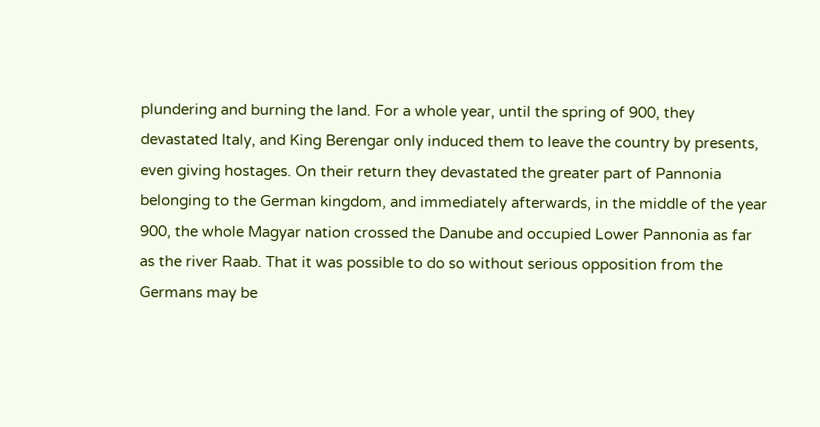plundering and burning the land. For a whole year, until the spring of 900, they devastated Italy, and King Berengar only induced them to leave the country by presents, even giving hostages. On their return they devastated the greater part of Pannonia belonging to the German kingdom, and immediately afterwards, in the middle of the year 900, the whole Magyar nation crossed the Danube and occupied Lower Pannonia as far as the river Raab. That it was possible to do so without serious opposition from the Germans may be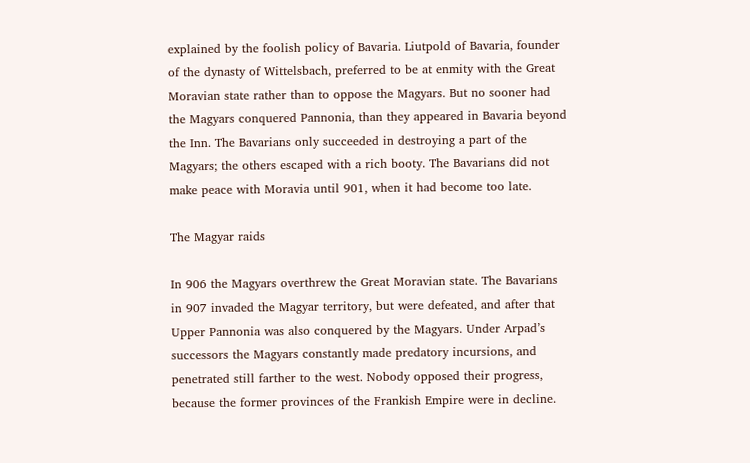explained by the foolish policy of Bavaria. Liutpold of Bavaria, founder of the dynasty of Wittelsbach, preferred to be at enmity with the Great Moravian state rather than to oppose the Magyars. But no sooner had the Magyars conquered Pannonia, than they appeared in Bavaria beyond the Inn. The Bavarians only succeeded in destroying a part of the Magyars; the others escaped with a rich booty. The Bavarians did not make peace with Moravia until 901, when it had become too late.

The Magyar raids

In 906 the Magyars overthrew the Great Moravian state. The Bavarians in 907 invaded the Magyar territory, but were defeated, and after that Upper Pannonia was also conquered by the Magyars. Under Arpad’s successors the Magyars constantly made predatory incursions, and penetrated still farther to the west. Nobody opposed their progress, because the former provinces of the Frankish Empire were in decline.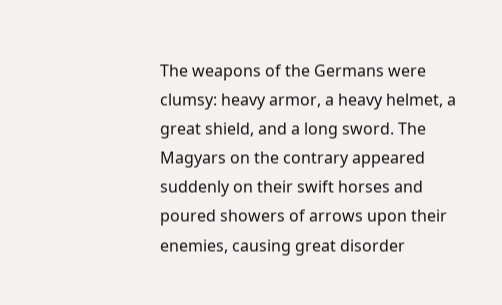The weapons of the Germans were clumsy: heavy armor, a heavy helmet, a great shield, and a long sword. The Magyars on the contrary appeared suddenly on their swift horses and poured showers of arrows upon their enemies, causing great disorder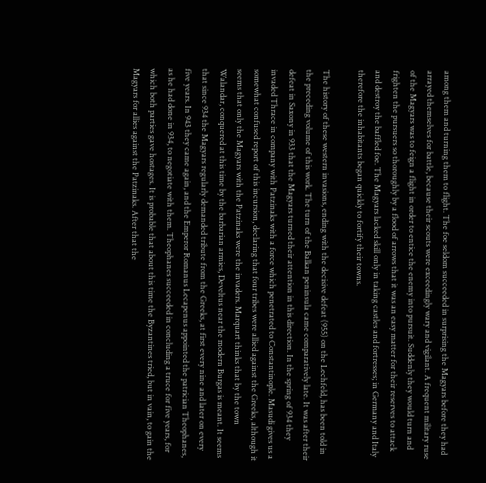among them and turning them to flight. The foe seldom succeeded in surprising the Magyars before they had arrayed themselves for battle, because their scouts were exceedingly wary and vigilant. A frequent military ruse of the Magyars was to feign a flight in order to entice the enemy into pursuit. Suddenly they would turn and frighten the pursuers so thoroughly by a flood of arrows that it was an easy matter for their reserves to attack and destroy the baffled foe. The Magyars lacked skill only in taking castles and fortresses; in Germany and Italy therefore the inhabitants began quickly to fortify their towns.

The history of these western invasions, ending with the decisive defeat (955) on the Lechfeld, has been told in the preceding volume of this work. The turn of the Balkan peninsula came comparatively late. It was after their defeat in Saxony in 933 that the Magyars turned their attention in this direction. In the spring of 934 they invaded Thrace in company with Patzinaks with a force which penetrated to Constantinople. Masudi gives us a somewhat confused report of this incursion, declaring that four tribes were allied against the Greeks, although it seems that only the Magyars with the Patzinaks were the invaders. Marquart thinks that by the town Walandar, conquered at this time by the barbarian armies, Develtus near the modern Burgas is meant. It seems that since 934 the Magyars regularly demanded tribute from the Greeks, at first every nine and later on every five years. In 943 they came again, and the Emperor Romanus Lecapenus appointed the patrician Theophanes, as he had done in 934, to negotiate with them. Theophanes succeeded in concluding a truce for five years, for which both parties gave hostages. It is probable that about this time the Byzantines tried, but in vain, to gain the Magyars for allies against the Patzinaks. After that the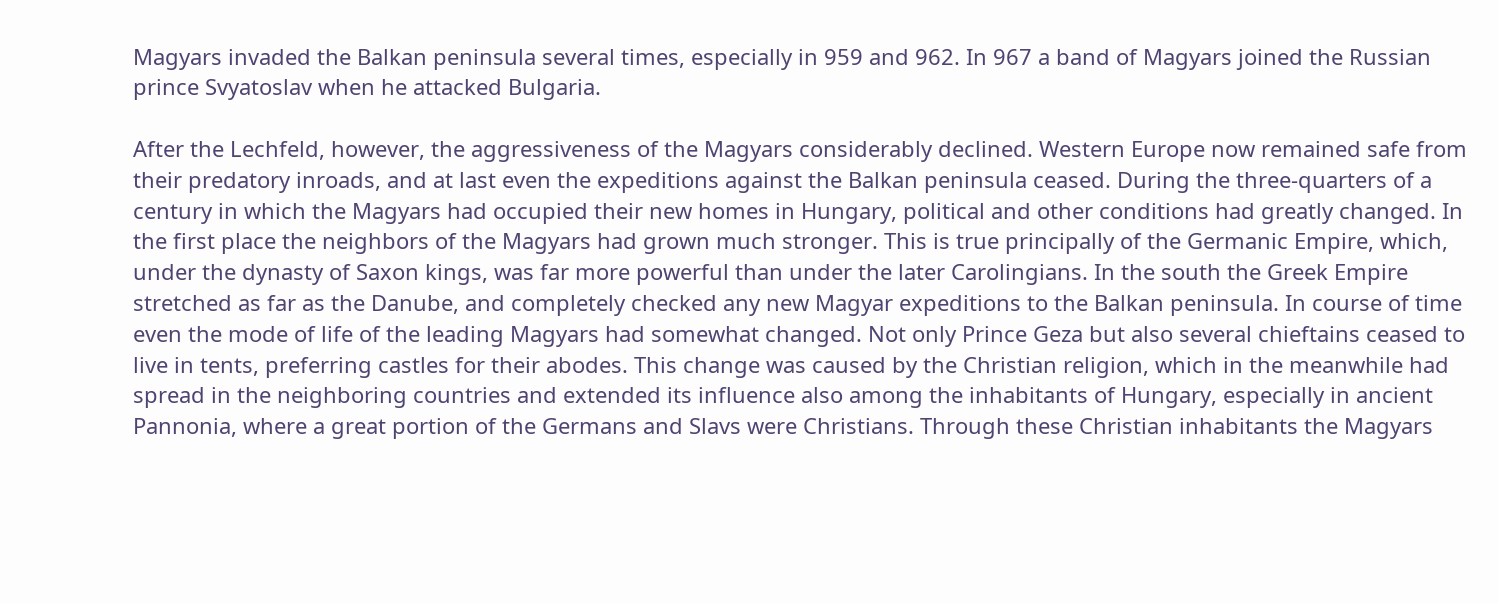Magyars invaded the Balkan peninsula several times, especially in 959 and 962. In 967 a band of Magyars joined the Russian prince Svyatoslav when he attacked Bulgaria.

After the Lechfeld, however, the aggressiveness of the Magyars considerably declined. Western Europe now remained safe from their predatory inroads, and at last even the expeditions against the Balkan peninsula ceased. During the three-quarters of a century in which the Magyars had occupied their new homes in Hungary, political and other conditions had greatly changed. In the first place the neighbors of the Magyars had grown much stronger. This is true principally of the Germanic Empire, which, under the dynasty of Saxon kings, was far more powerful than under the later Carolingians. In the south the Greek Empire stretched as far as the Danube, and completely checked any new Magyar expeditions to the Balkan peninsula. In course of time even the mode of life of the leading Magyars had somewhat changed. Not only Prince Geza but also several chieftains ceased to live in tents, preferring castles for their abodes. This change was caused by the Christian religion, which in the meanwhile had spread in the neighboring countries and extended its influence also among the inhabitants of Hungary, especially in ancient Pannonia, where a great portion of the Germans and Slavs were Christians. Through these Christian inhabitants the Magyars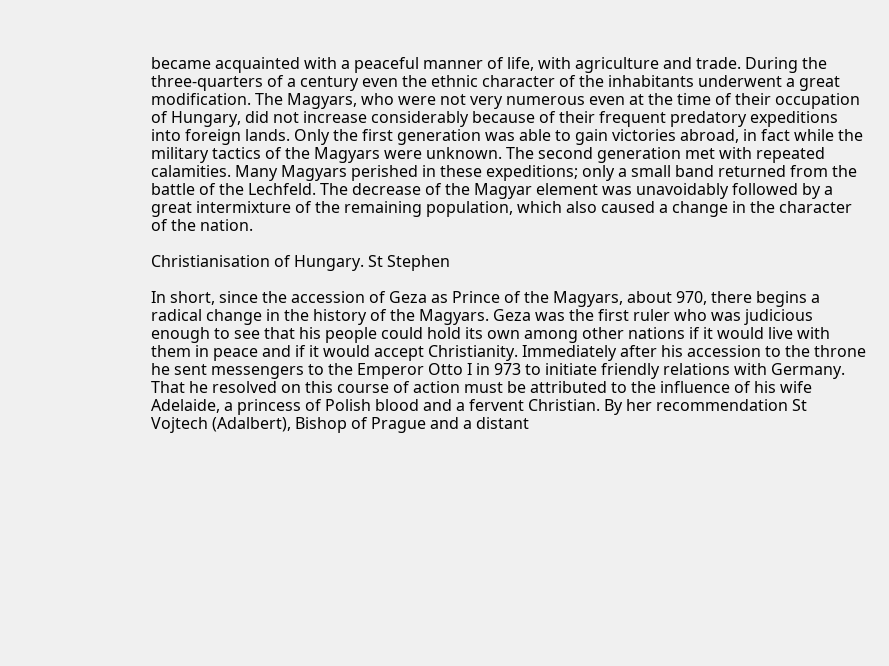became acquainted with a peaceful manner of life, with agriculture and trade. During the three-quarters of a century even the ethnic character of the inhabitants underwent a great modification. The Magyars, who were not very numerous even at the time of their occupation of Hungary, did not increase considerably because of their frequent predatory expeditions into foreign lands. Only the first generation was able to gain victories abroad, in fact while the military tactics of the Magyars were unknown. The second generation met with repeated calamities. Many Magyars perished in these expeditions; only a small band returned from the battle of the Lechfeld. The decrease of the Magyar element was unavoidably followed by a great intermixture of the remaining population, which also caused a change in the character of the nation.

Christianisation of Hungary. St Stephen

In short, since the accession of Geza as Prince of the Magyars, about 970, there begins a radical change in the history of the Magyars. Geza was the first ruler who was judicious enough to see that his people could hold its own among other nations if it would live with them in peace and if it would accept Christianity. Immediately after his accession to the throne he sent messengers to the Emperor Otto I in 973 to initiate friendly relations with Germany. That he resolved on this course of action must be attributed to the influence of his wife Adelaide, a princess of Polish blood and a fervent Christian. By her recommendation St Vojtech (Adalbert), Bishop of Prague and a distant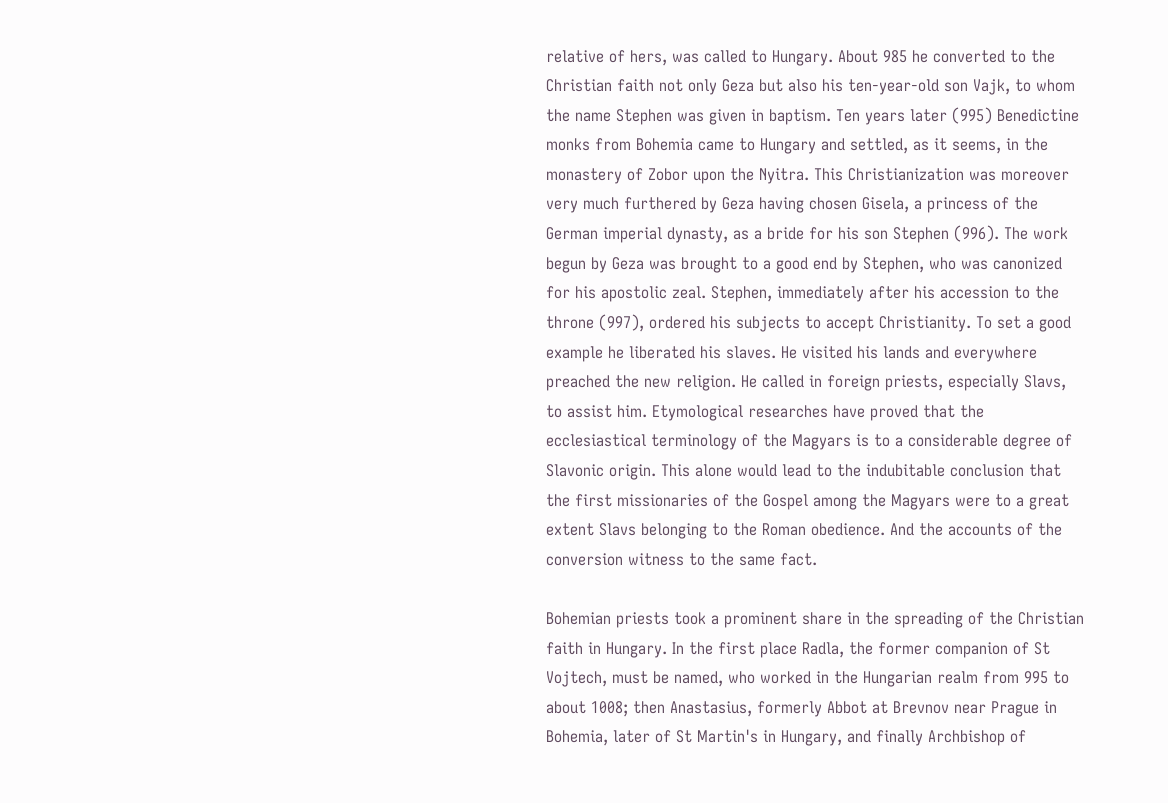relative of hers, was called to Hungary. About 985 he converted to the Christian faith not only Geza but also his ten-year-old son Vajk, to whom the name Stephen was given in baptism. Ten years later (995) Benedictine monks from Bohemia came to Hungary and settled, as it seems, in the monastery of Zobor upon the Nyitra. This Christianization was moreover very much furthered by Geza having chosen Gisela, a princess of the German imperial dynasty, as a bride for his son Stephen (996). The work begun by Geza was brought to a good end by Stephen, who was canonized for his apostolic zeal. Stephen, immediately after his accession to the throne (997), ordered his subjects to accept Christianity. To set a good example he liberated his slaves. He visited his lands and everywhere preached the new religion. He called in foreign priests, especially Slavs, to assist him. Etymological researches have proved that the ecclesiastical terminology of the Magyars is to a considerable degree of Slavonic origin. This alone would lead to the indubitable conclusion that the first missionaries of the Gospel among the Magyars were to a great extent Slavs belonging to the Roman obedience. And the accounts of the conversion witness to the same fact.

Bohemian priests took a prominent share in the spreading of the Christian faith in Hungary. In the first place Radla, the former companion of St Vojtech, must be named, who worked in the Hungarian realm from 995 to about 1008; then Anastasius, formerly Abbot at Brevnov near Prague in Bohemia, later of St Martin's in Hungary, and finally Archbishop of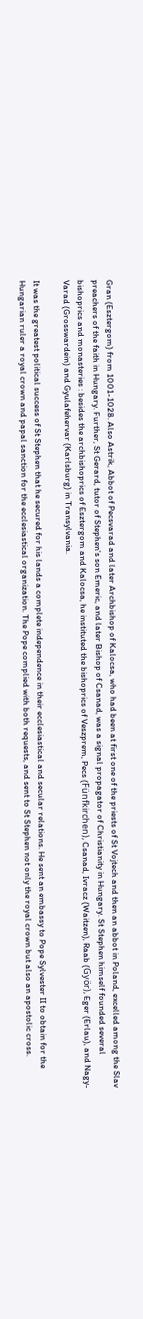Gran (Esztergom) from 1001-1028. Also Astrik, Abbot of Pecsvarad and later Archbishop of Kalocsa, who had been at first one of the priests of St Vojtech and then an abbot in Poland, excelled among the Slav preachers of the faith in Hungary. Further, St Gerard, tutor of Stephen's son Emeric, and later Bishop of Csanad, was a signal propagator of Christianity in Hungary. St Stephen himself founded several bishoprics and monasteries : besides the archbishoprics of Esztergom and Kalocsa, he instituted the bishoprics of Veszprem, Pecs (Fünfkirchen), Csanad, Ivracz (Waitzen), Raab (Györ), Eger (Erlau), and Nagy-Varad (Grosswardein) and Gyulafehervar (Karlsburg) in Transylvania.

It was the greatest political success of St Stephen that he secured for his lands a complete independence in their ecclesiastical and secular relations. He sent an embassy to Pope Sylvester II to obtain for the Hungarian ruler a royal crown and papal sanction for the ecclesiastical organization. The Pope complied with both requests, and sent to St Stephen not only the royal crown but also an apostolic cross.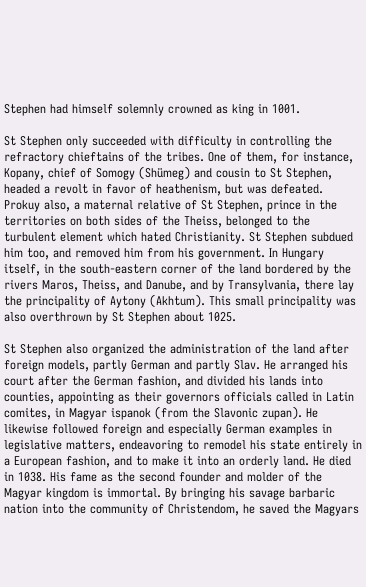Stephen had himself solemnly crowned as king in 1001.

St Stephen only succeeded with difficulty in controlling the refractory chieftains of the tribes. One of them, for instance, Kopany, chief of Somogy (Shümeg) and cousin to St Stephen, headed a revolt in favor of heathenism, but was defeated. Prokuy also, a maternal relative of St Stephen, prince in the territories on both sides of the Theiss, belonged to the turbulent element which hated Christianity. St Stephen subdued him too, and removed him from his government. In Hungary itself, in the south-eastern corner of the land bordered by the rivers Maros, Theiss, and Danube, and by Transylvania, there lay the principality of Aytony (Akhtum). This small principality was also overthrown by St Stephen about 1025.

St Stephen also organized the administration of the land after foreign models, partly German and partly Slav. He arranged his court after the German fashion, and divided his lands into counties, appointing as their governors officials called in Latin comites, in Magyar ispanok (from the Slavonic zupan). He likewise followed foreign and especially German examples in legislative matters, endeavoring to remodel his state entirely in a European fashion, and to make it into an orderly land. He died in 1038. His fame as the second founder and molder of the Magyar kingdom is immortal. By bringing his savage barbaric nation into the community of Christendom, he saved the Magyars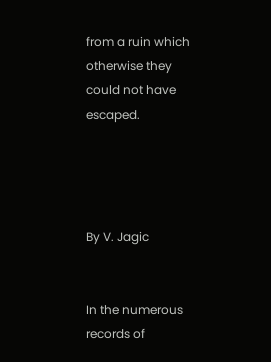from a ruin which otherwise they could not have escaped.




By V. Jagic


In the numerous records of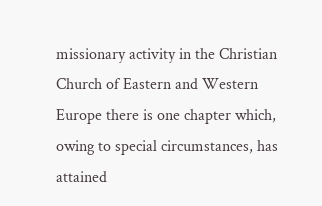missionary activity in the Christian Church of Eastern and Western Europe there is one chapter which, owing to special circumstances, has attained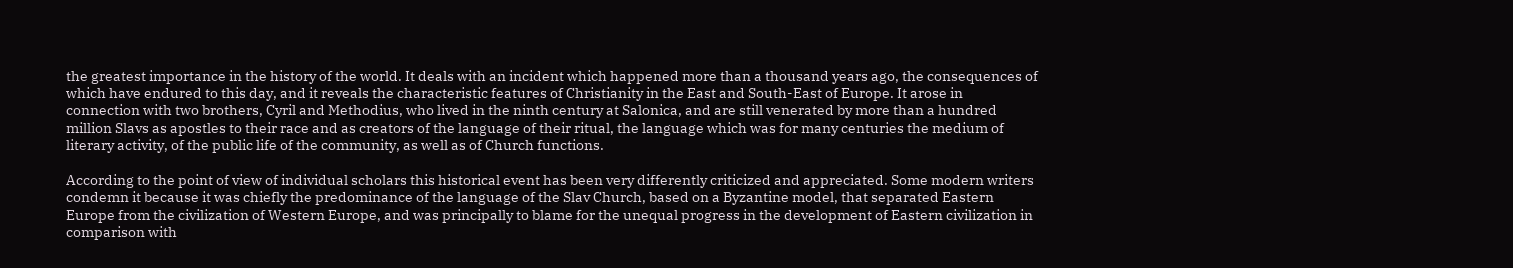the greatest importance in the history of the world. It deals with an incident which happened more than a thousand years ago, the consequences of which have endured to this day, and it reveals the characteristic features of Christianity in the East and South-East of Europe. It arose in connection with two brothers, Cyril and Methodius, who lived in the ninth century at Salonica, and are still venerated by more than a hundred million Slavs as apostles to their race and as creators of the language of their ritual, the language which was for many centuries the medium of literary activity, of the public life of the community, as well as of Church functions.

According to the point of view of individual scholars this historical event has been very differently criticized and appreciated. Some modern writers condemn it because it was chiefly the predominance of the language of the Slav Church, based on a Byzantine model, that separated Eastern Europe from the civilization of Western Europe, and was principally to blame for the unequal progress in the development of Eastern civilization in comparison with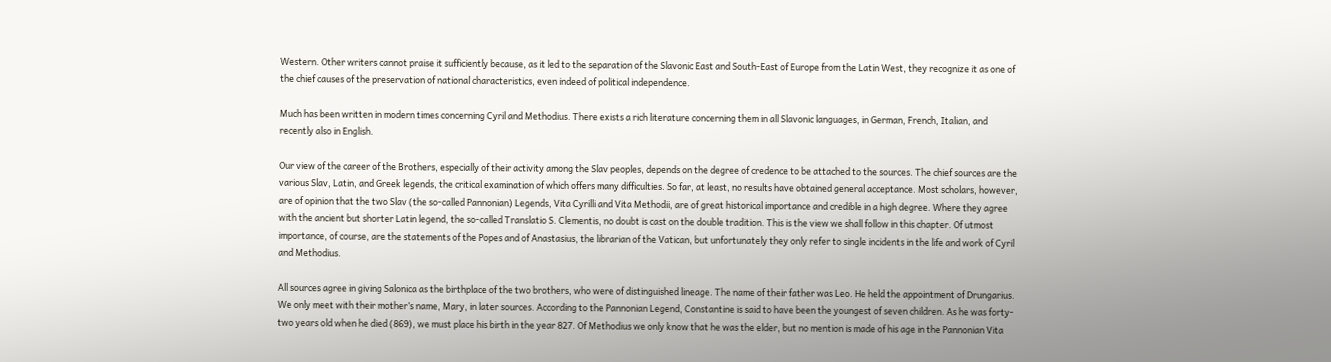Western. Other writers cannot praise it sufficiently because, as it led to the separation of the Slavonic East and South-East of Europe from the Latin West, they recognize it as one of the chief causes of the preservation of national characteristics, even indeed of political independence.

Much has been written in modern times concerning Cyril and Methodius. There exists a rich literature concerning them in all Slavonic languages, in German, French, Italian, and recently also in English.

Our view of the career of the Brothers, especially of their activity among the Slav peoples, depends on the degree of credence to be attached to the sources. The chief sources are the various Slav, Latin, and Greek legends, the critical examination of which offers many difficulties. So far, at least, no results have obtained general acceptance. Most scholars, however, are of opinion that the two Slav (the so-called Pannonian) Legends, Vita Cyrilli and Vita Methodii, are of great historical importance and credible in a high degree. Where they agree with the ancient but shorter Latin legend, the so-called Translatio S. Clementis, no doubt is cast on the double tradition. This is the view we shall follow in this chapter. Of utmost importance, of course, are the statements of the Popes and of Anastasius, the librarian of the Vatican, but unfortunately they only refer to single incidents in the life and work of Cyril and Methodius.

All sources agree in giving Salonica as the birthplace of the two brothers, who were of distinguished lineage. The name of their father was Leo. He held the appointment of Drungarius. We only meet with their mother’s name, Mary, in later sources. According to the Pannonian Legend, Constantine is said to have been the youngest of seven children. As he was forty-two years old when he died (869), we must place his birth in the year 827. Of Methodius we only know that he was the elder, but no mention is made of his age in the Pannonian Vita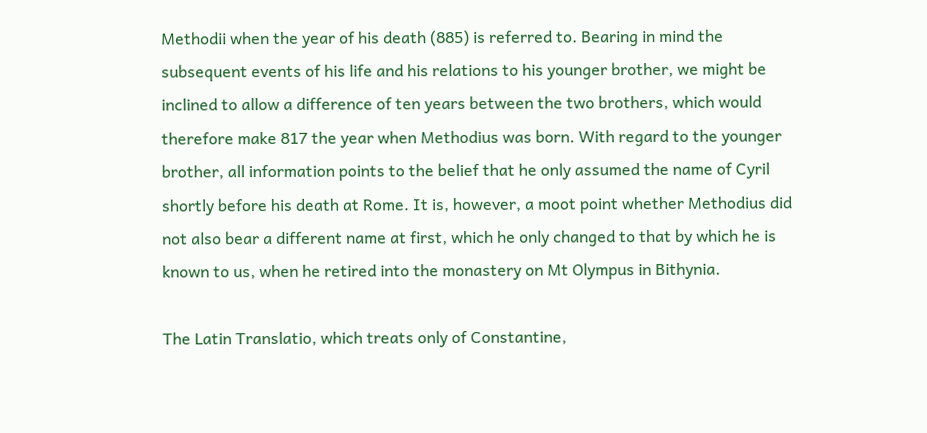Methodii when the year of his death (885) is referred to. Bearing in mind the subsequent events of his life and his relations to his younger brother, we might be inclined to allow a difference of ten years between the two brothers, which would therefore make 817 the year when Methodius was born. With regard to the younger brother, all information points to the belief that he only assumed the name of Cyril shortly before his death at Rome. It is, however, a moot point whether Methodius did not also bear a different name at first, which he only changed to that by which he is known to us, when he retired into the monastery on Mt Olympus in Bithynia.

The Latin Translatio, which treats only of Constantine,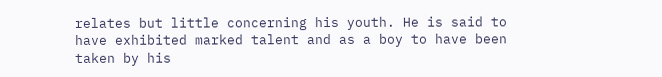relates but little concerning his youth. He is said to have exhibited marked talent and as a boy to have been taken by his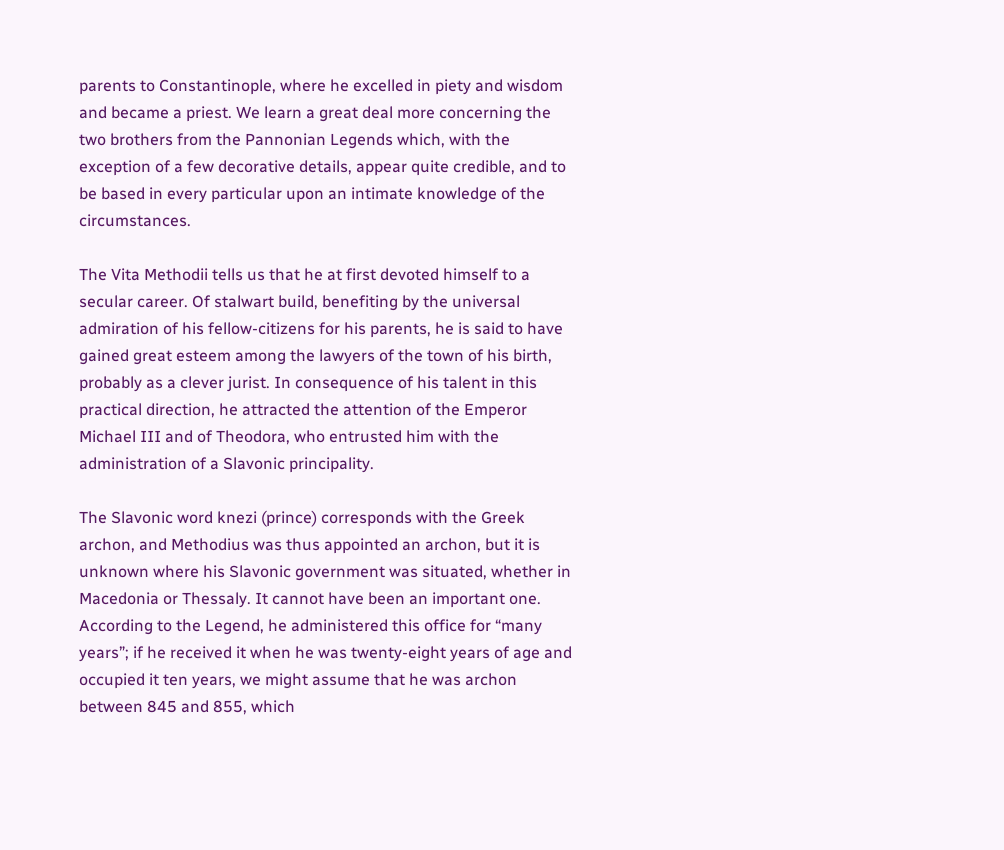parents to Constantinople, where he excelled in piety and wisdom and became a priest. We learn a great deal more concerning the two brothers from the Pannonian Legends which, with the exception of a few decorative details, appear quite credible, and to be based in every particular upon an intimate knowledge of the circumstances.

The Vita Methodii tells us that he at first devoted himself to a secular career. Of stalwart build, benefiting by the universal admiration of his fellow-citizens for his parents, he is said to have gained great esteem among the lawyers of the town of his birth, probably as a clever jurist. In consequence of his talent in this practical direction, he attracted the attention of the Emperor Michael III and of Theodora, who entrusted him with the administration of a Slavonic principality.

The Slavonic word knezi (prince) corresponds with the Greek archon, and Methodius was thus appointed an archon, but it is unknown where his Slavonic government was situated, whether in Macedonia or Thessaly. It cannot have been an important one. According to the Legend, he administered this office for “many years”; if he received it when he was twenty-eight years of age and occupied it ten years, we might assume that he was archon between 845 and 855, which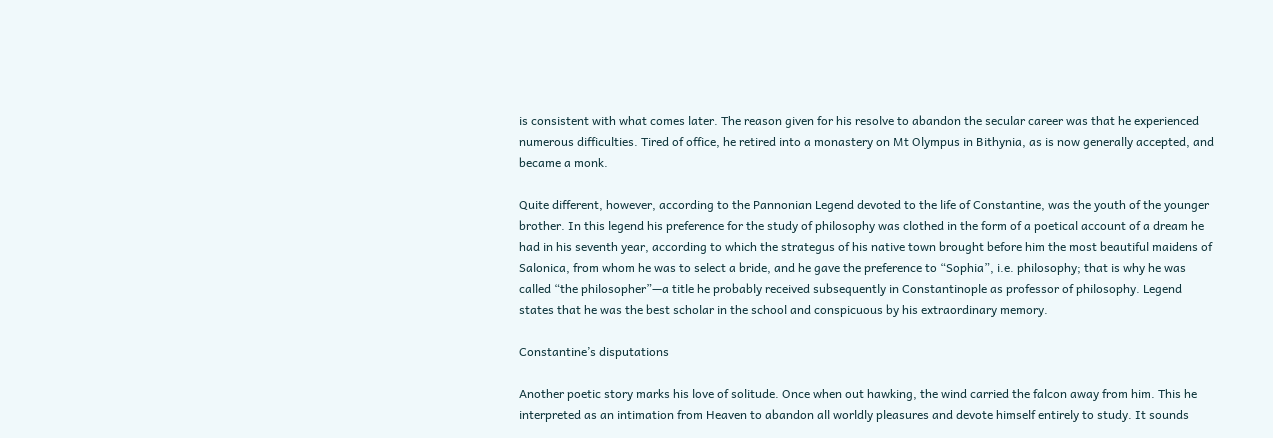is consistent with what comes later. The reason given for his resolve to abandon the secular career was that he experienced numerous difficulties. Tired of office, he retired into a monastery on Mt Olympus in Bithynia, as is now generally accepted, and became a monk.

Quite different, however, according to the Pannonian Legend devoted to the life of Constantine, was the youth of the younger brother. In this legend his preference for the study of philosophy was clothed in the form of a poetical account of a dream he had in his seventh year, according to which the strategus of his native town brought before him the most beautiful maidens of Salonica, from whom he was to select a bride, and he gave the preference to “Sophia”, i.e. philosophy; that is why he was called “the philosopher”—a title he probably received subsequently in Constantinople as professor of philosophy. Legend states that he was the best scholar in the school and conspicuous by his extraordinary memory.

Constantine’s disputations

Another poetic story marks his love of solitude. Once when out hawking, the wind carried the falcon away from him. This he interpreted as an intimation from Heaven to abandon all worldly pleasures and devote himself entirely to study. It sounds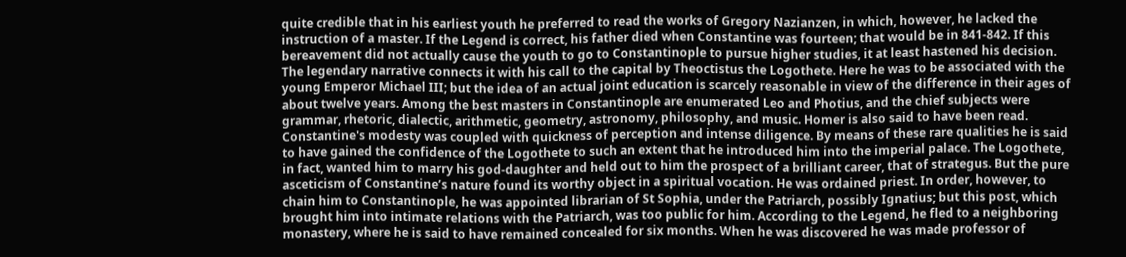quite credible that in his earliest youth he preferred to read the works of Gregory Nazianzen, in which, however, he lacked the instruction of a master. If the Legend is correct, his father died when Constantine was fourteen; that would be in 841-842. If this bereavement did not actually cause the youth to go to Constantinople to pursue higher studies, it at least hastened his decision. The legendary narrative connects it with his call to the capital by Theoctistus the Logothete. Here he was to be associated with the young Emperor Michael III; but the idea of an actual joint education is scarcely reasonable in view of the difference in their ages of about twelve years. Among the best masters in Constantinople are enumerated Leo and Photius, and the chief subjects were grammar, rhetoric, dialectic, arithmetic, geometry, astronomy, philosophy, and music. Homer is also said to have been read. Constantine's modesty was coupled with quickness of perception and intense diligence. By means of these rare qualities he is said to have gained the confidence of the Logothete to such an extent that he introduced him into the imperial palace. The Logothete, in fact, wanted him to marry his god-daughter and held out to him the prospect of a brilliant career, that of strategus. But the pure asceticism of Constantine’s nature found its worthy object in a spiritual vocation. He was ordained priest. In order, however, to chain him to Constantinople, he was appointed librarian of St Sophia, under the Patriarch, possibly Ignatius; but this post, which brought him into intimate relations with the Patriarch, was too public for him. According to the Legend, he fled to a neighboring monastery, where he is said to have remained concealed for six months. When he was discovered he was made professor of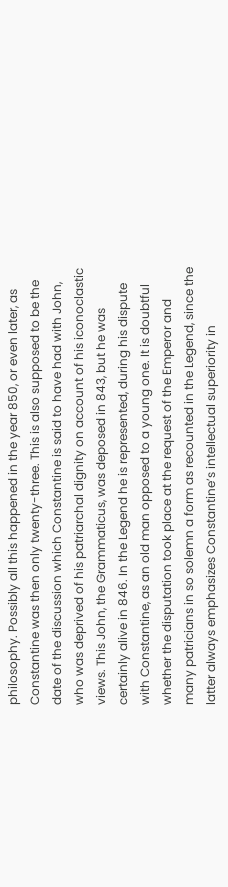philosophy. Possibly all this happened in the year 850, or even later, as Constantine was then only twenty-three. This is also supposed to be the date of the discussion which Constantine is said to have had with John, who was deprived of his patriarchal dignity on account of his iconoclastic views. This John, the Grammaticus, was deposed in 843, but he was certainly alive in 846. In the Legend he is represented, during his dispute with Constantine, as an old man opposed to a young one. It is doubtful whether the disputation took place at the request of the Emperor and many patricians in so solemn a form as recounted in the Legend, since the latter always emphasizes Constantine’s intellectual superiority in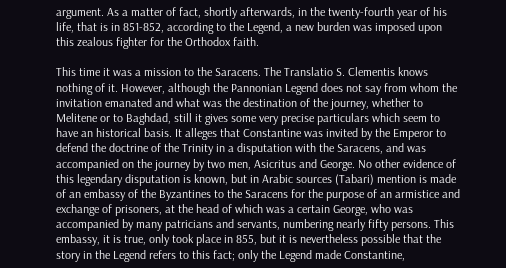argument. As a matter of fact, shortly afterwards, in the twenty-fourth year of his life, that is in 851-852, according to the Legend, a new burden was imposed upon this zealous fighter for the Orthodox faith.

This time it was a mission to the Saracens. The Translatio S. Clementis knows nothing of it. However, although the Pannonian Legend does not say from whom the invitation emanated and what was the destination of the journey, whether to Melitene or to Baghdad, still it gives some very precise particulars which seem to have an historical basis. It alleges that Constantine was invited by the Emperor to defend the doctrine of the Trinity in a disputation with the Saracens, and was accompanied on the journey by two men, Asicritus and George. No other evidence of this legendary disputation is known, but in Arabic sources (Tabari) mention is made of an embassy of the Byzantines to the Saracens for the purpose of an armistice and exchange of prisoners, at the head of which was a certain George, who was accompanied by many patricians and servants, numbering nearly fifty persons. This embassy, it is true, only took place in 855, but it is nevertheless possible that the story in the Legend refers to this fact; only the Legend made Constantine,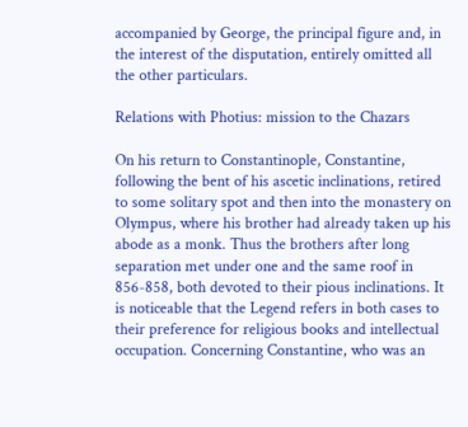accompanied by George, the principal figure and, in the interest of the disputation, entirely omitted all the other particulars.

Relations with Photius: mission to the Chazars

On his return to Constantinople, Constantine, following the bent of his ascetic inclinations, retired to some solitary spot and then into the monastery on Olympus, where his brother had already taken up his abode as a monk. Thus the brothers after long separation met under one and the same roof in 856-858, both devoted to their pious inclinations. It is noticeable that the Legend refers in both cases to their preference for religious books and intellectual occupation. Concerning Constantine, who was an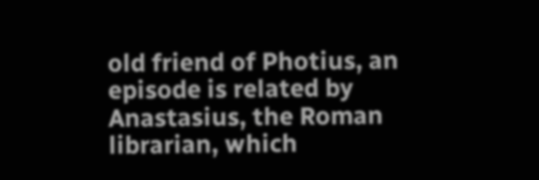old friend of Photius, an episode is related by Anastasius, the Roman librarian, which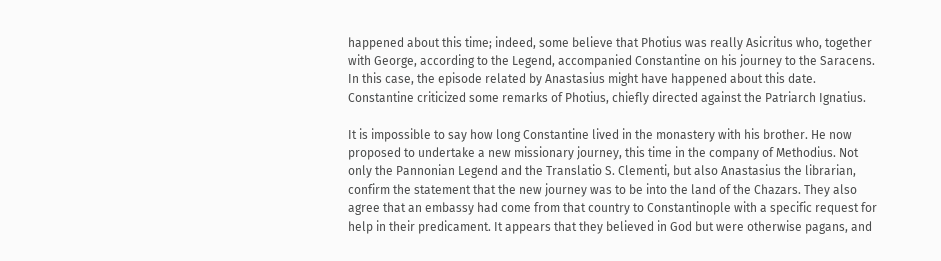happened about this time; indeed, some believe that Photius was really Asicritus who, together with George, according to the Legend, accompanied Constantine on his journey to the Saracens. In this case, the episode related by Anastasius might have happened about this date. Constantine criticized some remarks of Photius, chiefly directed against the Patriarch Ignatius.

It is impossible to say how long Constantine lived in the monastery with his brother. He now proposed to undertake a new missionary journey, this time in the company of Methodius. Not only the Pannonian Legend and the Translatio S. Clementi, but also Anastasius the librarian, confirm the statement that the new journey was to be into the land of the Chazars. They also agree that an embassy had come from that country to Constantinople with a specific request for help in their predicament. It appears that they believed in God but were otherwise pagans, and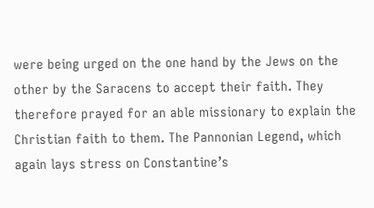were being urged on the one hand by the Jews on the other by the Saracens to accept their faith. They therefore prayed for an able missionary to explain the Christian faith to them. The Pannonian Legend, which again lays stress on Constantine’s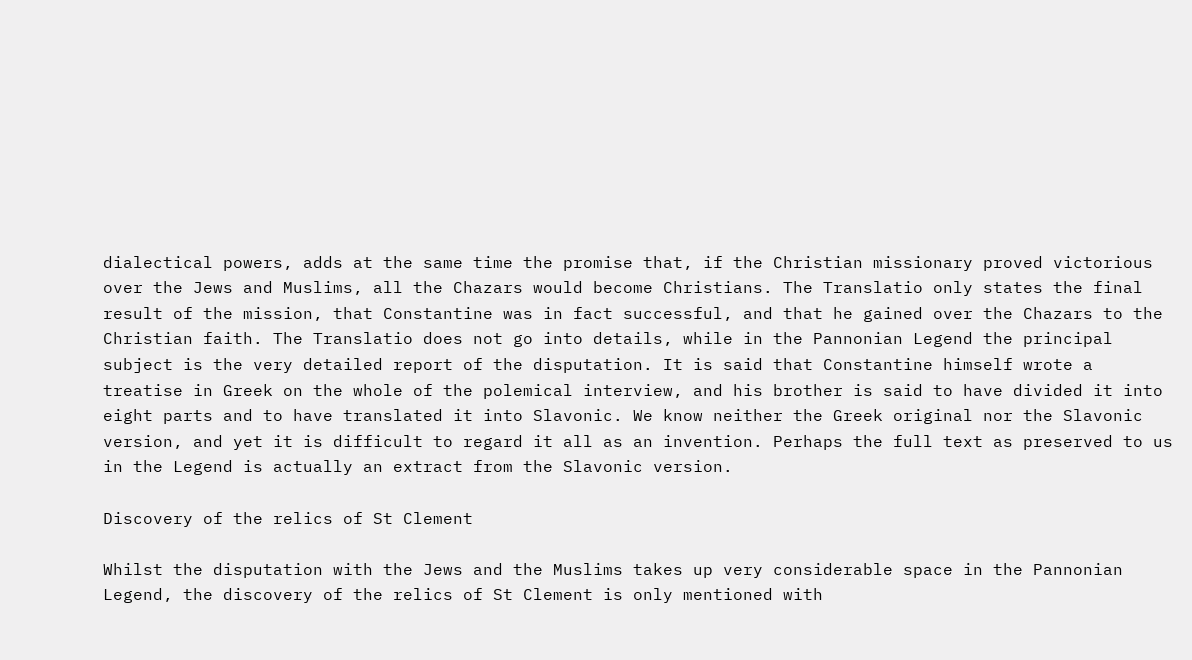dialectical powers, adds at the same time the promise that, if the Christian missionary proved victorious over the Jews and Muslims, all the Chazars would become Christians. The Translatio only states the final result of the mission, that Constantine was in fact successful, and that he gained over the Chazars to the Christian faith. The Translatio does not go into details, while in the Pannonian Legend the principal subject is the very detailed report of the disputation. It is said that Constantine himself wrote a treatise in Greek on the whole of the polemical interview, and his brother is said to have divided it into eight parts and to have translated it into Slavonic. We know neither the Greek original nor the Slavonic version, and yet it is difficult to regard it all as an invention. Perhaps the full text as preserved to us in the Legend is actually an extract from the Slavonic version.

Discovery of the relics of St Clement

Whilst the disputation with the Jews and the Muslims takes up very considerable space in the Pannonian Legend, the discovery of the relics of St Clement is only mentioned with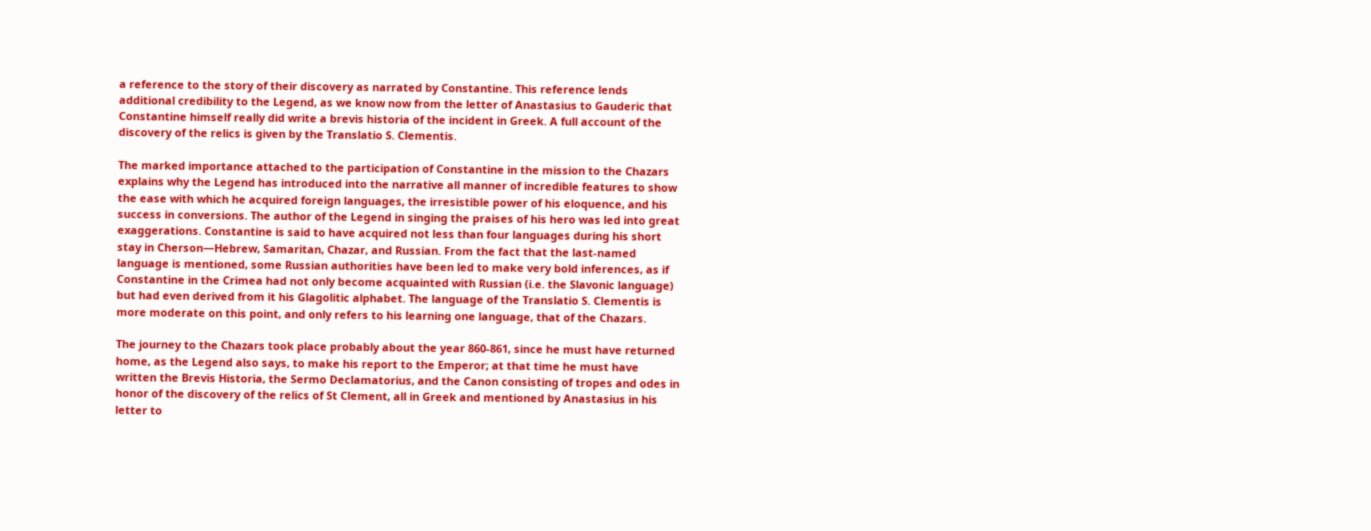a reference to the story of their discovery as narrated by Constantine. This reference lends additional credibility to the Legend, as we know now from the letter of Anastasius to Gauderic that Constantine himself really did write a brevis historia of the incident in Greek. A full account of the discovery of the relics is given by the Translatio S. Clementis.

The marked importance attached to the participation of Constantine in the mission to the Chazars explains why the Legend has introduced into the narrative all manner of incredible features to show the ease with which he acquired foreign languages, the irresistible power of his eloquence, and his success in conversions. The author of the Legend in singing the praises of his hero was led into great exaggerations. Constantine is said to have acquired not less than four languages during his short stay in Cherson—Hebrew, Samaritan, Chazar, and Russian. From the fact that the last-named language is mentioned, some Russian authorities have been led to make very bold inferences, as if Constantine in the Crimea had not only become acquainted with Russian (i.e. the Slavonic language) but had even derived from it his Glagolitic alphabet. The language of the Translatio S. Clementis is more moderate on this point, and only refers to his learning one language, that of the Chazars.

The journey to the Chazars took place probably about the year 860-861, since he must have returned home, as the Legend also says, to make his report to the Emperor; at that time he must have written the Brevis Historia, the Sermo Declamatorius, and the Canon consisting of tropes and odes in honor of the discovery of the relics of St Clement, all in Greek and mentioned by Anastasius in his letter to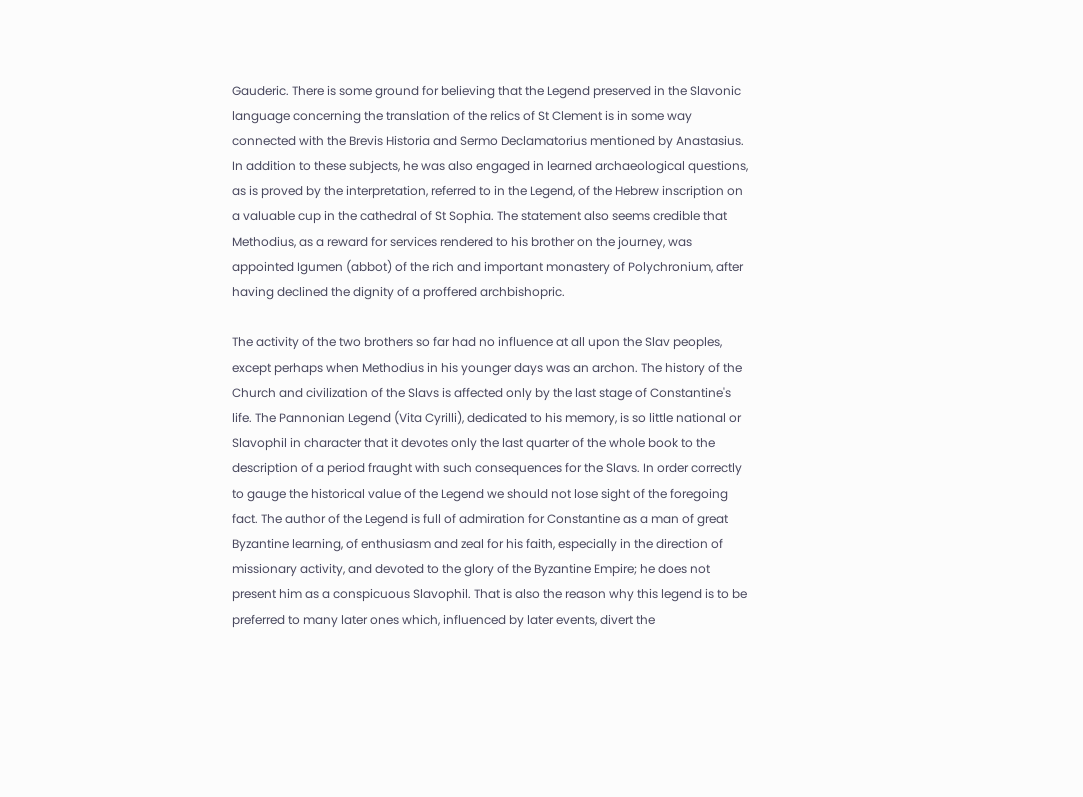Gauderic. There is some ground for believing that the Legend preserved in the Slavonic language concerning the translation of the relics of St Clement is in some way connected with the Brevis Historia and Sermo Declamatorius mentioned by Anastasius. In addition to these subjects, he was also engaged in learned archaeological questions, as is proved by the interpretation, referred to in the Legend, of the Hebrew inscription on a valuable cup in the cathedral of St Sophia. The statement also seems credible that Methodius, as a reward for services rendered to his brother on the journey, was appointed Igumen (abbot) of the rich and important monastery of Polychronium, after having declined the dignity of a proffered archbishopric.

The activity of the two brothers so far had no influence at all upon the Slav peoples, except perhaps when Methodius in his younger days was an archon. The history of the Church and civilization of the Slavs is affected only by the last stage of Constantine's life. The Pannonian Legend (Vita Cyrilli), dedicated to his memory, is so little national or Slavophil in character that it devotes only the last quarter of the whole book to the description of a period fraught with such consequences for the Slavs. In order correctly to gauge the historical value of the Legend we should not lose sight of the foregoing fact. The author of the Legend is full of admiration for Constantine as a man of great Byzantine learning, of enthusiasm and zeal for his faith, especially in the direction of missionary activity, and devoted to the glory of the Byzantine Empire; he does not present him as a conspicuous Slavophil. That is also the reason why this legend is to be preferred to many later ones which, influenced by later events, divert the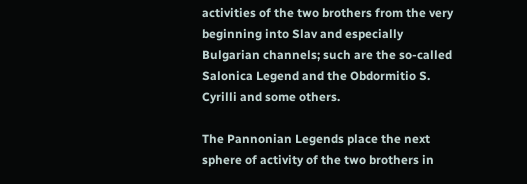activities of the two brothers from the very beginning into Slav and especially Bulgarian channels; such are the so-called Salonica Legend and the Obdormitio S. Cyrilli and some others.

The Pannonian Legends place the next sphere of activity of the two brothers in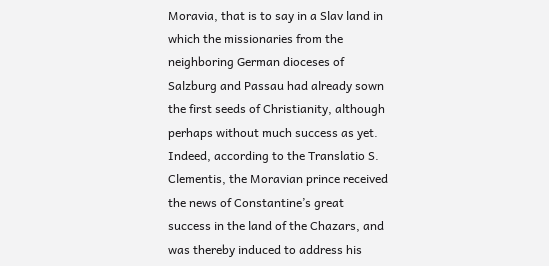Moravia, that is to say in a Slav land in which the missionaries from the neighboring German dioceses of Salzburg and Passau had already sown the first seeds of Christianity, although perhaps without much success as yet. Indeed, according to the Translatio S. Clementis, the Moravian prince received the news of Constantine’s great success in the land of the Chazars, and was thereby induced to address his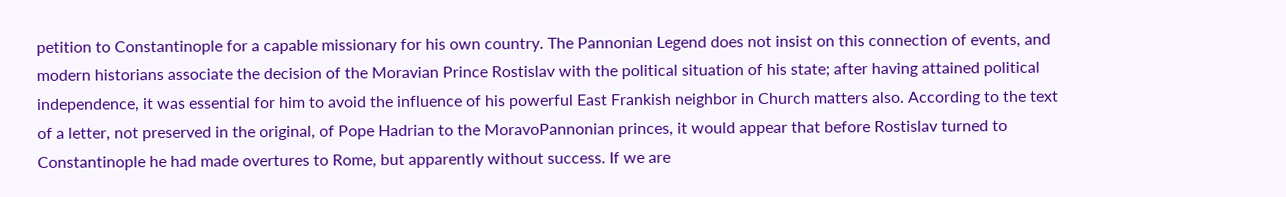petition to Constantinople for a capable missionary for his own country. The Pannonian Legend does not insist on this connection of events, and modern historians associate the decision of the Moravian Prince Rostislav with the political situation of his state; after having attained political independence, it was essential for him to avoid the influence of his powerful East Frankish neighbor in Church matters also. According to the text of a letter, not preserved in the original, of Pope Hadrian to the MoravoPannonian princes, it would appear that before Rostislav turned to Constantinople he had made overtures to Rome, but apparently without success. If we are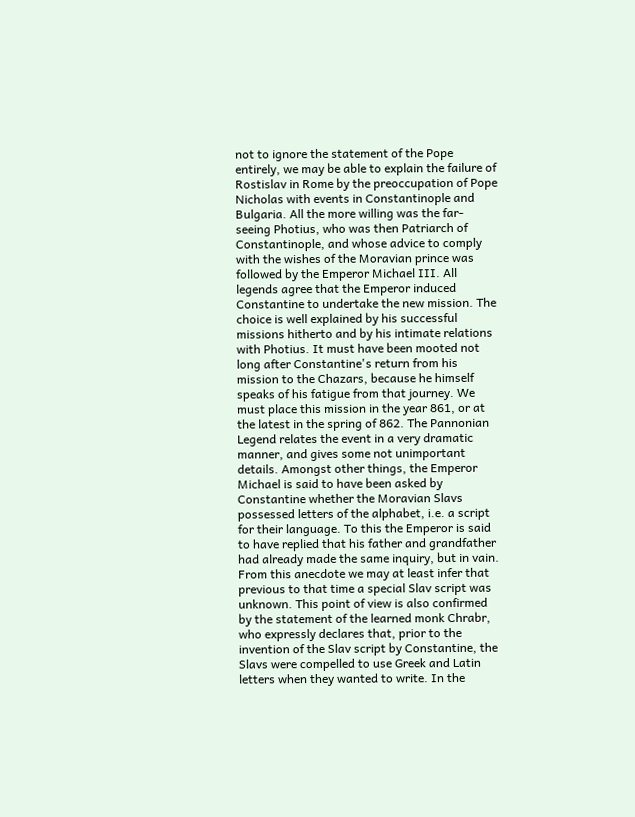not to ignore the statement of the Pope entirely, we may be able to explain the failure of Rostislav in Rome by the preoccupation of Pope Nicholas with events in Constantinople and Bulgaria. All the more willing was the far-seeing Photius, who was then Patriarch of Constantinople, and whose advice to comply with the wishes of the Moravian prince was followed by the Emperor Michael III. All legends agree that the Emperor induced Constantine to undertake the new mission. The choice is well explained by his successful missions hitherto and by his intimate relations with Photius. It must have been mooted not long after Constantine's return from his mission to the Chazars, because he himself speaks of his fatigue from that journey. We must place this mission in the year 861, or at the latest in the spring of 862. The Pannonian Legend relates the event in a very dramatic manner, and gives some not unimportant details. Amongst other things, the Emperor Michael is said to have been asked by Constantine whether the Moravian Slavs possessed letters of the alphabet, i.e. a script for their language. To this the Emperor is said to have replied that his father and grandfather had already made the same inquiry, but in vain. From this anecdote we may at least infer that previous to that time a special Slav script was unknown. This point of view is also confirmed by the statement of the learned monk Chrabr, who expressly declares that, prior to the invention of the Slav script by Constantine, the Slavs were compelled to use Greek and Latin letters when they wanted to write. In the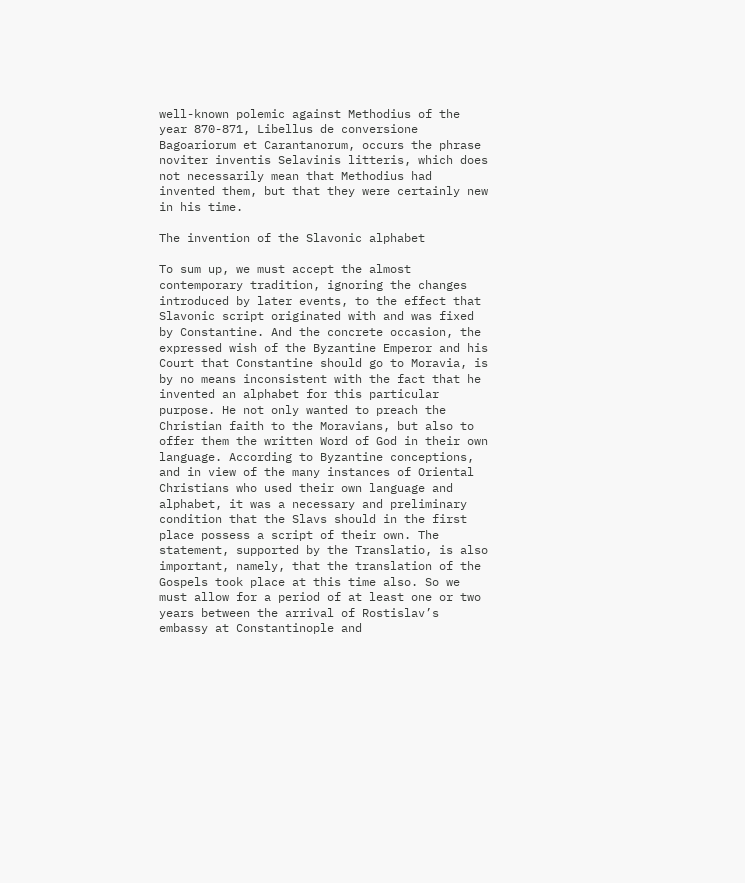well-known polemic against Methodius of the year 870-871, Libellus de conversione Bagoariorum et Carantanorum, occurs the phrase noviter inventis Selavinis litteris, which does not necessarily mean that Methodius had invented them, but that they were certainly new in his time.

The invention of the Slavonic alphabet

To sum up, we must accept the almost contemporary tradition, ignoring the changes introduced by later events, to the effect that Slavonic script originated with and was fixed by Constantine. And the concrete occasion, the expressed wish of the Byzantine Emperor and his Court that Constantine should go to Moravia, is by no means inconsistent with the fact that he invented an alphabet for this particular purpose. He not only wanted to preach the Christian faith to the Moravians, but also to offer them the written Word of God in their own language. According to Byzantine conceptions, and in view of the many instances of Oriental Christians who used their own language and alphabet, it was a necessary and preliminary condition that the Slavs should in the first place possess a script of their own. The statement, supported by the Translatio, is also important, namely, that the translation of the Gospels took place at this time also. So we must allow for a period of at least one or two years between the arrival of Rostislav’s embassy at Constantinople and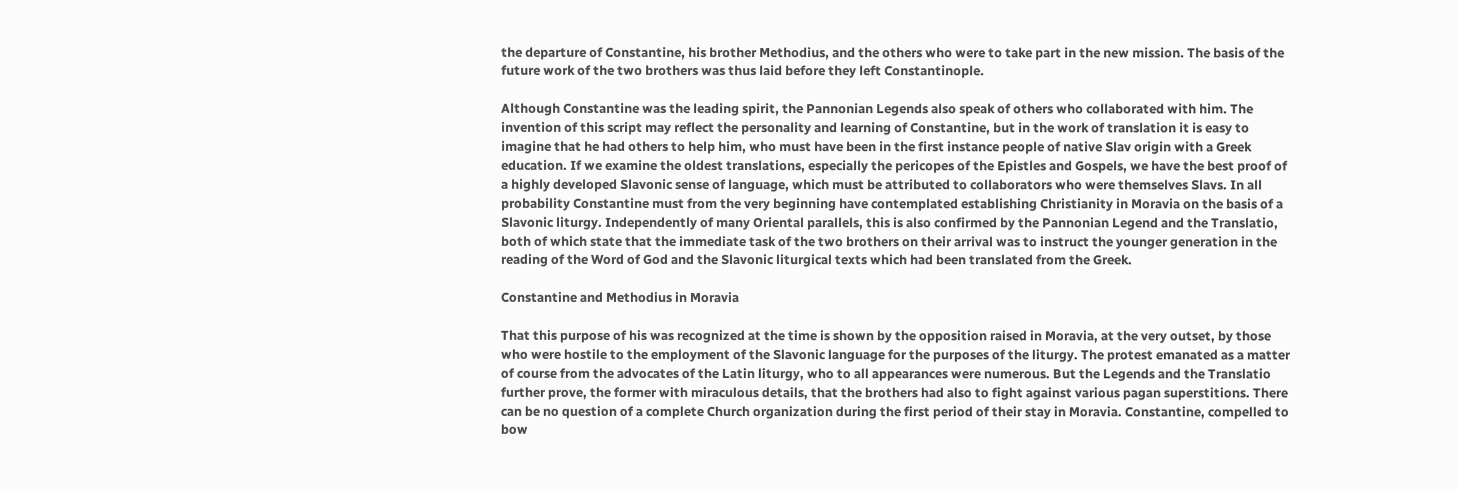the departure of Constantine, his brother Methodius, and the others who were to take part in the new mission. The basis of the future work of the two brothers was thus laid before they left Constantinople.

Although Constantine was the leading spirit, the Pannonian Legends also speak of others who collaborated with him. The invention of this script may reflect the personality and learning of Constantine, but in the work of translation it is easy to imagine that he had others to help him, who must have been in the first instance people of native Slav origin with a Greek education. If we examine the oldest translations, especially the pericopes of the Epistles and Gospels, we have the best proof of a highly developed Slavonic sense of language, which must be attributed to collaborators who were themselves Slavs. In all probability Constantine must from the very beginning have contemplated establishing Christianity in Moravia on the basis of a Slavonic liturgy. Independently of many Oriental parallels, this is also confirmed by the Pannonian Legend and the Translatio, both of which state that the immediate task of the two brothers on their arrival was to instruct the younger generation in the reading of the Word of God and the Slavonic liturgical texts which had been translated from the Greek.

Constantine and Methodius in Moravia

That this purpose of his was recognized at the time is shown by the opposition raised in Moravia, at the very outset, by those who were hostile to the employment of the Slavonic language for the purposes of the liturgy. The protest emanated as a matter of course from the advocates of the Latin liturgy, who to all appearances were numerous. But the Legends and the Translatio further prove, the former with miraculous details, that the brothers had also to fight against various pagan superstitions. There can be no question of a complete Church organization during the first period of their stay in Moravia. Constantine, compelled to bow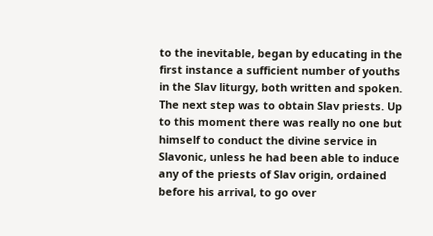to the inevitable, began by educating in the first instance a sufficient number of youths in the Slav liturgy, both written and spoken. The next step was to obtain Slav priests. Up to this moment there was really no one but himself to conduct the divine service in Slavonic, unless he had been able to induce any of the priests of Slav origin, ordained before his arrival, to go over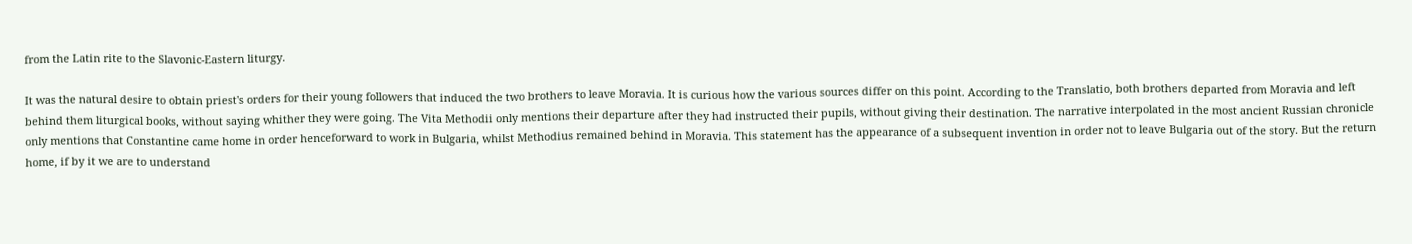from the Latin rite to the Slavonic-Eastern liturgy.

It was the natural desire to obtain priest's orders for their young followers that induced the two brothers to leave Moravia. It is curious how the various sources differ on this point. According to the Translatio, both brothers departed from Moravia and left behind them liturgical books, without saying whither they were going. The Vita Methodii only mentions their departure after they had instructed their pupils, without giving their destination. The narrative interpolated in the most ancient Russian chronicle only mentions that Constantine came home in order henceforward to work in Bulgaria, whilst Methodius remained behind in Moravia. This statement has the appearance of a subsequent invention in order not to leave Bulgaria out of the story. But the return home, if by it we are to understand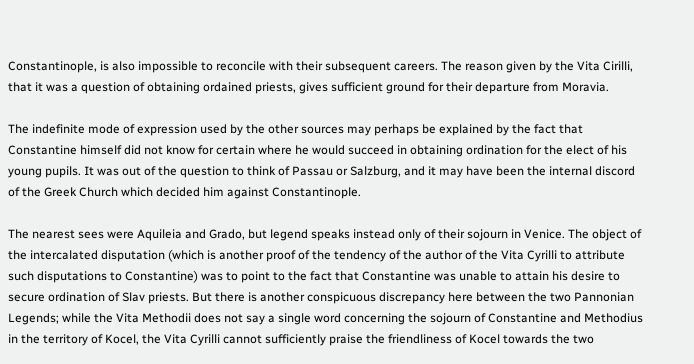Constantinople, is also impossible to reconcile with their subsequent careers. The reason given by the Vita Cirilli, that it was a question of obtaining ordained priests, gives sufficient ground for their departure from Moravia.

The indefinite mode of expression used by the other sources may perhaps be explained by the fact that Constantine himself did not know for certain where he would succeed in obtaining ordination for the elect of his young pupils. It was out of the question to think of Passau or Salzburg, and it may have been the internal discord of the Greek Church which decided him against Constantinople.

The nearest sees were Aquileia and Grado, but legend speaks instead only of their sojourn in Venice. The object of the intercalated disputation (which is another proof of the tendency of the author of the Vita Cyrilli to attribute such disputations to Constantine) was to point to the fact that Constantine was unable to attain his desire to secure ordination of Slav priests. But there is another conspicuous discrepancy here between the two Pannonian Legends; while the Vita Methodii does not say a single word concerning the sojourn of Constantine and Methodius in the territory of Kocel, the Vita Cyrilli cannot sufficiently praise the friendliness of Kocel towards the two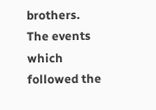brothers. The events which followed the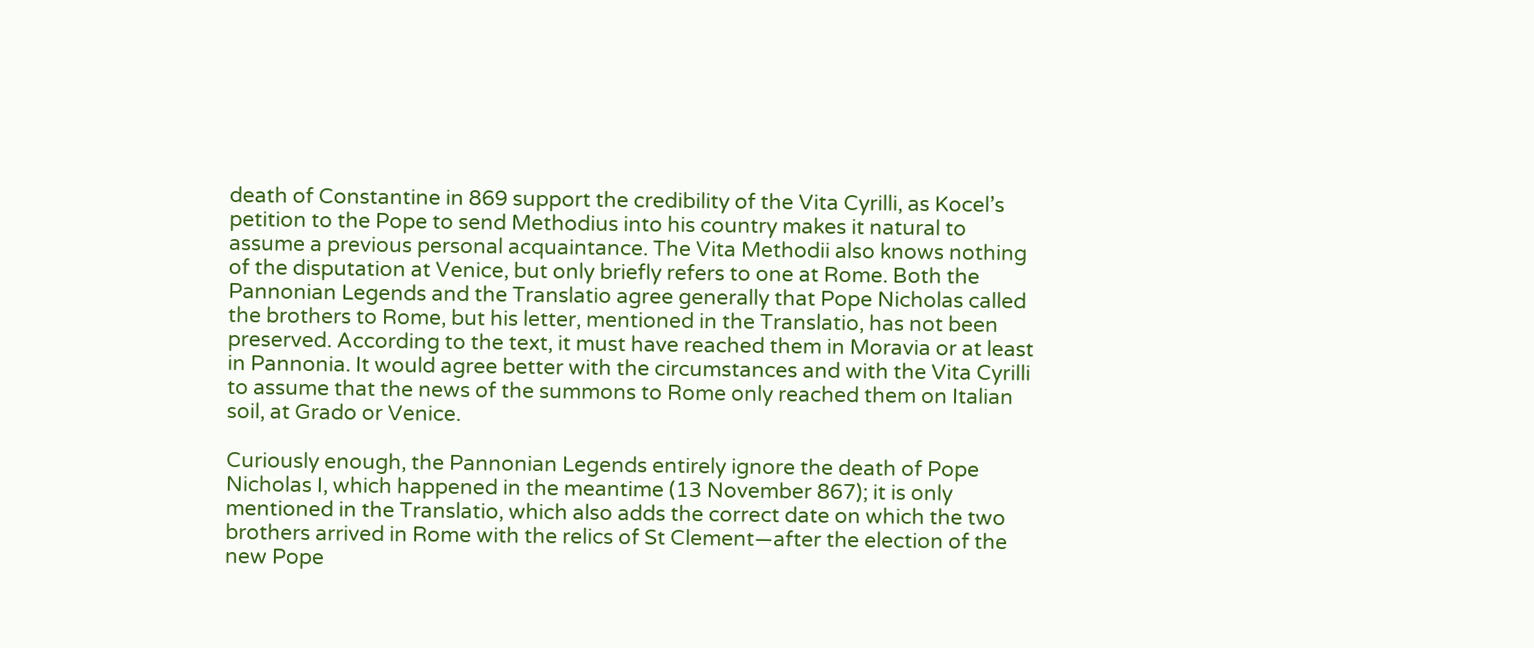death of Constantine in 869 support the credibility of the Vita Cyrilli, as Kocel’s petition to the Pope to send Methodius into his country makes it natural to assume a previous personal acquaintance. The Vita Methodii also knows nothing of the disputation at Venice, but only briefly refers to one at Rome. Both the Pannonian Legends and the Translatio agree generally that Pope Nicholas called the brothers to Rome, but his letter, mentioned in the Translatio, has not been preserved. According to the text, it must have reached them in Moravia or at least in Pannonia. It would agree better with the circumstances and with the Vita Cyrilli to assume that the news of the summons to Rome only reached them on Italian soil, at Grado or Venice.

Curiously enough, the Pannonian Legends entirely ignore the death of Pope Nicholas I, which happened in the meantime (13 November 867); it is only mentioned in the Translatio, which also adds the correct date on which the two brothers arrived in Rome with the relics of St Clement—after the election of the new Pope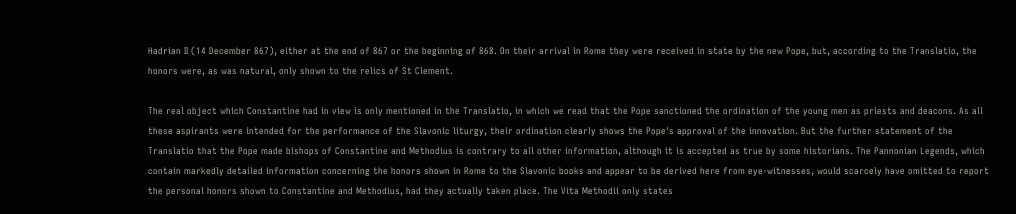Hadrian II (14 December 867), either at the end of 867 or the beginning of 868. On their arrival in Rome they were received in state by the new Pope, but, according to the Translatio, the honors were, as was natural, only shown to the relics of St Clement.

The real object which Constantine had in view is only mentioned in the Translatio, in which we read that the Pope sanctioned the ordination of the young men as priests and deacons. As all these aspirants were intended for the performance of the Slavonic liturgy, their ordination clearly shows the Pope's approval of the innovation. But the further statement of the Translatio that the Pope made bishops of Constantine and Methodius is contrary to all other information, although it is accepted as true by some historians. The Pannonian Legends, which contain markedly detailed information concerning the honors shown in Rome to the Slavonic books and appear to be derived here from eye-witnesses, would scarcely have omitted to report the personal honors shown to Constantine and Methodius, had they actually taken place. The Vita Methodii only states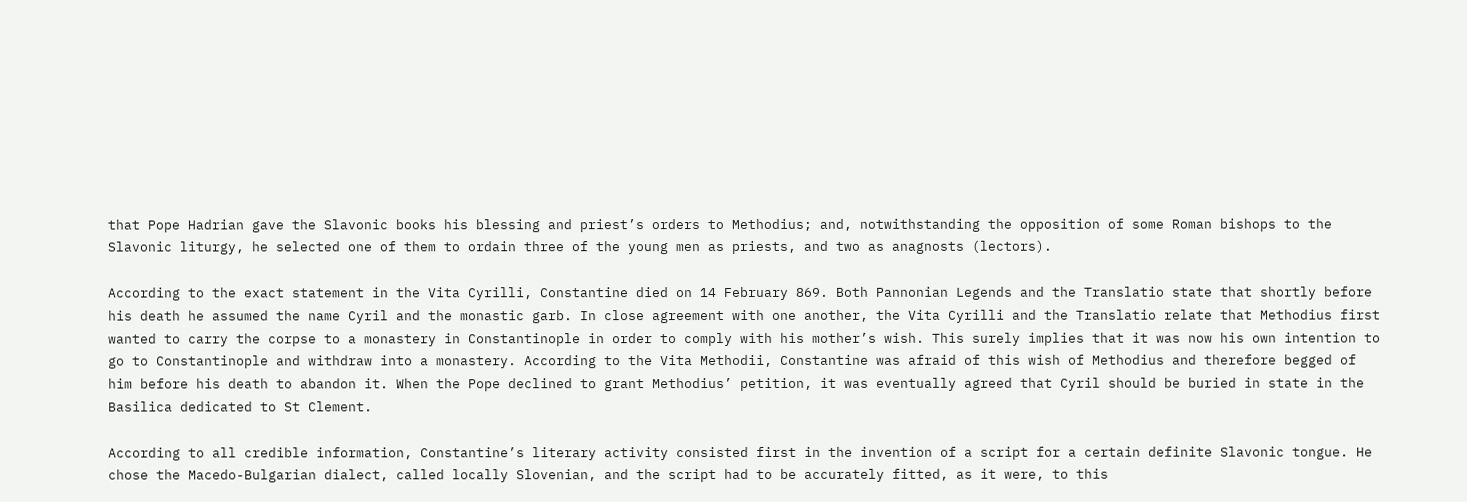that Pope Hadrian gave the Slavonic books his blessing and priest’s orders to Methodius; and, notwithstanding the opposition of some Roman bishops to the Slavonic liturgy, he selected one of them to ordain three of the young men as priests, and two as anagnosts (lectors).

According to the exact statement in the Vita Cyrilli, Constantine died on 14 February 869. Both Pannonian Legends and the Translatio state that shortly before his death he assumed the name Cyril and the monastic garb. In close agreement with one another, the Vita Cyrilli and the Translatio relate that Methodius first wanted to carry the corpse to a monastery in Constantinople in order to comply with his mother’s wish. This surely implies that it was now his own intention to go to Constantinople and withdraw into a monastery. According to the Vita Methodii, Constantine was afraid of this wish of Methodius and therefore begged of him before his death to abandon it. When the Pope declined to grant Methodius’ petition, it was eventually agreed that Cyril should be buried in state in the Basilica dedicated to St Clement.

According to all credible information, Constantine’s literary activity consisted first in the invention of a script for a certain definite Slavonic tongue. He chose the Macedo-Bulgarian dialect, called locally Slovenian, and the script had to be accurately fitted, as it were, to this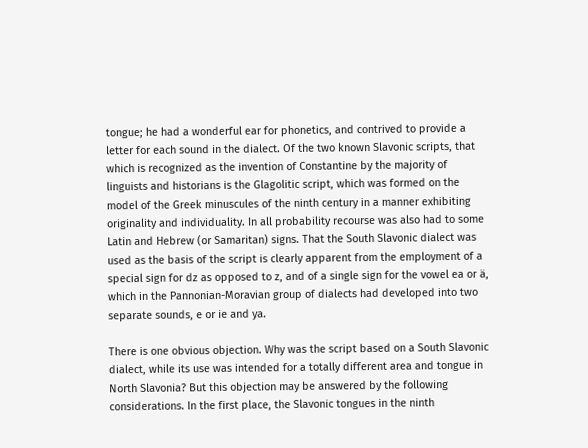tongue; he had a wonderful ear for phonetics, and contrived to provide a letter for each sound in the dialect. Of the two known Slavonic scripts, that which is recognized as the invention of Constantine by the majority of linguists and historians is the Glagolitic script, which was formed on the model of the Greek minuscules of the ninth century in a manner exhibiting originality and individuality. In all probability recourse was also had to some Latin and Hebrew (or Samaritan) signs. That the South Slavonic dialect was used as the basis of the script is clearly apparent from the employment of a special sign for dz as opposed to z, and of a single sign for the vowel ea or ä, which in the Pannonian-Moravian group of dialects had developed into two separate sounds, e or ie and ya.

There is one obvious objection. Why was the script based on a South Slavonic dialect, while its use was intended for a totally different area and tongue in North Slavonia? But this objection may be answered by the following considerations. In the first place, the Slavonic tongues in the ninth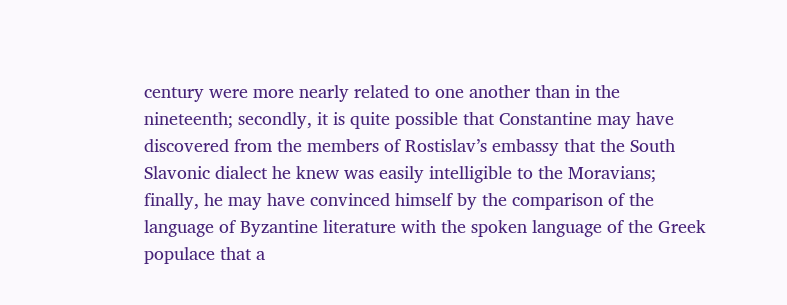century were more nearly related to one another than in the nineteenth; secondly, it is quite possible that Constantine may have discovered from the members of Rostislav’s embassy that the South Slavonic dialect he knew was easily intelligible to the Moravians; finally, he may have convinced himself by the comparison of the language of Byzantine literature with the spoken language of the Greek populace that a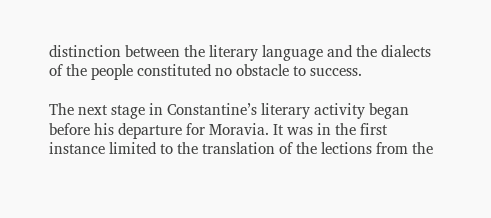distinction between the literary language and the dialects of the people constituted no obstacle to success.

The next stage in Constantine’s literary activity began before his departure for Moravia. It was in the first instance limited to the translation of the lections from the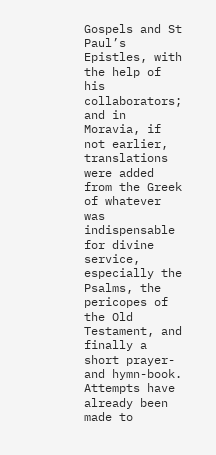Gospels and St Paul’s Epistles, with the help of his collaborators; and in Moravia, if not earlier, translations were added from the Greek of whatever was indispensable for divine service, especially the Psalms, the pericopes of the Old Testament, and finally a short prayer- and hymn-book. Attempts have already been made to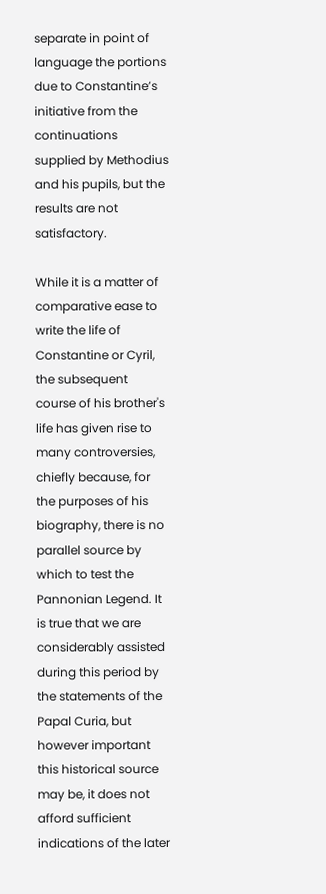separate in point of language the portions due to Constantine’s initiative from the continuations supplied by Methodius and his pupils, but the results are not satisfactory.

While it is a matter of comparative ease to write the life of Constantine or Cyril, the subsequent course of his brother's life has given rise to many controversies, chiefly because, for the purposes of his biography, there is no parallel source by which to test the Pannonian Legend. It is true that we are considerably assisted during this period by the statements of the Papal Curia, but however important this historical source may be, it does not afford sufficient indications of the later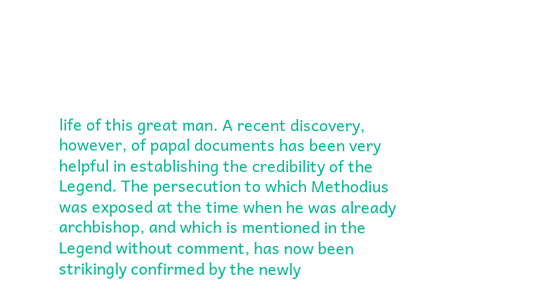life of this great man. A recent discovery, however, of papal documents has been very helpful in establishing the credibility of the Legend. The persecution to which Methodius was exposed at the time when he was already archbishop, and which is mentioned in the Legend without comment, has now been strikingly confirmed by the newly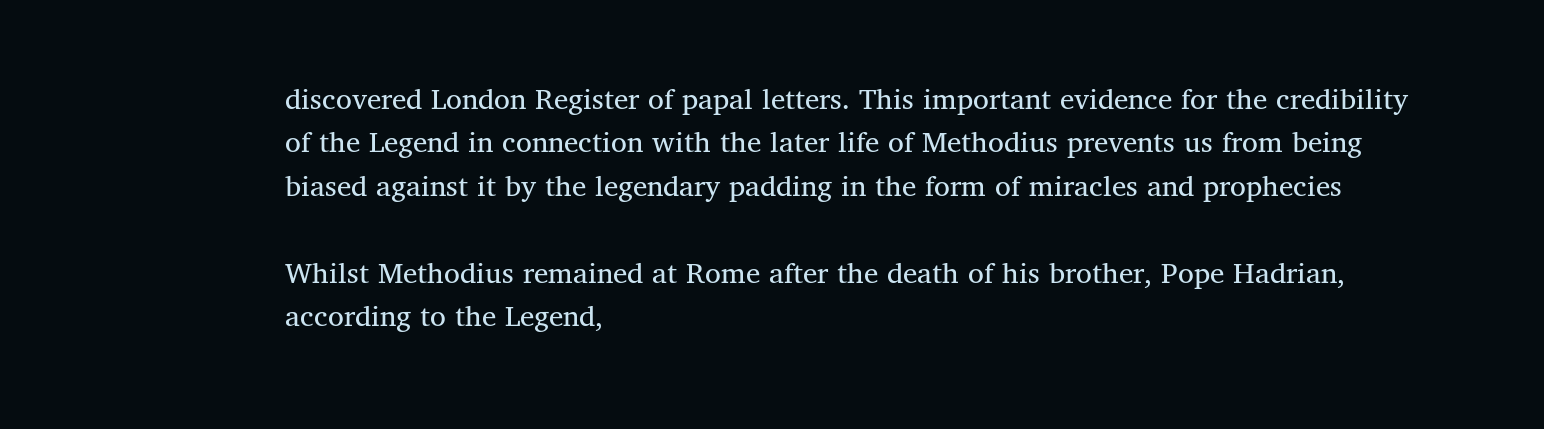discovered London Register of papal letters. This important evidence for the credibility of the Legend in connection with the later life of Methodius prevents us from being biased against it by the legendary padding in the form of miracles and prophecies

Whilst Methodius remained at Rome after the death of his brother, Pope Hadrian, according to the Legend,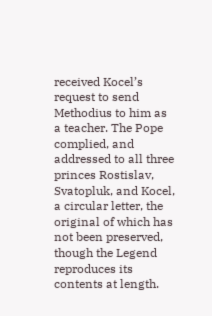received Kocel’s request to send Methodius to him as a teacher. The Pope complied, and addressed to all three princes Rostislav, Svatopluk, and Kocel, a circular letter, the original of which has not been preserved, though the Legend reproduces its contents at length.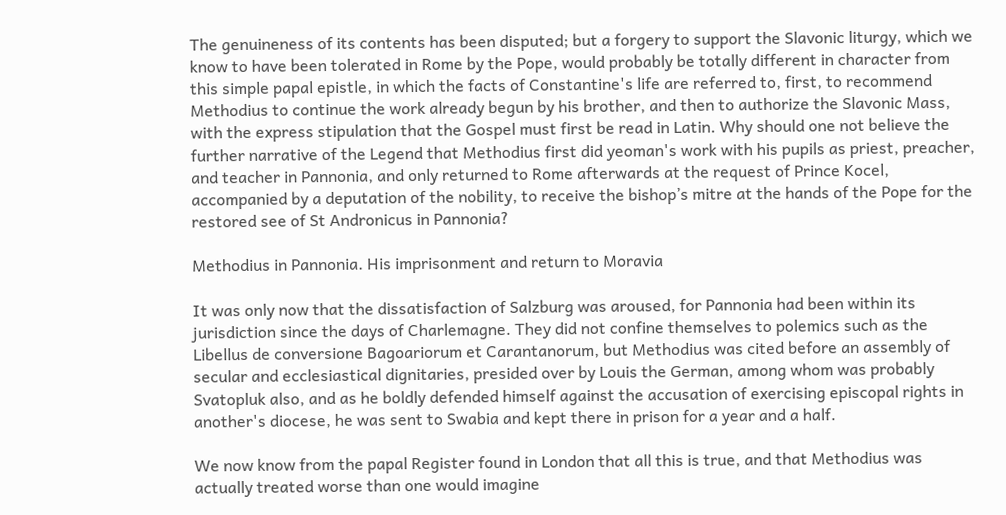The genuineness of its contents has been disputed; but a forgery to support the Slavonic liturgy, which we know to have been tolerated in Rome by the Pope, would probably be totally different in character from this simple papal epistle, in which the facts of Constantine's life are referred to, first, to recommend Methodius to continue the work already begun by his brother, and then to authorize the Slavonic Mass, with the express stipulation that the Gospel must first be read in Latin. Why should one not believe the further narrative of the Legend that Methodius first did yeoman's work with his pupils as priest, preacher, and teacher in Pannonia, and only returned to Rome afterwards at the request of Prince Kocel, accompanied by a deputation of the nobility, to receive the bishop’s mitre at the hands of the Pope for the restored see of St Andronicus in Pannonia?

Methodius in Pannonia. His imprisonment and return to Moravia

It was only now that the dissatisfaction of Salzburg was aroused, for Pannonia had been within its jurisdiction since the days of Charlemagne. They did not confine themselves to polemics such as the Libellus de conversione Bagoariorum et Carantanorum, but Methodius was cited before an assembly of secular and ecclesiastical dignitaries, presided over by Louis the German, among whom was probably Svatopluk also, and as he boldly defended himself against the accusation of exercising episcopal rights in another's diocese, he was sent to Swabia and kept there in prison for a year and a half.

We now know from the papal Register found in London that all this is true, and that Methodius was actually treated worse than one would imagine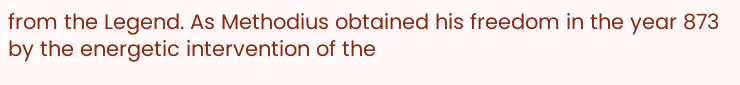from the Legend. As Methodius obtained his freedom in the year 873 by the energetic intervention of the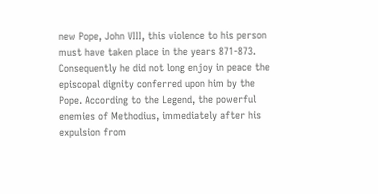new Pope, John VIII, this violence to his person must have taken place in the years 871-873. Consequently he did not long enjoy in peace the episcopal dignity conferred upon him by the Pope. According to the Legend, the powerful enemies of Methodius, immediately after his expulsion from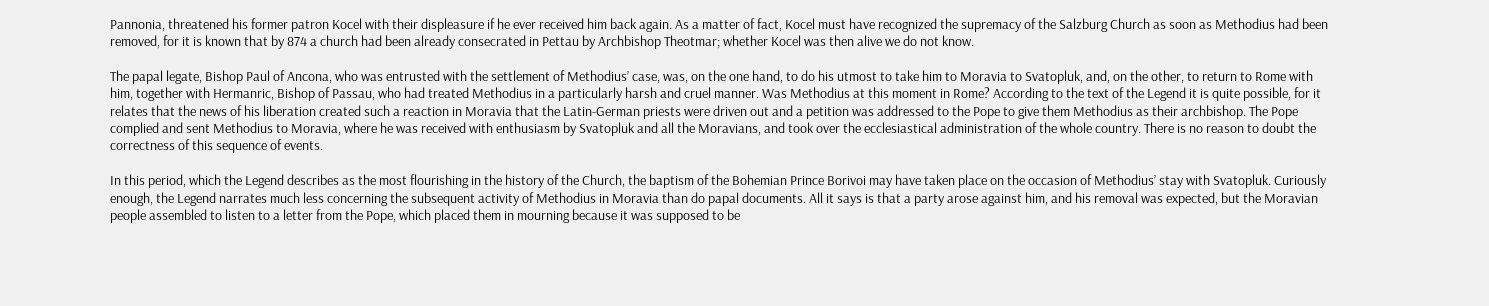Pannonia, threatened his former patron Kocel with their displeasure if he ever received him back again. As a matter of fact, Kocel must have recognized the supremacy of the Salzburg Church as soon as Methodius had been removed, for it is known that by 874 a church had been already consecrated in Pettau by Archbishop Theotmar; whether Kocel was then alive we do not know.

The papal legate, Bishop Paul of Ancona, who was entrusted with the settlement of Methodius’ case, was, on the one hand, to do his utmost to take him to Moravia to Svatopluk, and, on the other, to return to Rome with him, together with Hermanric, Bishop of Passau, who had treated Methodius in a particularly harsh and cruel manner. Was Methodius at this moment in Rome? According to the text of the Legend it is quite possible, for it relates that the news of his liberation created such a reaction in Moravia that the Latin-German priests were driven out and a petition was addressed to the Pope to give them Methodius as their archbishop. The Pope complied and sent Methodius to Moravia, where he was received with enthusiasm by Svatopluk and all the Moravians, and took over the ecclesiastical administration of the whole country. There is no reason to doubt the correctness of this sequence of events.

In this period, which the Legend describes as the most flourishing in the history of the Church, the baptism of the Bohemian Prince Borivoi may have taken place on the occasion of Methodius’ stay with Svatopluk. Curiously enough, the Legend narrates much less concerning the subsequent activity of Methodius in Moravia than do papal documents. All it says is that a party arose against him, and his removal was expected, but the Moravian people assembled to listen to a letter from the Pope, which placed them in mourning because it was supposed to be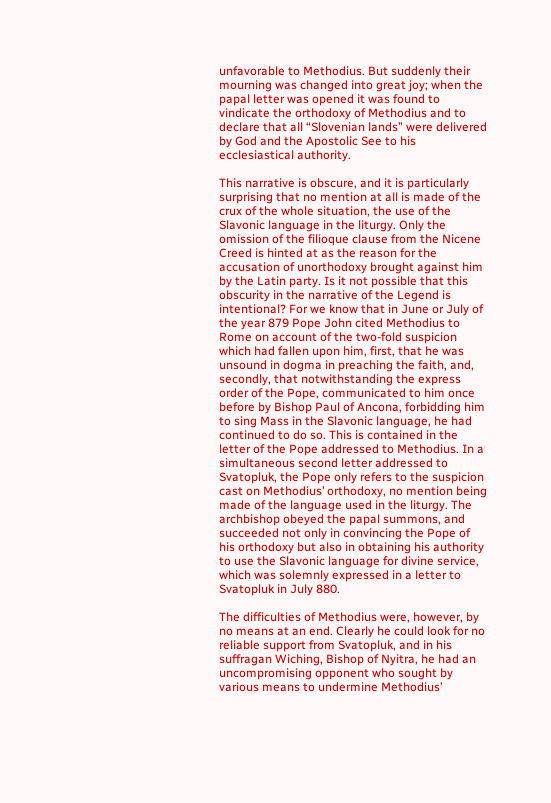unfavorable to Methodius. But suddenly their mourning was changed into great joy; when the papal letter was opened it was found to vindicate the orthodoxy of Methodius and to declare that all “Slovenian lands” were delivered by God and the Apostolic See to his ecclesiastical authority.

This narrative is obscure, and it is particularly surprising that no mention at all is made of the crux of the whole situation, the use of the Slavonic language in the liturgy. Only the omission of the filioque clause from the Nicene Creed is hinted at as the reason for the accusation of unorthodoxy brought against him by the Latin party. Is it not possible that this obscurity in the narrative of the Legend is intentional? For we know that in June or July of the year 879 Pope John cited Methodius to Rome on account of the two-fold suspicion which had fallen upon him, first, that he was unsound in dogma in preaching the faith, and, secondly, that notwithstanding the express order of the Pope, communicated to him once before by Bishop Paul of Ancona, forbidding him to sing Mass in the Slavonic language, he had continued to do so. This is contained in the letter of the Pope addressed to Methodius. In a simultaneous second letter addressed to Svatopluk, the Pope only refers to the suspicion cast on Methodius’ orthodoxy, no mention being made of the language used in the liturgy. The archbishop obeyed the papal summons, and succeeded not only in convincing the Pope of his orthodoxy but also in obtaining his authority to use the Slavonic language for divine service, which was solemnly expressed in a letter to Svatopluk in July 880.

The difficulties of Methodius were, however, by no means at an end. Clearly he could look for no reliable support from Svatopluk, and in his suffragan Wiching, Bishop of Nyitra, he had an uncompromising opponent who sought by various means to undermine Methodius’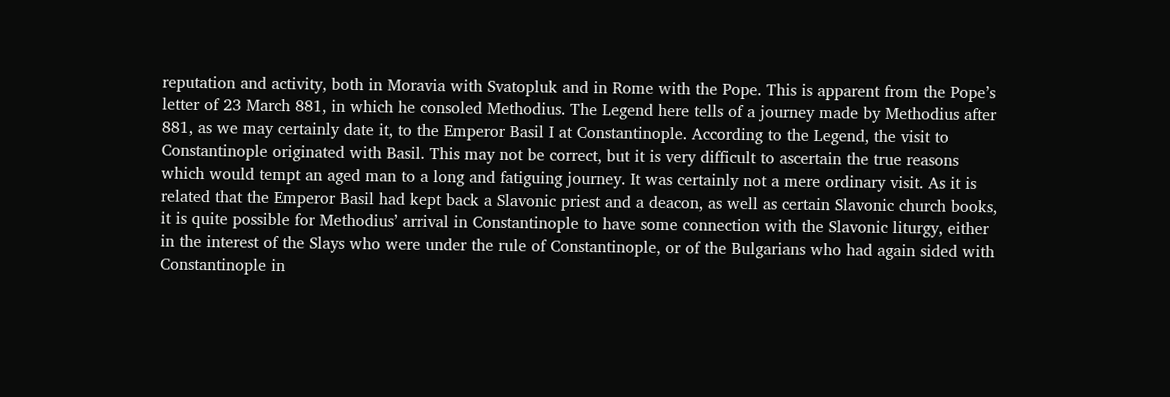reputation and activity, both in Moravia with Svatopluk and in Rome with the Pope. This is apparent from the Pope’s letter of 23 March 881, in which he consoled Methodius. The Legend here tells of a journey made by Methodius after 881, as we may certainly date it, to the Emperor Basil I at Constantinople. According to the Legend, the visit to Constantinople originated with Basil. This may not be correct, but it is very difficult to ascertain the true reasons which would tempt an aged man to a long and fatiguing journey. It was certainly not a mere ordinary visit. As it is related that the Emperor Basil had kept back a Slavonic priest and a deacon, as well as certain Slavonic church books, it is quite possible for Methodius’ arrival in Constantinople to have some connection with the Slavonic liturgy, either in the interest of the Slays who were under the rule of Constantinople, or of the Bulgarians who had again sided with Constantinople in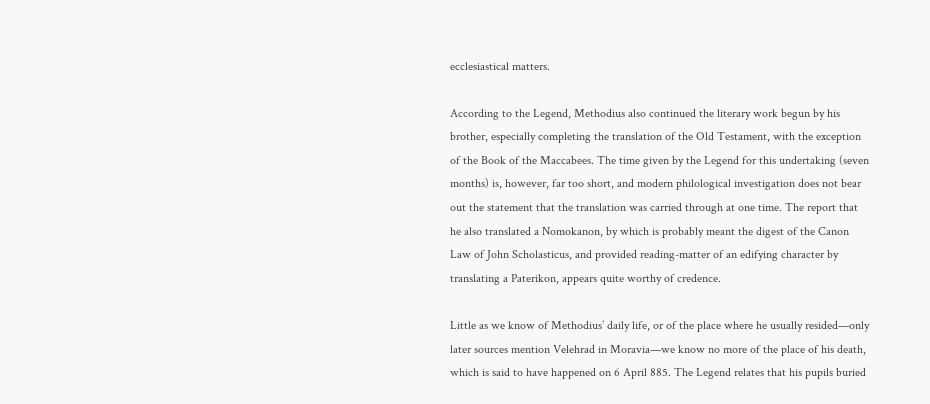ecclesiastical matters.

According to the Legend, Methodius also continued the literary work begun by his brother, especially completing the translation of the Old Testament, with the exception of the Book of the Maccabees. The time given by the Legend for this undertaking (seven months) is, however, far too short, and modern philological investigation does not bear out the statement that the translation was carried through at one time. The report that he also translated a Nomokanon, by which is probably meant the digest of the Canon Law of John Scholasticus, and provided reading-matter of an edifying character by translating a Paterikon, appears quite worthy of credence.

Little as we know of Methodius’ daily life, or of the place where he usually resided—only later sources mention Velehrad in Moravia—we know no more of the place of his death, which is said to have happened on 6 April 885. The Legend relates that his pupils buried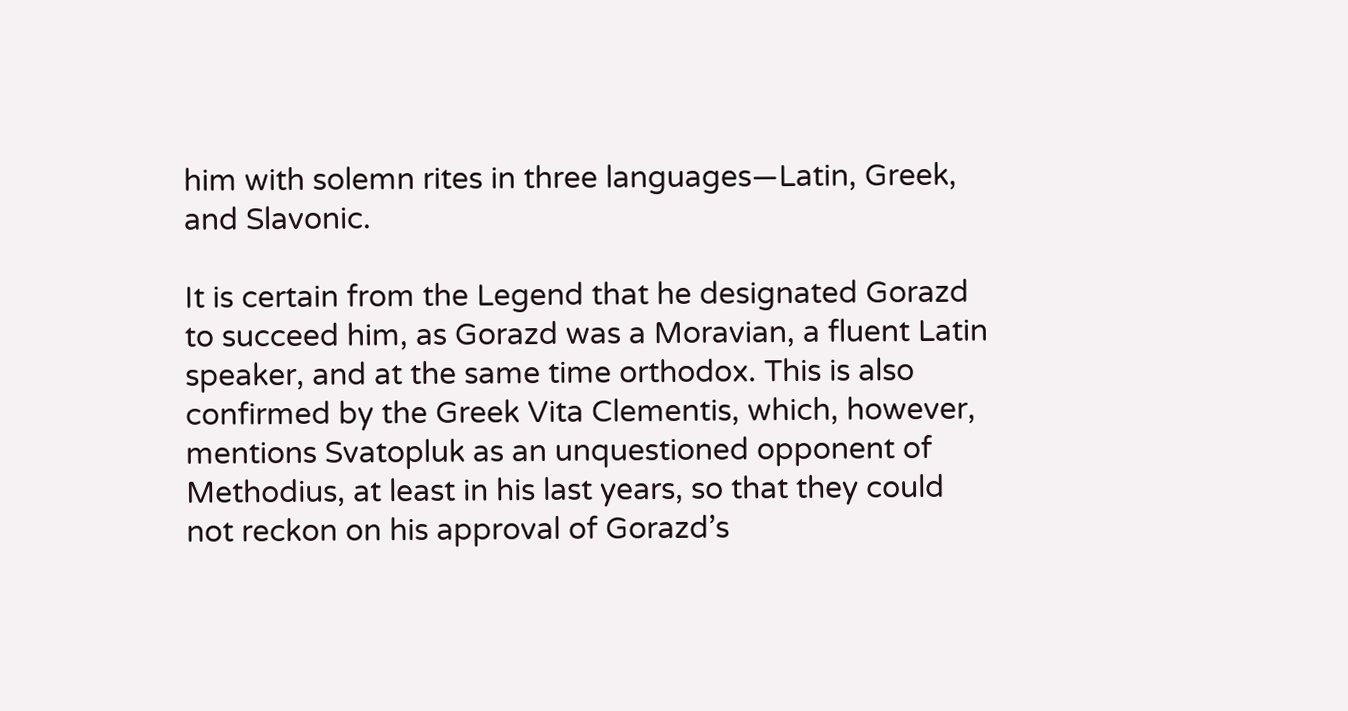him with solemn rites in three languages—Latin, Greek, and Slavonic.

It is certain from the Legend that he designated Gorazd to succeed him, as Gorazd was a Moravian, a fluent Latin speaker, and at the same time orthodox. This is also confirmed by the Greek Vita Clementis, which, however, mentions Svatopluk as an unquestioned opponent of Methodius, at least in his last years, so that they could not reckon on his approval of Gorazd’s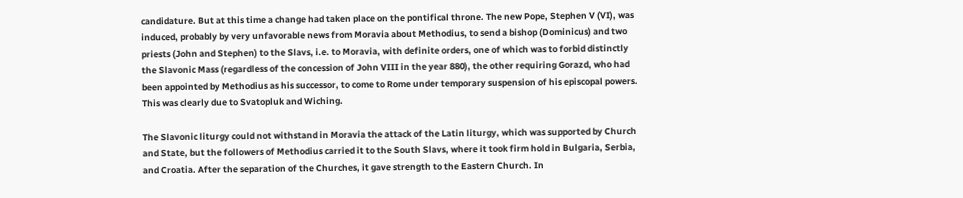candidature. But at this time a change had taken place on the pontifical throne. The new Pope, Stephen V (VI), was induced, probably by very unfavorable news from Moravia about Methodius, to send a bishop (Dominicus) and two priests (John and Stephen) to the Slavs, i.e. to Moravia, with definite orders, one of which was to forbid distinctly the Slavonic Mass (regardless of the concession of John VIII in the year 880), the other requiring Gorazd, who had been appointed by Methodius as his successor, to come to Rome under temporary suspension of his episcopal powers. This was clearly due to Svatopluk and Wiching.

The Slavonic liturgy could not withstand in Moravia the attack of the Latin liturgy, which was supported by Church and State, but the followers of Methodius carried it to the South Slavs, where it took firm hold in Bulgaria, Serbia, and Croatia. After the separation of the Churches, it gave strength to the Eastern Church. In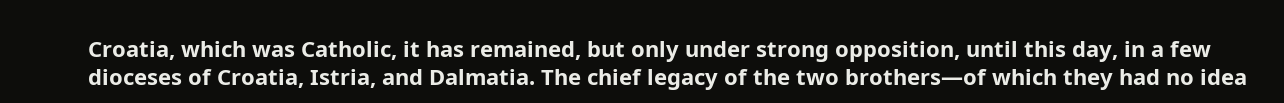Croatia, which was Catholic, it has remained, but only under strong opposition, until this day, in a few dioceses of Croatia, Istria, and Dalmatia. The chief legacy of the two brothers—of which they had no idea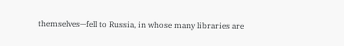themselves—fell to Russia, in whose many libraries are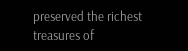preserved the richest treasures of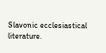Slavonic ecclesiastical literature.